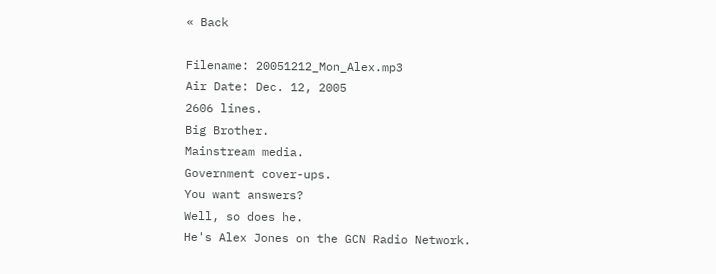« Back

Filename: 20051212_Mon_Alex.mp3
Air Date: Dec. 12, 2005
2606 lines.
Big Brother.
Mainstream media.
Government cover-ups.
You want answers?
Well, so does he.
He's Alex Jones on the GCN Radio Network.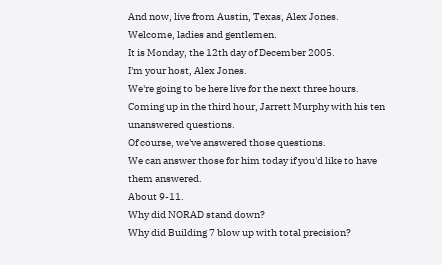And now, live from Austin, Texas, Alex Jones.
Welcome, ladies and gentlemen.
It is Monday, the 12th day of December 2005.
I'm your host, Alex Jones.
We're going to be here live for the next three hours.
Coming up in the third hour, Jarrett Murphy with his ten unanswered questions.
Of course, we've answered those questions.
We can answer those for him today if you'd like to have them answered.
About 9-11.
Why did NORAD stand down?
Why did Building 7 blow up with total precision?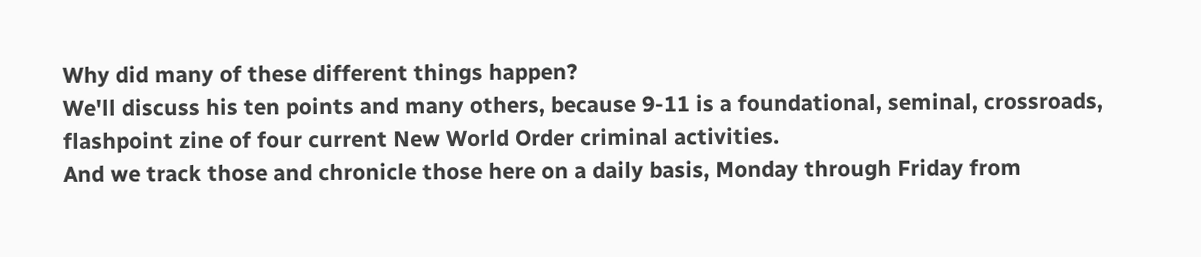Why did many of these different things happen?
We'll discuss his ten points and many others, because 9-11 is a foundational, seminal, crossroads, flashpoint zine of four current New World Order criminal activities.
And we track those and chronicle those here on a daily basis, Monday through Friday from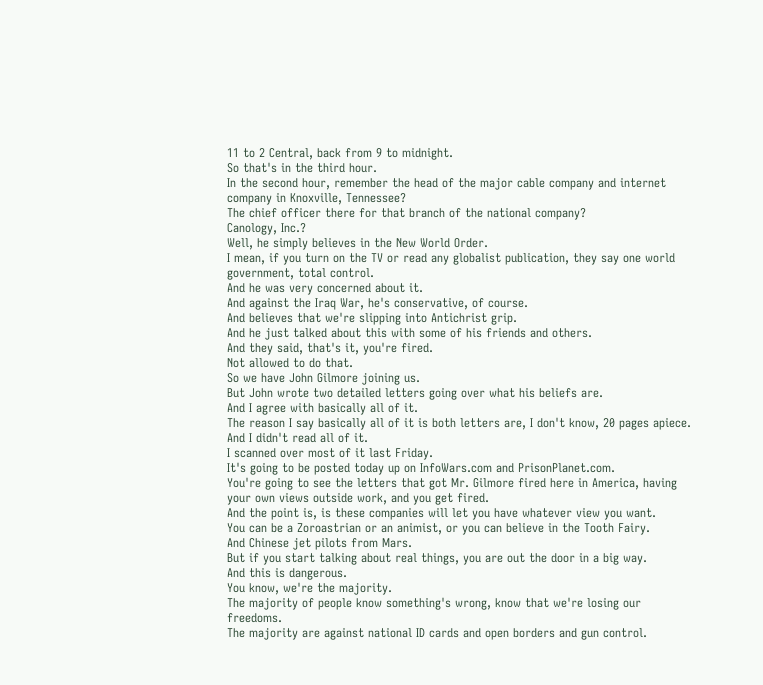11 to 2 Central, back from 9 to midnight.
So that's in the third hour.
In the second hour, remember the head of the major cable company and internet company in Knoxville, Tennessee?
The chief officer there for that branch of the national company?
Canology, Inc.?
Well, he simply believes in the New World Order.
I mean, if you turn on the TV or read any globalist publication, they say one world government, total control.
And he was very concerned about it.
And against the Iraq War, he's conservative, of course.
And believes that we're slipping into Antichrist grip.
And he just talked about this with some of his friends and others.
And they said, that's it, you're fired.
Not allowed to do that.
So we have John Gilmore joining us.
But John wrote two detailed letters going over what his beliefs are.
And I agree with basically all of it.
The reason I say basically all of it is both letters are, I don't know, 20 pages apiece.
And I didn't read all of it.
I scanned over most of it last Friday.
It's going to be posted today up on InfoWars.com and PrisonPlanet.com.
You're going to see the letters that got Mr. Gilmore fired here in America, having your own views outside work, and you get fired.
And the point is, is these companies will let you have whatever view you want.
You can be a Zoroastrian or an animist, or you can believe in the Tooth Fairy.
And Chinese jet pilots from Mars.
But if you start talking about real things, you are out the door in a big way.
And this is dangerous.
You know, we're the majority.
The majority of people know something's wrong, know that we're losing our freedoms.
The majority are against national ID cards and open borders and gun control.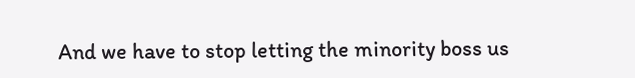And we have to stop letting the minority boss us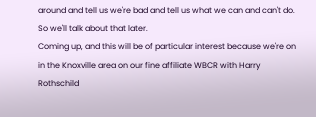around and tell us we're bad and tell us what we can and can't do.
So we'll talk about that later.
Coming up, and this will be of particular interest because we're on in the Knoxville area on our fine affiliate WBCR with Harry Rothschild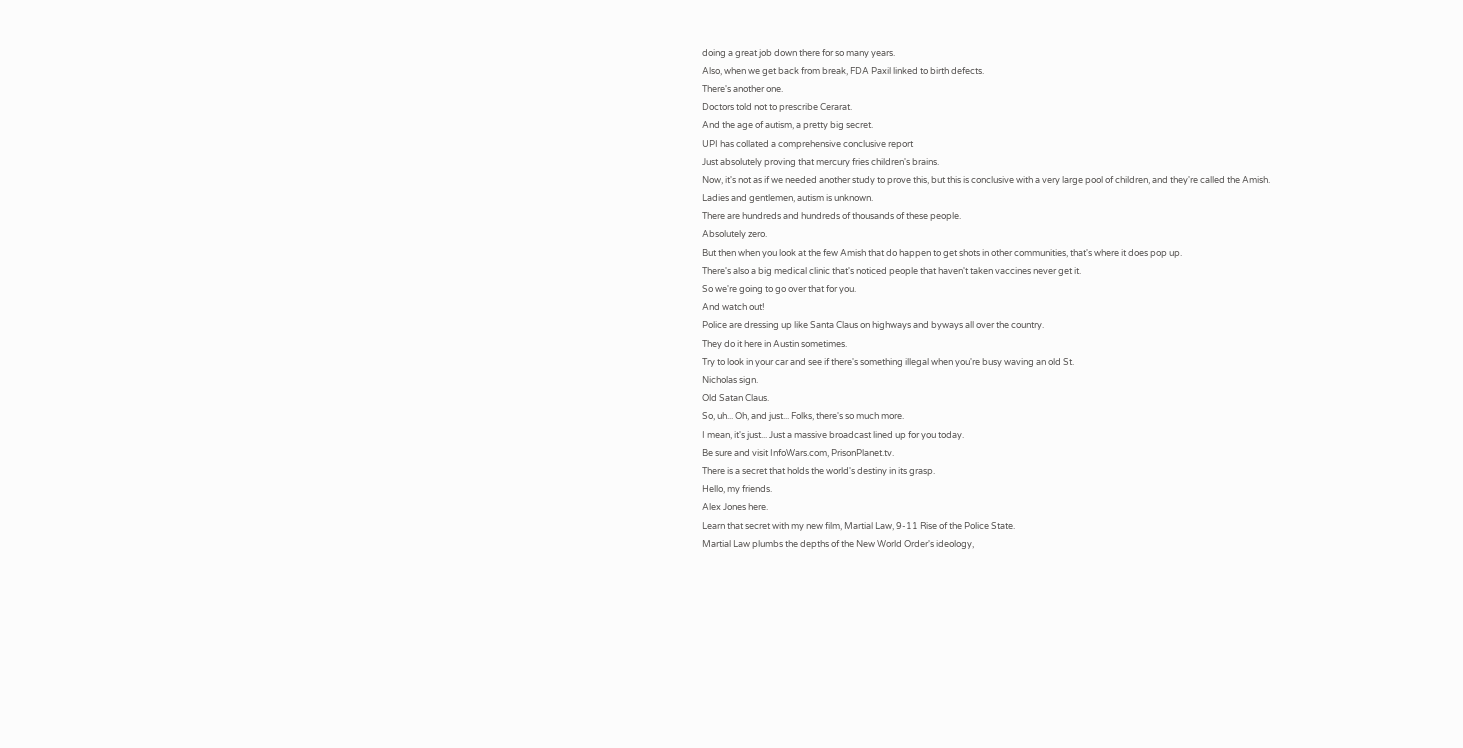doing a great job down there for so many years.
Also, when we get back from break, FDA Paxil linked to birth defects.
There's another one.
Doctors told not to prescribe Cerarat.
And the age of autism, a pretty big secret.
UPI has collated a comprehensive conclusive report
Just absolutely proving that mercury fries children's brains.
Now, it's not as if we needed another study to prove this, but this is conclusive with a very large pool of children, and they're called the Amish.
Ladies and gentlemen, autism is unknown.
There are hundreds and hundreds of thousands of these people.
Absolutely zero.
But then when you look at the few Amish that do happen to get shots in other communities, that's where it does pop up.
There's also a big medical clinic that's noticed people that haven't taken vaccines never get it.
So we're going to go over that for you.
And watch out!
Police are dressing up like Santa Claus on highways and byways all over the country.
They do it here in Austin sometimes.
Try to look in your car and see if there's something illegal when you're busy waving an old St.
Nicholas sign.
Old Satan Claus.
So, uh... Oh, and just... Folks, there's so much more.
I mean, it's just... Just a massive broadcast lined up for you today.
Be sure and visit InfoWars.com, PrisonPlanet.tv.
There is a secret that holds the world's destiny in its grasp.
Hello, my friends.
Alex Jones here.
Learn that secret with my new film, Martial Law, 9-11 Rise of the Police State.
Martial Law plumbs the depths of the New World Order's ideology,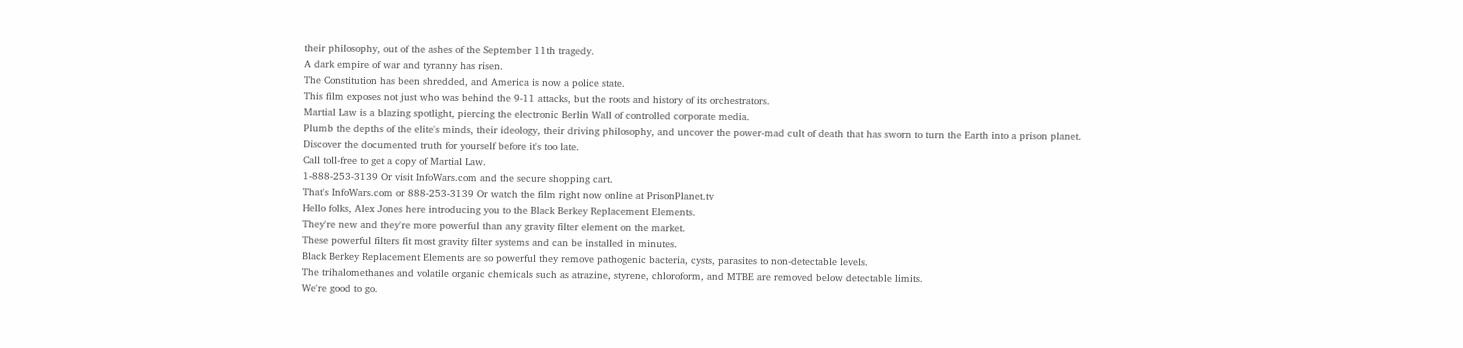their philosophy, out of the ashes of the September 11th tragedy.
A dark empire of war and tyranny has risen.
The Constitution has been shredded, and America is now a police state.
This film exposes not just who was behind the 9-11 attacks, but the roots and history of its orchestrators.
Martial Law is a blazing spotlight, piercing the electronic Berlin Wall of controlled corporate media.
Plumb the depths of the elite's minds, their ideology, their driving philosophy, and uncover the power-mad cult of death that has sworn to turn the Earth into a prison planet.
Discover the documented truth for yourself before it's too late.
Call toll-free to get a copy of Martial Law.
1-888-253-3139 Or visit InfoWars.com and the secure shopping cart.
That's InfoWars.com or 888-253-3139 Or watch the film right now online at PrisonPlanet.tv
Hello folks, Alex Jones here introducing you to the Black Berkey Replacement Elements.
They're new and they're more powerful than any gravity filter element on the market.
These powerful filters fit most gravity filter systems and can be installed in minutes.
Black Berkey Replacement Elements are so powerful they remove pathogenic bacteria, cysts, parasites to non-detectable levels.
The trihalomethanes and volatile organic chemicals such as atrazine, styrene, chloroform, and MTBE are removed below detectable limits.
We're good to go.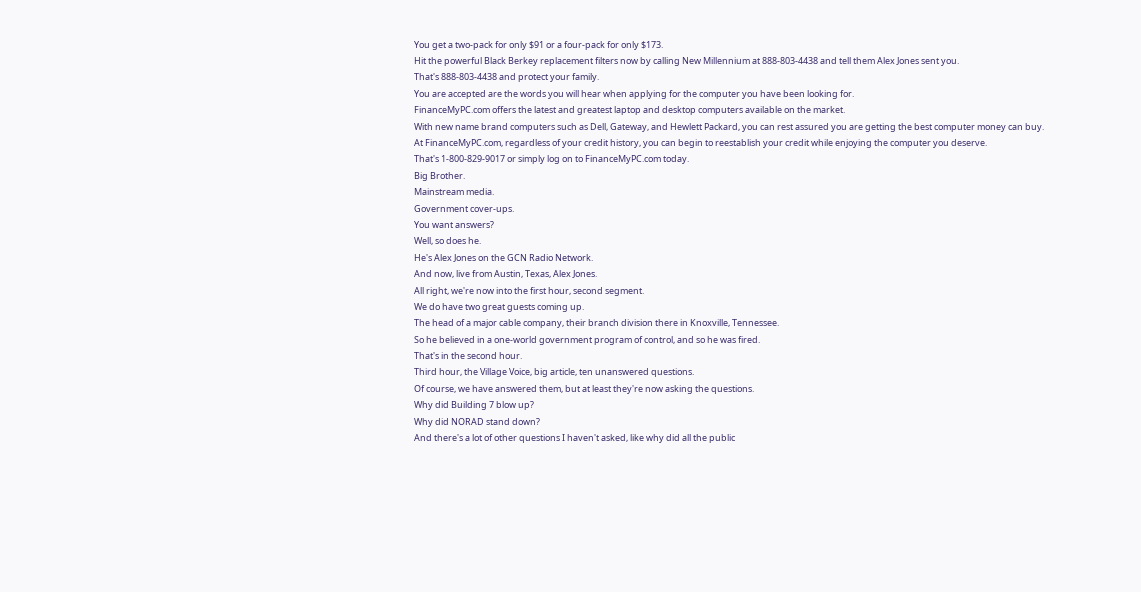You get a two-pack for only $91 or a four-pack for only $173.
Hit the powerful Black Berkey replacement filters now by calling New Millennium at 888-803-4438 and tell them Alex Jones sent you.
That's 888-803-4438 and protect your family.
You are accepted are the words you will hear when applying for the computer you have been looking for.
FinanceMyPC.com offers the latest and greatest laptop and desktop computers available on the market.
With new name brand computers such as Dell, Gateway, and Hewlett Packard, you can rest assured you are getting the best computer money can buy.
At FinanceMyPC.com, regardless of your credit history, you can begin to reestablish your credit while enjoying the computer you deserve.
That's 1-800-829-9017 or simply log on to FinanceMyPC.com today.
Big Brother.
Mainstream media.
Government cover-ups.
You want answers?
Well, so does he.
He's Alex Jones on the GCN Radio Network.
And now, live from Austin, Texas, Alex Jones.
All right, we're now into the first hour, second segment.
We do have two great guests coming up.
The head of a major cable company, their branch division there in Knoxville, Tennessee.
So he believed in a one-world government program of control, and so he was fired.
That's in the second hour.
Third hour, the Village Voice, big article, ten unanswered questions.
Of course, we have answered them, but at least they're now asking the questions.
Why did Building 7 blow up?
Why did NORAD stand down?
And there's a lot of other questions I haven't asked, like why did all the public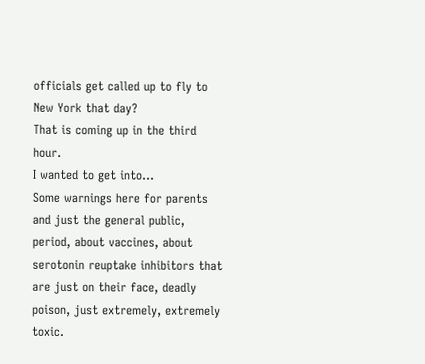officials get called up to fly to New York that day?
That is coming up in the third hour.
I wanted to get into...
Some warnings here for parents and just the general public, period, about vaccines, about serotonin reuptake inhibitors that are just on their face, deadly poison, just extremely, extremely toxic.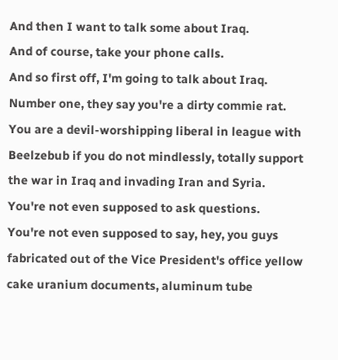And then I want to talk some about Iraq.
And of course, take your phone calls.
And so first off, I'm going to talk about Iraq.
Number one, they say you're a dirty commie rat.
You are a devil-worshipping liberal in league with Beelzebub if you do not mindlessly, totally support the war in Iraq and invading Iran and Syria.
You're not even supposed to ask questions.
You're not even supposed to say, hey, you guys fabricated out of the Vice President's office yellow cake uranium documents, aluminum tube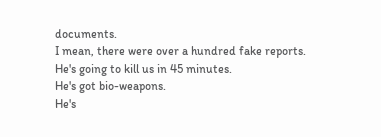documents.
I mean, there were over a hundred fake reports.
He's going to kill us in 45 minutes.
He's got bio-weapons.
He's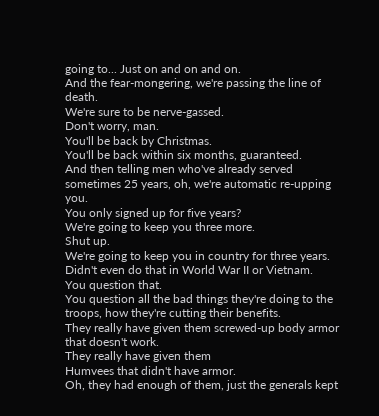going to... Just on and on and on.
And the fear-mongering, we're passing the line of death.
We're sure to be nerve-gassed.
Don't worry, man.
You'll be back by Christmas.
You'll be back within six months, guaranteed.
And then telling men who've already served sometimes 25 years, oh, we're automatic re-upping you.
You only signed up for five years?
We're going to keep you three more.
Shut up.
We're going to keep you in country for three years.
Didn't even do that in World War II or Vietnam.
You question that.
You question all the bad things they're doing to the troops, how they're cutting their benefits.
They really have given them screwed-up body armor that doesn't work.
They really have given them
Humvees that didn't have armor.
Oh, they had enough of them, just the generals kept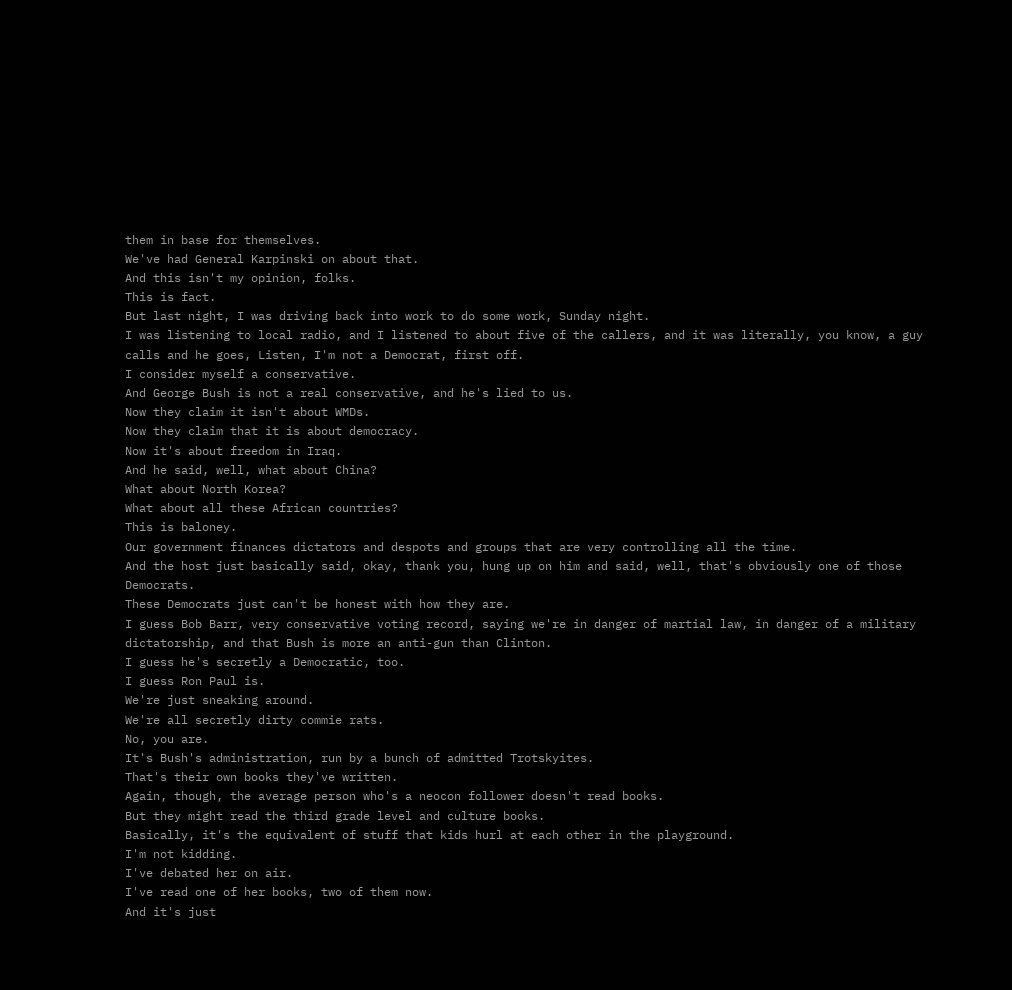them in base for themselves.
We've had General Karpinski on about that.
And this isn't my opinion, folks.
This is fact.
But last night, I was driving back into work to do some work, Sunday night.
I was listening to local radio, and I listened to about five of the callers, and it was literally, you know, a guy calls and he goes, Listen, I'm not a Democrat, first off.
I consider myself a conservative.
And George Bush is not a real conservative, and he's lied to us.
Now they claim it isn't about WMDs.
Now they claim that it is about democracy.
Now it's about freedom in Iraq.
And he said, well, what about China?
What about North Korea?
What about all these African countries?
This is baloney.
Our government finances dictators and despots and groups that are very controlling all the time.
And the host just basically said, okay, thank you, hung up on him and said, well, that's obviously one of those Democrats.
These Democrats just can't be honest with how they are.
I guess Bob Barr, very conservative voting record, saying we're in danger of martial law, in danger of a military dictatorship, and that Bush is more an anti-gun than Clinton.
I guess he's secretly a Democratic, too.
I guess Ron Paul is.
We're just sneaking around.
We're all secretly dirty commie rats.
No, you are.
It's Bush's administration, run by a bunch of admitted Trotskyites.
That's their own books they've written.
Again, though, the average person who's a neocon follower doesn't read books.
But they might read the third grade level and culture books.
Basically, it's the equivalent of stuff that kids hurl at each other in the playground.
I'm not kidding.
I've debated her on air.
I've read one of her books, two of them now.
And it's just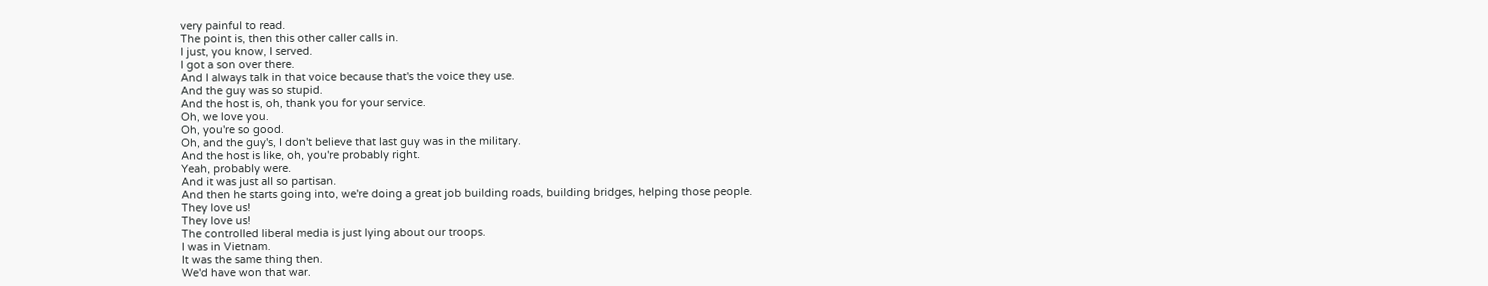very painful to read.
The point is, then this other caller calls in.
I just, you know, I served.
I got a son over there.
And I always talk in that voice because that's the voice they use.
And the guy was so stupid.
And the host is, oh, thank you for your service.
Oh, we love you.
Oh, you're so good.
Oh, and the guy's, I don't believe that last guy was in the military.
And the host is like, oh, you're probably right.
Yeah, probably were.
And it was just all so partisan.
And then he starts going into, we're doing a great job building roads, building bridges, helping those people.
They love us!
They love us!
The controlled liberal media is just lying about our troops.
I was in Vietnam.
It was the same thing then.
We'd have won that war.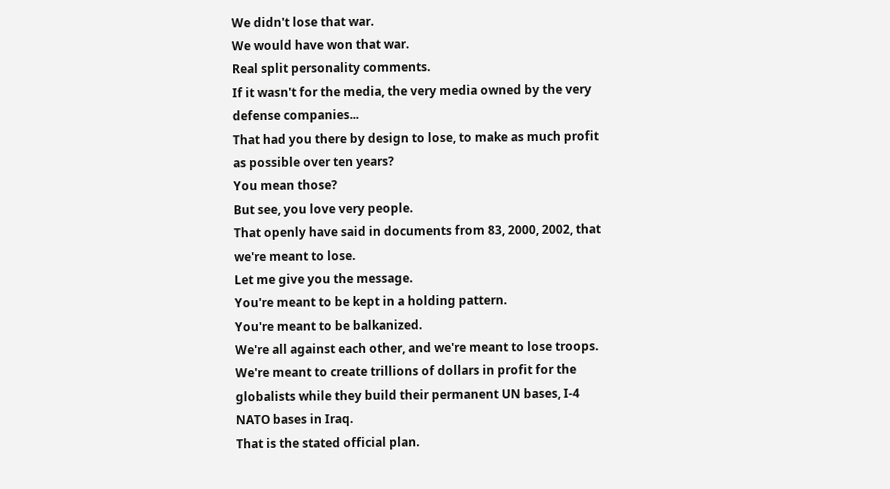We didn't lose that war.
We would have won that war.
Real split personality comments.
If it wasn't for the media, the very media owned by the very defense companies...
That had you there by design to lose, to make as much profit as possible over ten years?
You mean those?
But see, you love very people.
That openly have said in documents from 83, 2000, 2002, that we're meant to lose.
Let me give you the message.
You're meant to be kept in a holding pattern.
You're meant to be balkanized.
We're all against each other, and we're meant to lose troops.
We're meant to create trillions of dollars in profit for the globalists while they build their permanent UN bases, I-4 NATO bases in Iraq.
That is the stated official plan.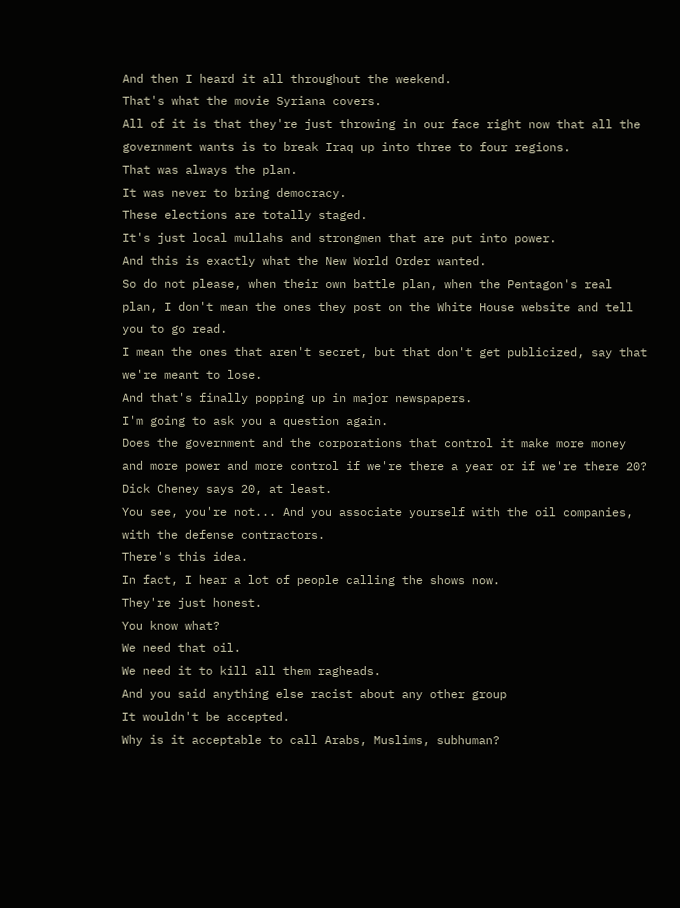And then I heard it all throughout the weekend.
That's what the movie Syriana covers.
All of it is that they're just throwing in our face right now that all the government wants is to break Iraq up into three to four regions.
That was always the plan.
It was never to bring democracy.
These elections are totally staged.
It's just local mullahs and strongmen that are put into power.
And this is exactly what the New World Order wanted.
So do not please, when their own battle plan, when the Pentagon's real plan, I don't mean the ones they post on the White House website and tell you to go read.
I mean the ones that aren't secret, but that don't get publicized, say that we're meant to lose.
And that's finally popping up in major newspapers.
I'm going to ask you a question again.
Does the government and the corporations that control it make more money and more power and more control if we're there a year or if we're there 20?
Dick Cheney says 20, at least.
You see, you're not... And you associate yourself with the oil companies, with the defense contractors.
There's this idea.
In fact, I hear a lot of people calling the shows now.
They're just honest.
You know what?
We need that oil.
We need it to kill all them ragheads.
And you said anything else racist about any other group
It wouldn't be accepted.
Why is it acceptable to call Arabs, Muslims, subhuman?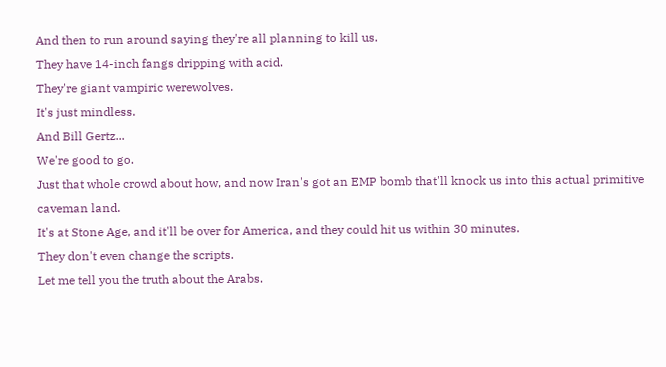And then to run around saying they're all planning to kill us.
They have 14-inch fangs dripping with acid.
They're giant vampiric werewolves.
It's just mindless.
And Bill Gertz...
We're good to go.
Just that whole crowd about how, and now Iran's got an EMP bomb that'll knock us into this actual primitive caveman land.
It's at Stone Age, and it'll be over for America, and they could hit us within 30 minutes.
They don't even change the scripts.
Let me tell you the truth about the Arabs.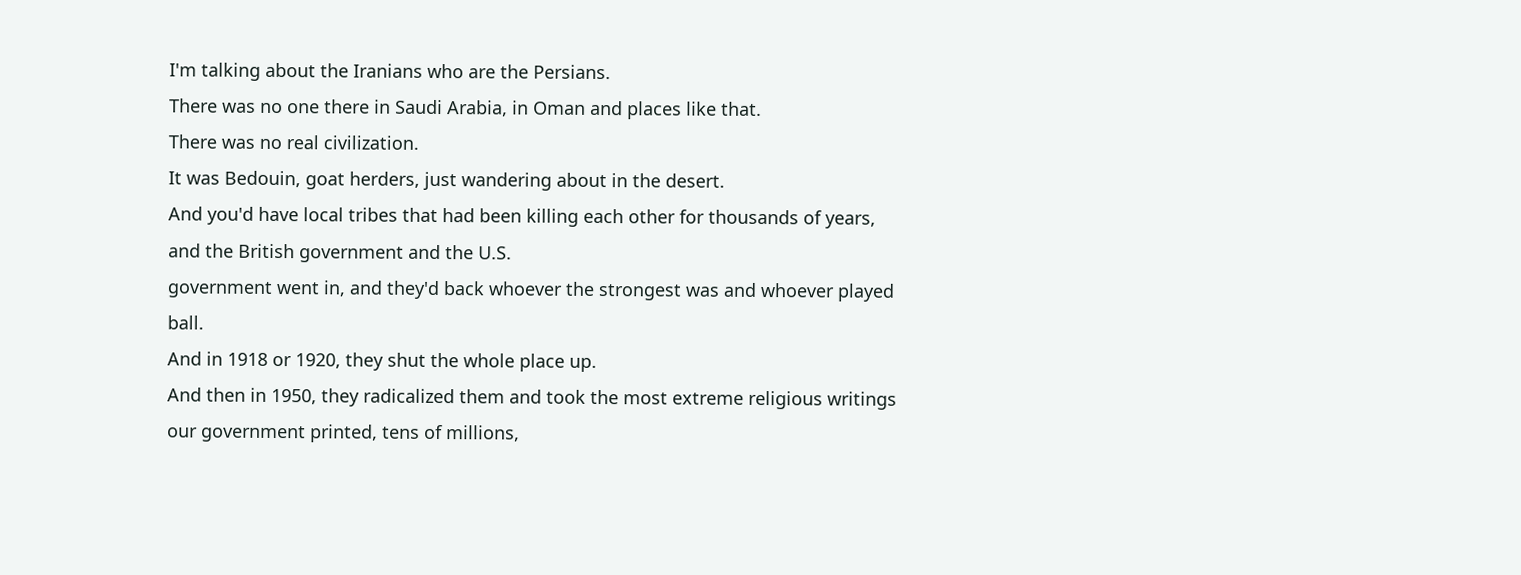I'm talking about the Iranians who are the Persians.
There was no one there in Saudi Arabia, in Oman and places like that.
There was no real civilization.
It was Bedouin, goat herders, just wandering about in the desert.
And you'd have local tribes that had been killing each other for thousands of years, and the British government and the U.S.
government went in, and they'd back whoever the strongest was and whoever played ball.
And in 1918 or 1920, they shut the whole place up.
And then in 1950, they radicalized them and took the most extreme religious writings our government printed, tens of millions,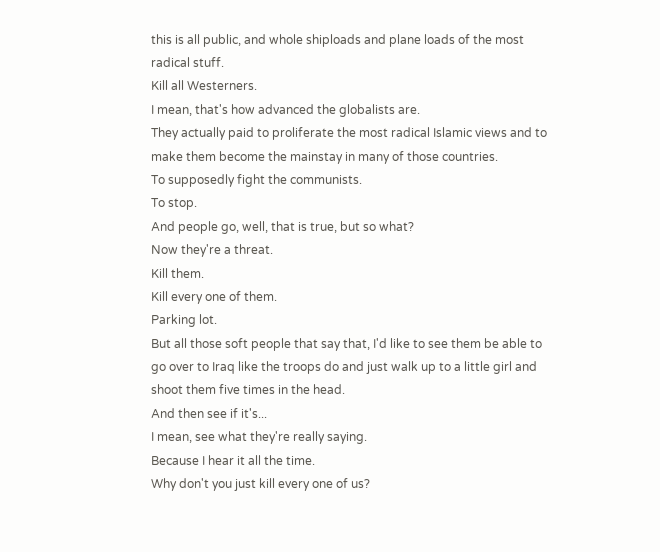this is all public, and whole shiploads and plane loads of the most radical stuff.
Kill all Westerners.
I mean, that's how advanced the globalists are.
They actually paid to proliferate the most radical Islamic views and to make them become the mainstay in many of those countries.
To supposedly fight the communists.
To stop.
And people go, well, that is true, but so what?
Now they're a threat.
Kill them.
Kill every one of them.
Parking lot.
But all those soft people that say that, I'd like to see them be able to go over to Iraq like the troops do and just walk up to a little girl and shoot them five times in the head.
And then see if it's...
I mean, see what they're really saying.
Because I hear it all the time.
Why don't you just kill every one of us?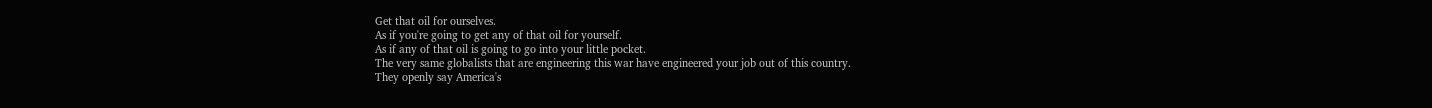Get that oil for ourselves.
As if you're going to get any of that oil for yourself.
As if any of that oil is going to go into your little pocket.
The very same globalists that are engineering this war have engineered your job out of this country.
They openly say America's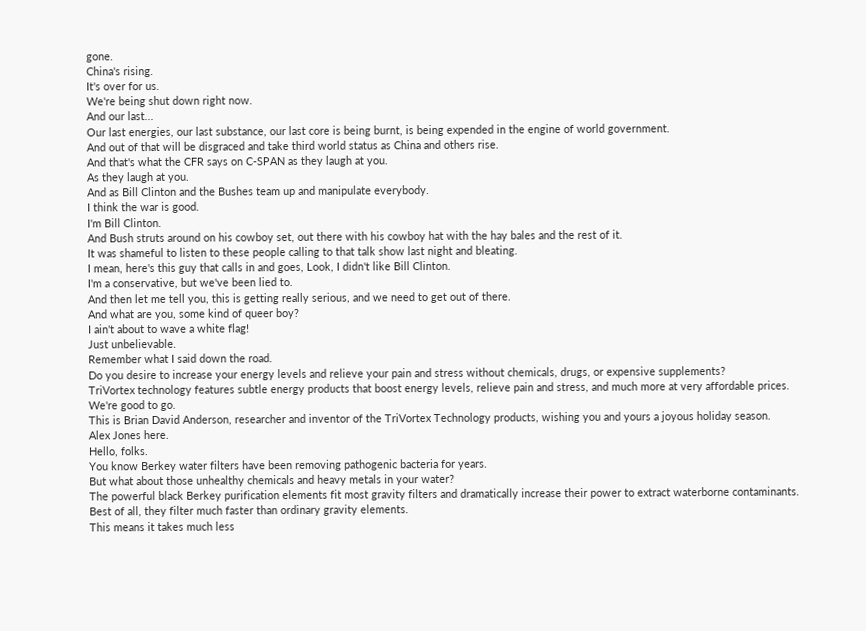gone.
China's rising.
It's over for us.
We're being shut down right now.
And our last...
Our last energies, our last substance, our last core is being burnt, is being expended in the engine of world government.
And out of that will be disgraced and take third world status as China and others rise.
And that's what the CFR says on C-SPAN as they laugh at you.
As they laugh at you.
And as Bill Clinton and the Bushes team up and manipulate everybody.
I think the war is good.
I'm Bill Clinton.
And Bush struts around on his cowboy set, out there with his cowboy hat with the hay bales and the rest of it.
It was shameful to listen to these people calling to that talk show last night and bleating.
I mean, here's this guy that calls in and goes, Look, I didn't like Bill Clinton.
I'm a conservative, but we've been lied to.
And then let me tell you, this is getting really serious, and we need to get out of there.
And what are you, some kind of queer boy?
I ain't about to wave a white flag!
Just unbelievable.
Remember what I said down the road.
Do you desire to increase your energy levels and relieve your pain and stress without chemicals, drugs, or expensive supplements?
TriVortex technology features subtle energy products that boost energy levels, relieve pain and stress, and much more at very affordable prices.
We're good to go.
This is Brian David Anderson, researcher and inventor of the TriVortex Technology products, wishing you and yours a joyous holiday season.
Alex Jones here.
Hello, folks.
You know Berkey water filters have been removing pathogenic bacteria for years.
But what about those unhealthy chemicals and heavy metals in your water?
The powerful black Berkey purification elements fit most gravity filters and dramatically increase their power to extract waterborne contaminants.
Best of all, they filter much faster than ordinary gravity elements.
This means it takes much less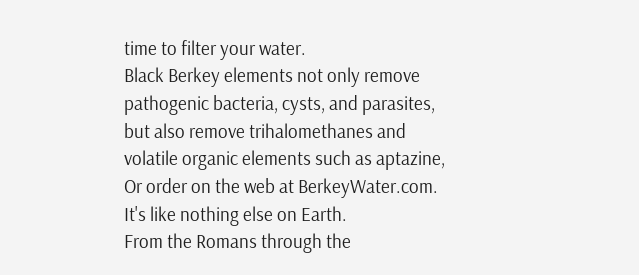time to filter your water.
Black Berkey elements not only remove pathogenic bacteria, cysts, and parasites, but also remove trihalomethanes and volatile organic elements such as aptazine,
Or order on the web at BerkeyWater.com.
It's like nothing else on Earth.
From the Romans through the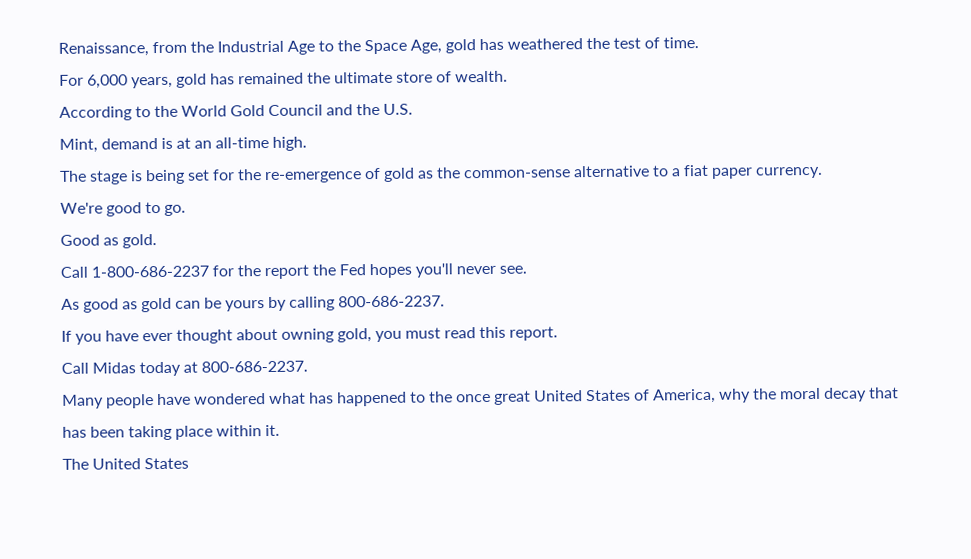Renaissance, from the Industrial Age to the Space Age, gold has weathered the test of time.
For 6,000 years, gold has remained the ultimate store of wealth.
According to the World Gold Council and the U.S.
Mint, demand is at an all-time high.
The stage is being set for the re-emergence of gold as the common-sense alternative to a fiat paper currency.
We're good to go.
Good as gold.
Call 1-800-686-2237 for the report the Fed hopes you'll never see.
As good as gold can be yours by calling 800-686-2237.
If you have ever thought about owning gold, you must read this report.
Call Midas today at 800-686-2237.
Many people have wondered what has happened to the once great United States of America, why the moral decay that has been taking place within it.
The United States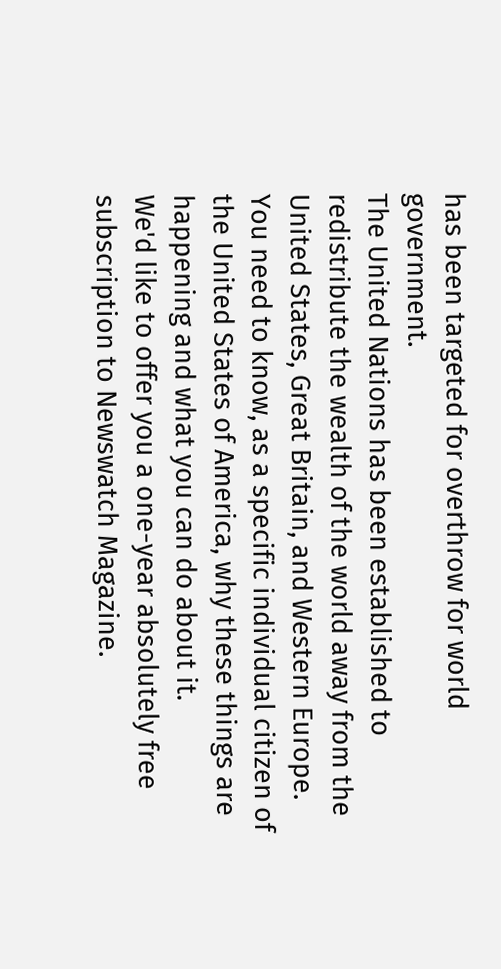has been targeted for overthrow for world government.
The United Nations has been established to redistribute the wealth of the world away from the United States, Great Britain, and Western Europe.
You need to know, as a specific individual citizen of the United States of America, why these things are happening and what you can do about it.
We'd like to offer you a one-year absolutely free subscription to Newswatch Magazine.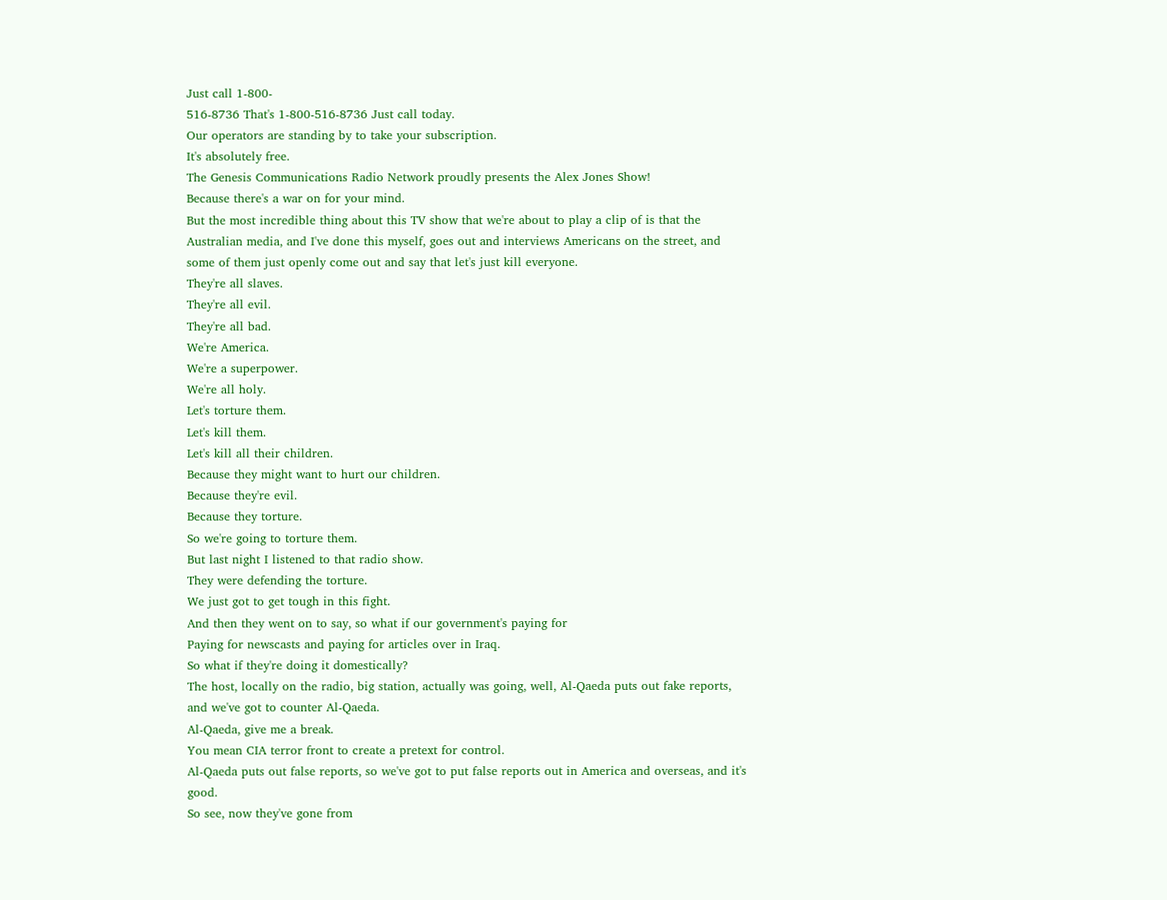Just call 1-800-
516-8736 That's 1-800-516-8736 Just call today.
Our operators are standing by to take your subscription.
It's absolutely free.
The Genesis Communications Radio Network proudly presents the Alex Jones Show!
Because there's a war on for your mind.
But the most incredible thing about this TV show that we're about to play a clip of is that the Australian media, and I've done this myself, goes out and interviews Americans on the street, and some of them just openly come out and say that let's just kill everyone.
They're all slaves.
They're all evil.
They're all bad.
We're America.
We're a superpower.
We're all holy.
Let's torture them.
Let's kill them.
Let's kill all their children.
Because they might want to hurt our children.
Because they're evil.
Because they torture.
So we're going to torture them.
But last night I listened to that radio show.
They were defending the torture.
We just got to get tough in this fight.
And then they went on to say, so what if our government's paying for
Paying for newscasts and paying for articles over in Iraq.
So what if they're doing it domestically?
The host, locally on the radio, big station, actually was going, well, Al-Qaeda puts out fake reports, and we've got to counter Al-Qaeda.
Al-Qaeda, give me a break.
You mean CIA terror front to create a pretext for control.
Al-Qaeda puts out false reports, so we've got to put false reports out in America and overseas, and it's good.
So see, now they've gone from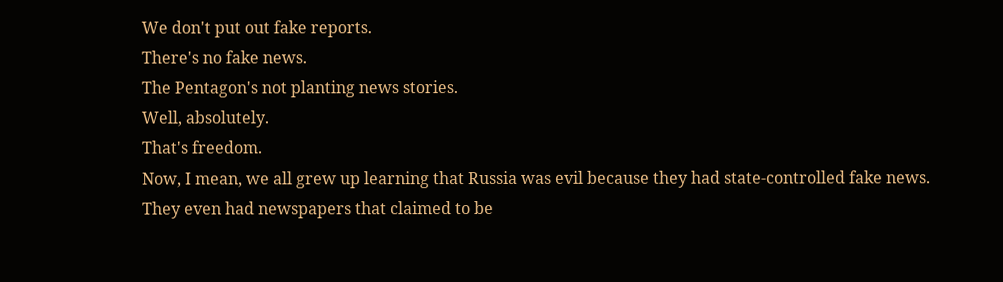We don't put out fake reports.
There's no fake news.
The Pentagon's not planting news stories.
Well, absolutely.
That's freedom.
Now, I mean, we all grew up learning that Russia was evil because they had state-controlled fake news.
They even had newspapers that claimed to be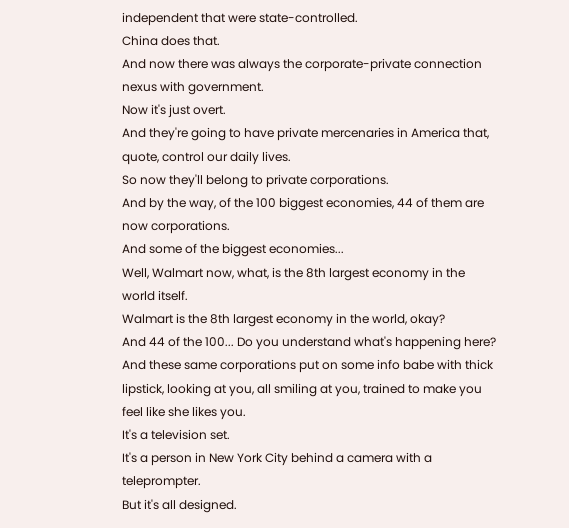independent that were state-controlled.
China does that.
And now there was always the corporate-private connection nexus with government.
Now it's just overt.
And they're going to have private mercenaries in America that, quote, control our daily lives.
So now they'll belong to private corporations.
And by the way, of the 100 biggest economies, 44 of them are now corporations.
And some of the biggest economies...
Well, Walmart now, what, is the 8th largest economy in the world itself.
Walmart is the 8th largest economy in the world, okay?
And 44 of the 100... Do you understand what's happening here?
And these same corporations put on some info babe with thick lipstick, looking at you, all smiling at you, trained to make you feel like she likes you.
It's a television set.
It's a person in New York City behind a camera with a teleprompter.
But it's all designed.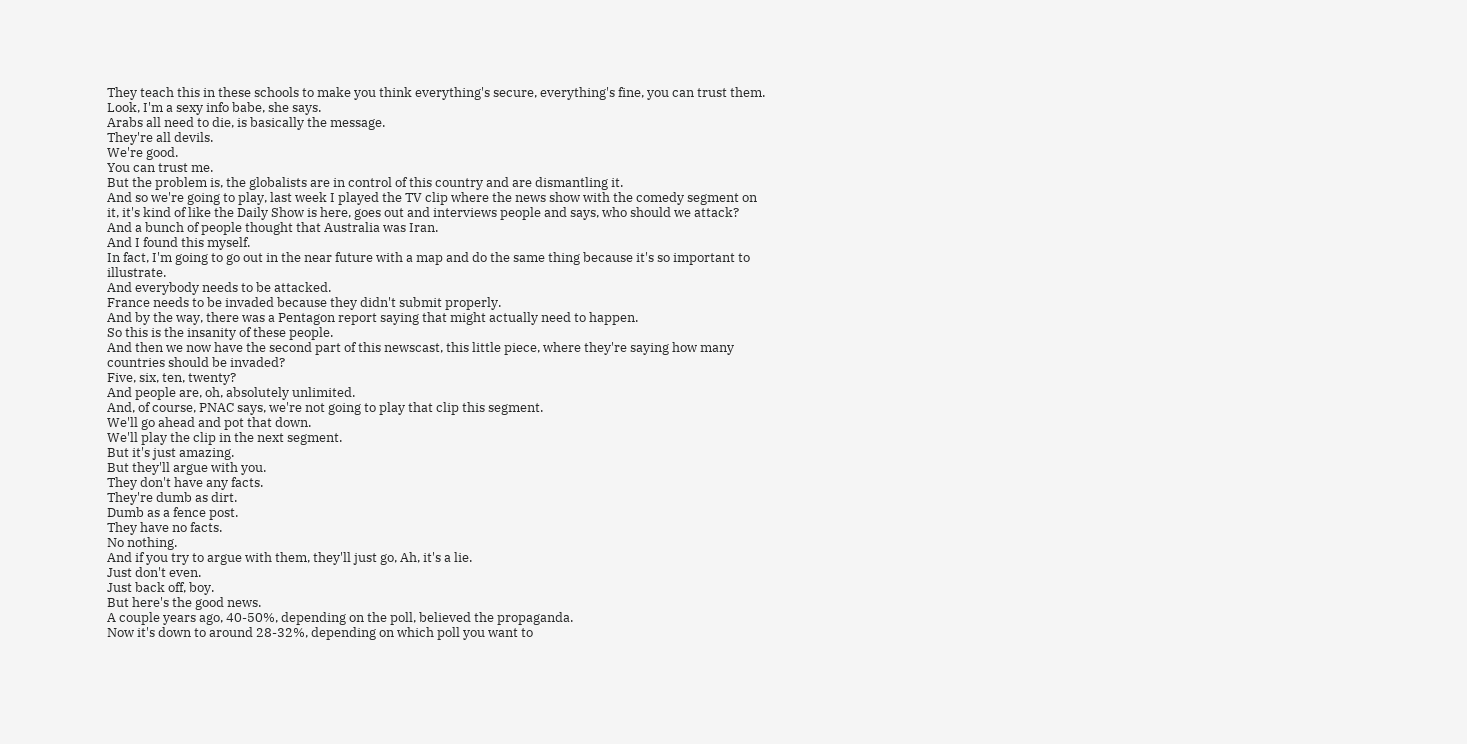They teach this in these schools to make you think everything's secure, everything's fine, you can trust them.
Look, I'm a sexy info babe, she says.
Arabs all need to die, is basically the message.
They're all devils.
We're good.
You can trust me.
But the problem is, the globalists are in control of this country and are dismantling it.
And so we're going to play, last week I played the TV clip where the news show with the comedy segment on it, it's kind of like the Daily Show is here, goes out and interviews people and says, who should we attack?
And a bunch of people thought that Australia was Iran.
And I found this myself.
In fact, I'm going to go out in the near future with a map and do the same thing because it's so important to illustrate.
And everybody needs to be attacked.
France needs to be invaded because they didn't submit properly.
And by the way, there was a Pentagon report saying that might actually need to happen.
So this is the insanity of these people.
And then we now have the second part of this newscast, this little piece, where they're saying how many countries should be invaded?
Five, six, ten, twenty?
And people are, oh, absolutely unlimited.
And, of course, PNAC says, we're not going to play that clip this segment.
We'll go ahead and pot that down.
We'll play the clip in the next segment.
But it's just amazing.
But they'll argue with you.
They don't have any facts.
They're dumb as dirt.
Dumb as a fence post.
They have no facts.
No nothing.
And if you try to argue with them, they'll just go, Ah, it's a lie.
Just don't even.
Just back off, boy.
But here's the good news.
A couple years ago, 40-50%, depending on the poll, believed the propaganda.
Now it's down to around 28-32%, depending on which poll you want to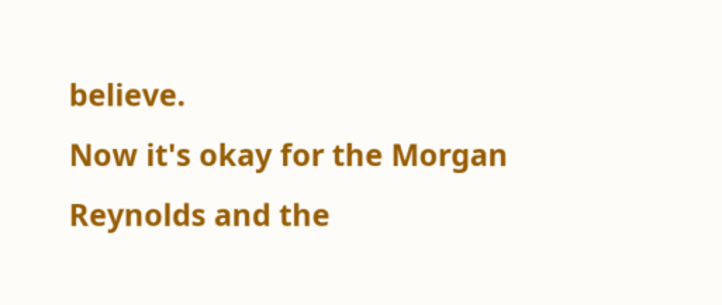believe.
Now it's okay for the Morgan Reynolds and the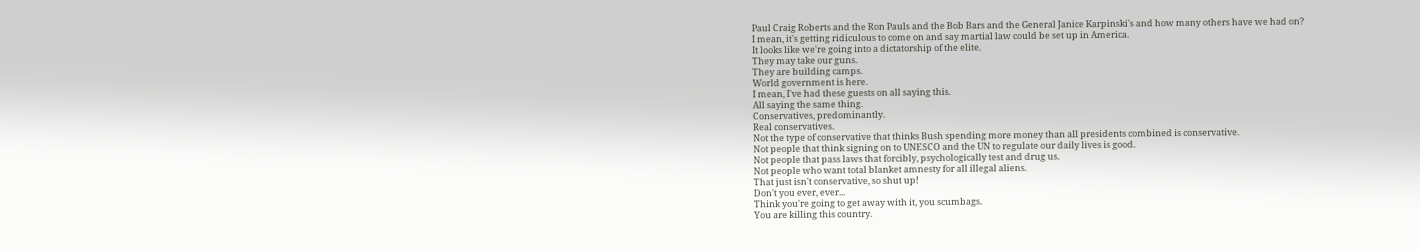Paul Craig Roberts and the Ron Pauls and the Bob Bars and the General Janice Karpinski's and how many others have we had on?
I mean, it's getting ridiculous to come on and say martial law could be set up in America.
It looks like we're going into a dictatorship of the elite.
They may take our guns.
They are building camps.
World government is here.
I mean, I've had these guests on all saying this.
All saying the same thing.
Conservatives, predominantly.
Real conservatives.
Not the type of conservative that thinks Bush spending more money than all presidents combined is conservative.
Not people that think signing on to UNESCO and the UN to regulate our daily lives is good.
Not people that pass laws that forcibly, psychologically test and drug us.
Not people who want total blanket amnesty for all illegal aliens.
That just isn't conservative, so shut up!
Don't you ever, ever...
Think you're going to get away with it, you scumbags.
You are killing this country.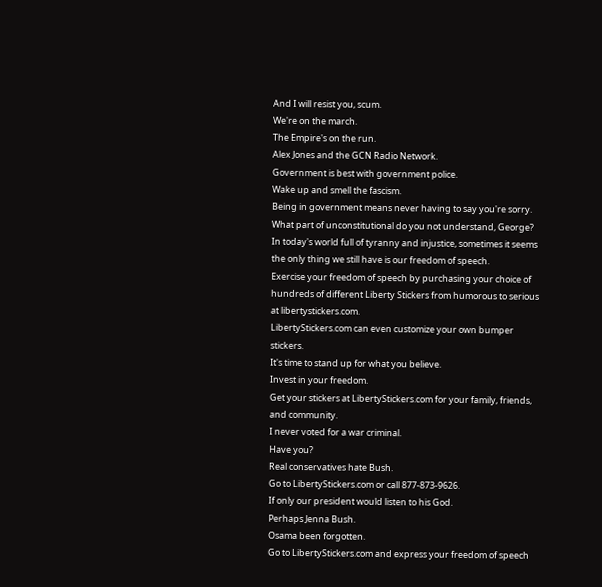And I will resist you, scum.
We're on the march.
The Empire's on the run.
Alex Jones and the GCN Radio Network.
Government is best with government police.
Wake up and smell the fascism.
Being in government means never having to say you're sorry.
What part of unconstitutional do you not understand, George?
In today's world full of tyranny and injustice, sometimes it seems the only thing we still have is our freedom of speech.
Exercise your freedom of speech by purchasing your choice of hundreds of different Liberty Stickers from humorous to serious at libertystickers.com.
LibertyStickers.com can even customize your own bumper stickers.
It's time to stand up for what you believe.
Invest in your freedom.
Get your stickers at LibertyStickers.com for your family, friends, and community.
I never voted for a war criminal.
Have you?
Real conservatives hate Bush.
Go to LibertyStickers.com or call 877-873-9626.
If only our president would listen to his God.
Perhaps Jenna Bush.
Osama been forgotten.
Go to LibertyStickers.com and express your freedom of speech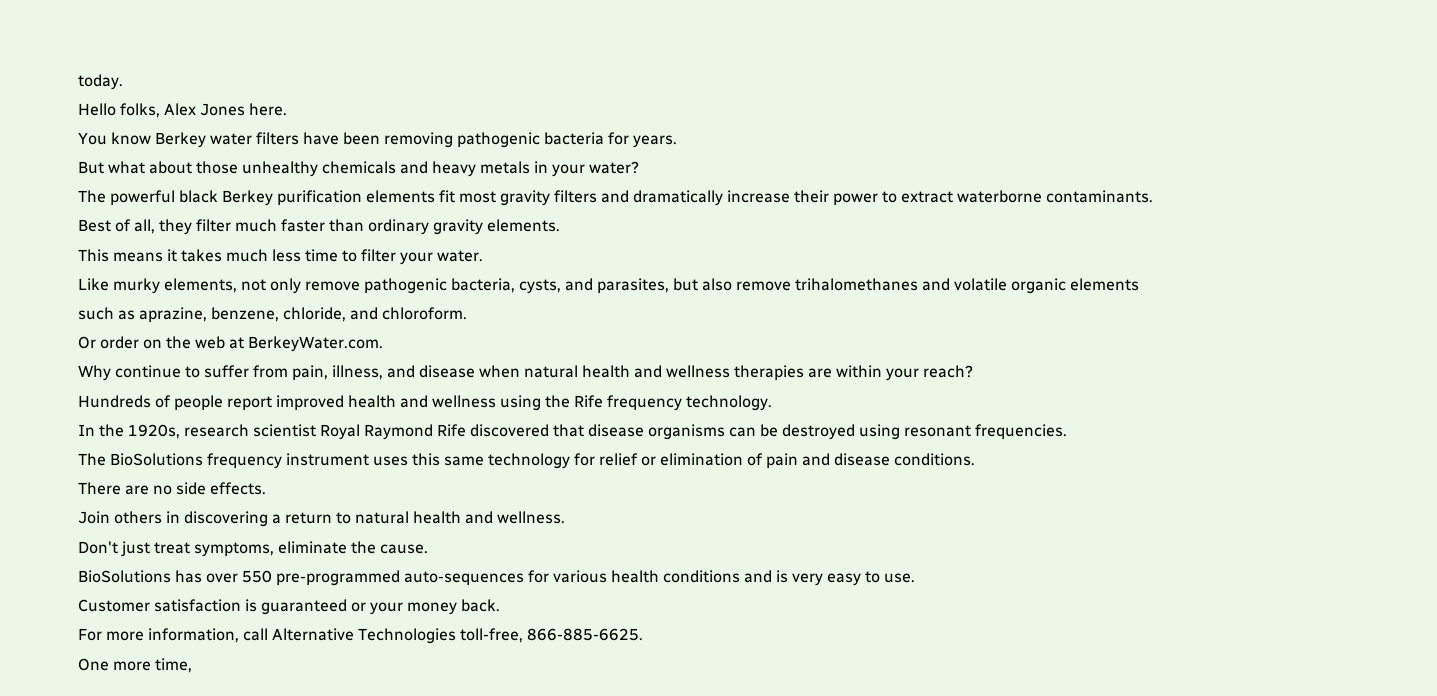today.
Hello folks, Alex Jones here.
You know Berkey water filters have been removing pathogenic bacteria for years.
But what about those unhealthy chemicals and heavy metals in your water?
The powerful black Berkey purification elements fit most gravity filters and dramatically increase their power to extract waterborne contaminants.
Best of all, they filter much faster than ordinary gravity elements.
This means it takes much less time to filter your water.
Like murky elements, not only remove pathogenic bacteria, cysts, and parasites, but also remove trihalomethanes and volatile organic elements such as aprazine, benzene, chloride, and chloroform.
Or order on the web at BerkeyWater.com.
Why continue to suffer from pain, illness, and disease when natural health and wellness therapies are within your reach?
Hundreds of people report improved health and wellness using the Rife frequency technology.
In the 1920s, research scientist Royal Raymond Rife discovered that disease organisms can be destroyed using resonant frequencies.
The BioSolutions frequency instrument uses this same technology for relief or elimination of pain and disease conditions.
There are no side effects.
Join others in discovering a return to natural health and wellness.
Don't just treat symptoms, eliminate the cause.
BioSolutions has over 550 pre-programmed auto-sequences for various health conditions and is very easy to use.
Customer satisfaction is guaranteed or your money back.
For more information, call Alternative Technologies toll-free, 866-885-6625.
One more time,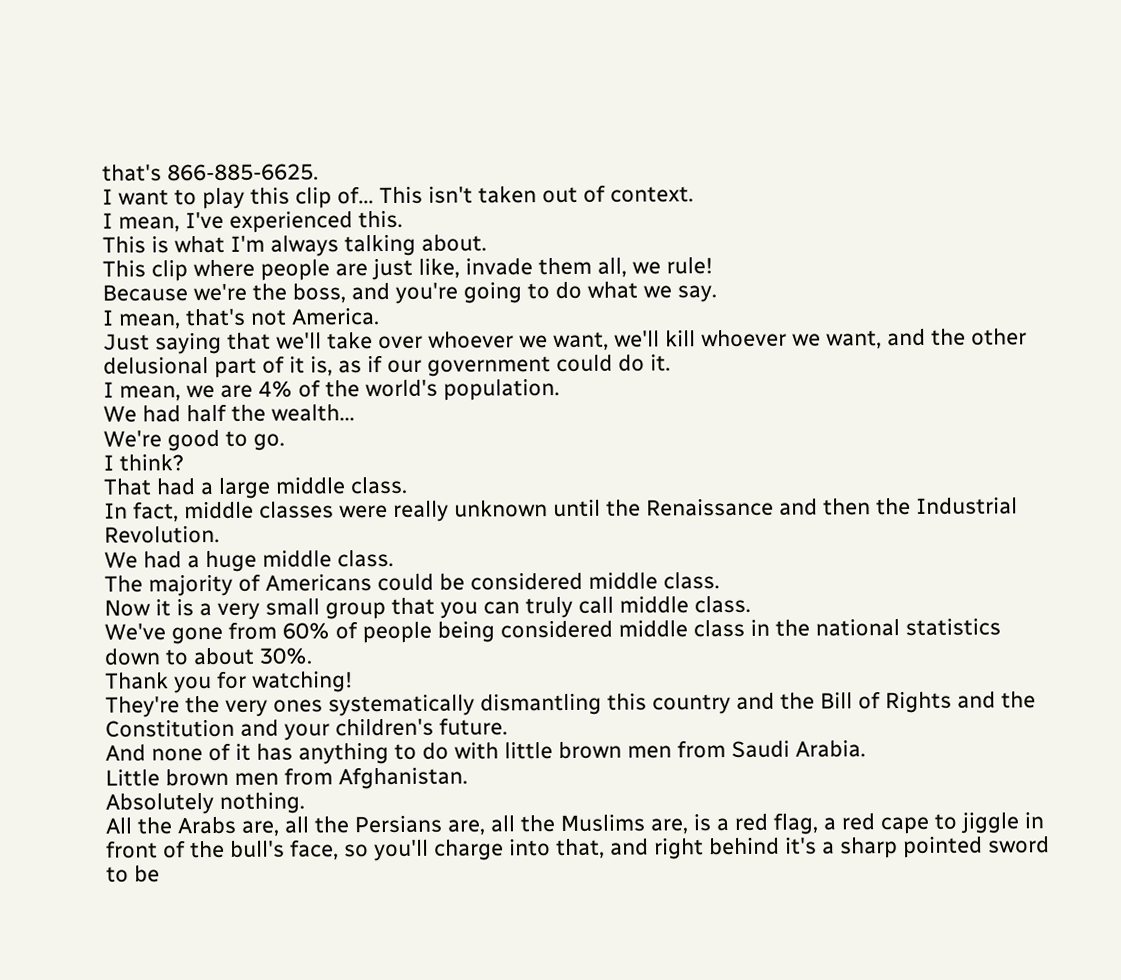that's 866-885-6625.
I want to play this clip of... This isn't taken out of context.
I mean, I've experienced this.
This is what I'm always talking about.
This clip where people are just like, invade them all, we rule!
Because we're the boss, and you're going to do what we say.
I mean, that's not America.
Just saying that we'll take over whoever we want, we'll kill whoever we want, and the other delusional part of it is, as if our government could do it.
I mean, we are 4% of the world's population.
We had half the wealth...
We're good to go.
I think?
That had a large middle class.
In fact, middle classes were really unknown until the Renaissance and then the Industrial Revolution.
We had a huge middle class.
The majority of Americans could be considered middle class.
Now it is a very small group that you can truly call middle class.
We've gone from 60% of people being considered middle class in the national statistics down to about 30%.
Thank you for watching!
They're the very ones systematically dismantling this country and the Bill of Rights and the Constitution and your children's future.
And none of it has anything to do with little brown men from Saudi Arabia.
Little brown men from Afghanistan.
Absolutely nothing.
All the Arabs are, all the Persians are, all the Muslims are, is a red flag, a red cape to jiggle in front of the bull's face, so you'll charge into that, and right behind it's a sharp pointed sword to be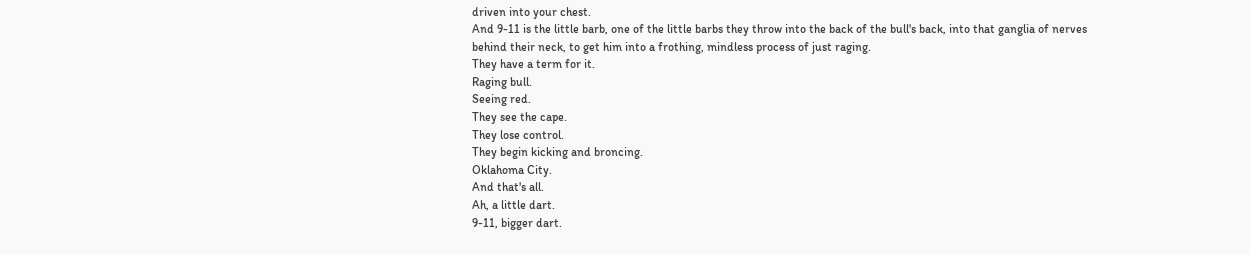driven into your chest.
And 9-11 is the little barb, one of the little barbs they throw into the back of the bull's back, into that ganglia of nerves behind their neck, to get him into a frothing, mindless process of just raging.
They have a term for it.
Raging bull.
Seeing red.
They see the cape.
They lose control.
They begin kicking and broncing.
Oklahoma City.
And that's all.
Ah, a little dart.
9-11, bigger dart.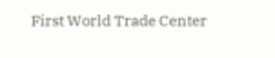First World Trade Center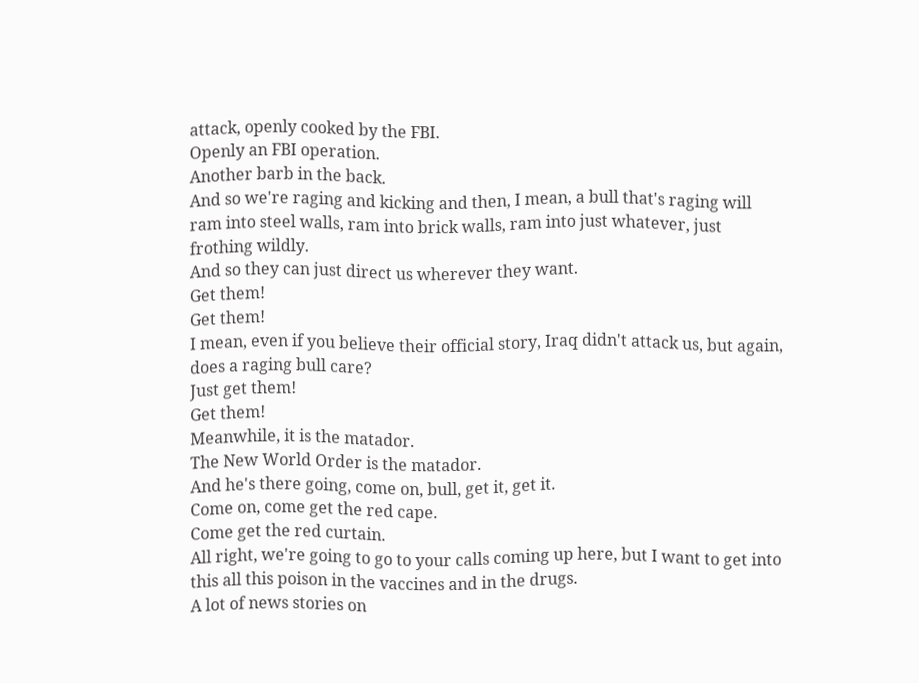attack, openly cooked by the FBI.
Openly an FBI operation.
Another barb in the back.
And so we're raging and kicking and then, I mean, a bull that's raging will ram into steel walls, ram into brick walls, ram into just whatever, just frothing wildly.
And so they can just direct us wherever they want.
Get them!
Get them!
I mean, even if you believe their official story, Iraq didn't attack us, but again, does a raging bull care?
Just get them!
Get them!
Meanwhile, it is the matador.
The New World Order is the matador.
And he's there going, come on, bull, get it, get it.
Come on, come get the red cape.
Come get the red curtain.
All right, we're going to go to your calls coming up here, but I want to get into this all this poison in the vaccines and in the drugs.
A lot of news stories on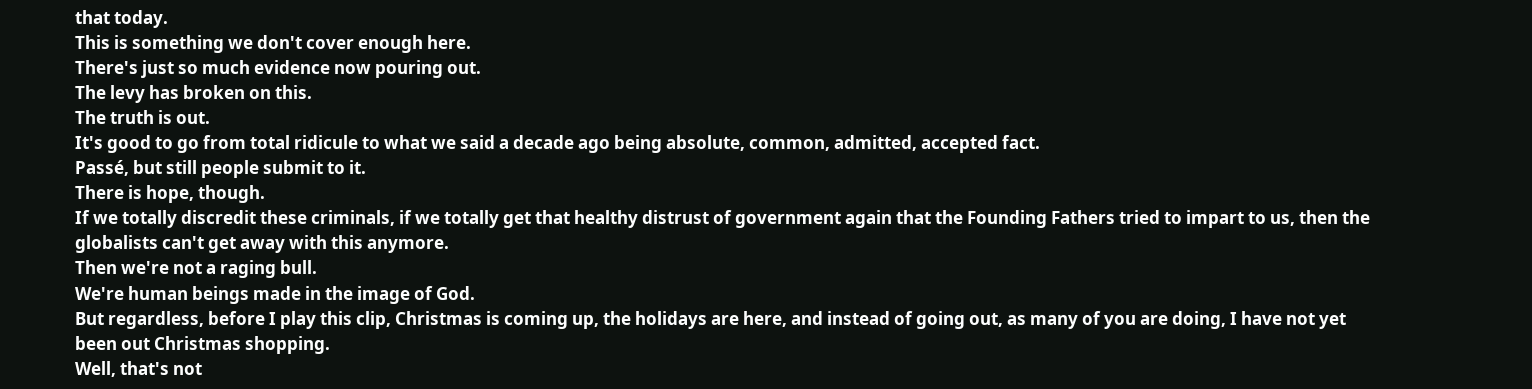that today.
This is something we don't cover enough here.
There's just so much evidence now pouring out.
The levy has broken on this.
The truth is out.
It's good to go from total ridicule to what we said a decade ago being absolute, common, admitted, accepted fact.
Passé, but still people submit to it.
There is hope, though.
If we totally discredit these criminals, if we totally get that healthy distrust of government again that the Founding Fathers tried to impart to us, then the globalists can't get away with this anymore.
Then we're not a raging bull.
We're human beings made in the image of God.
But regardless, before I play this clip, Christmas is coming up, the holidays are here, and instead of going out, as many of you are doing, I have not yet been out Christmas shopping.
Well, that's not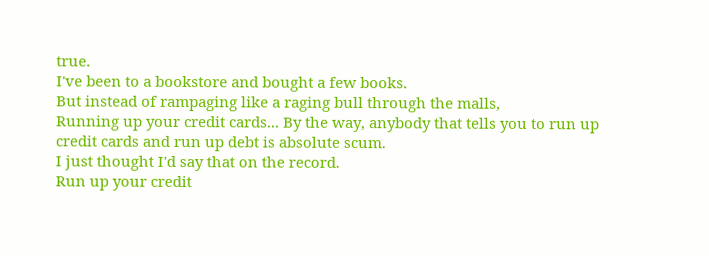true.
I've been to a bookstore and bought a few books.
But instead of rampaging like a raging bull through the malls,
Running up your credit cards... By the way, anybody that tells you to run up credit cards and run up debt is absolute scum.
I just thought I'd say that on the record.
Run up your credit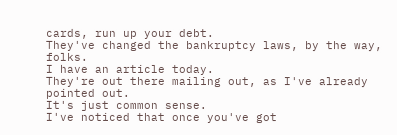cards, run up your debt.
They've changed the bankruptcy laws, by the way, folks.
I have an article today.
They're out there mailing out, as I've already pointed out.
It's just common sense.
I've noticed that once you've got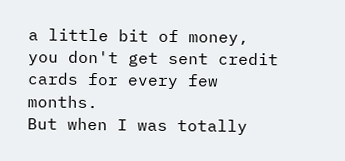a little bit of money, you don't get sent credit cards for every few months.
But when I was totally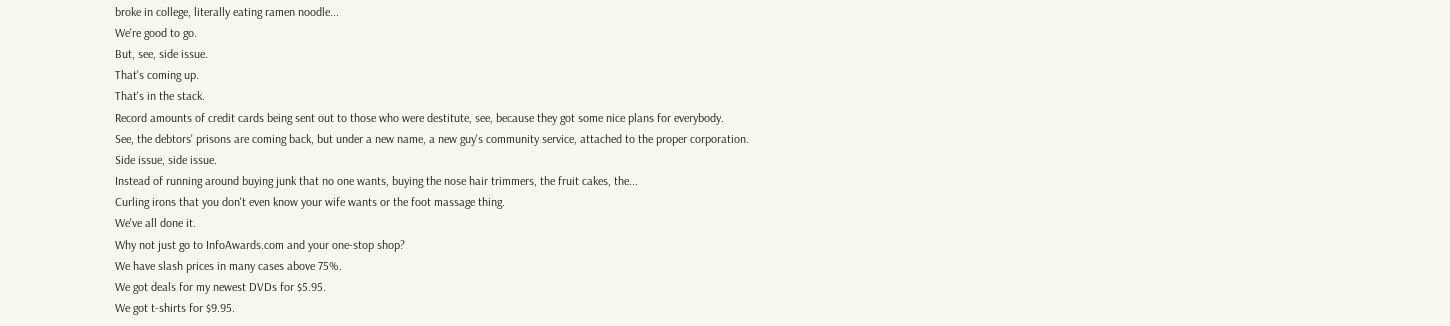broke in college, literally eating ramen noodle...
We're good to go.
But, see, side issue.
That's coming up.
That's in the stack.
Record amounts of credit cards being sent out to those who were destitute, see, because they got some nice plans for everybody.
See, the debtors' prisons are coming back, but under a new name, a new guy's community service, attached to the proper corporation.
Side issue, side issue.
Instead of running around buying junk that no one wants, buying the nose hair trimmers, the fruit cakes, the...
Curling irons that you don't even know your wife wants or the foot massage thing.
We've all done it.
Why not just go to InfoAwards.com and your one-stop shop?
We have slash prices in many cases above 75%.
We got deals for my newest DVDs for $5.95.
We got t-shirts for $9.95.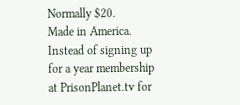Normally $20.
Made in America.
Instead of signing up for a year membership at PrisonPlanet.tv for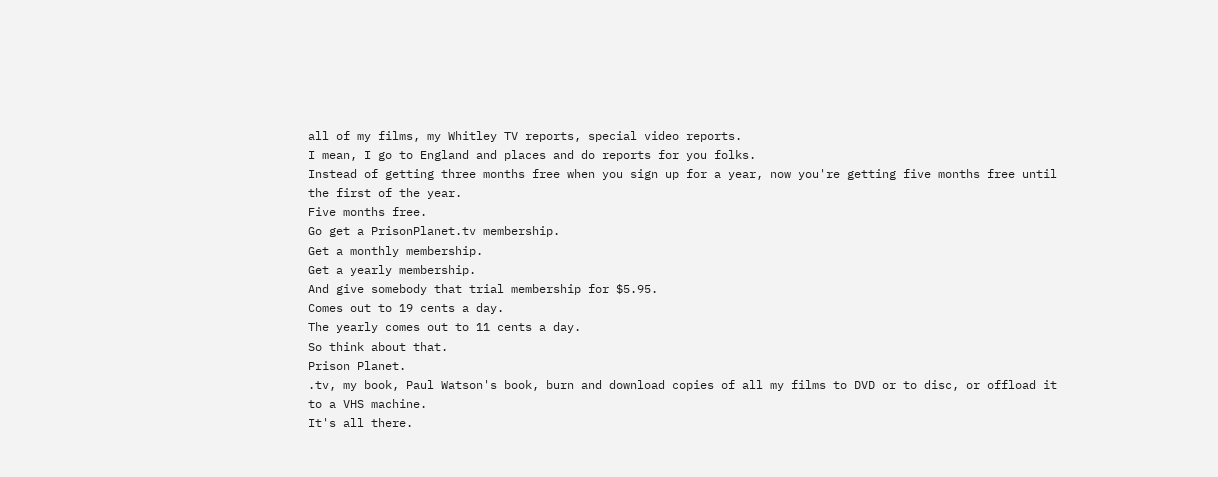all of my films, my Whitley TV reports, special video reports.
I mean, I go to England and places and do reports for you folks.
Instead of getting three months free when you sign up for a year, now you're getting five months free until the first of the year.
Five months free.
Go get a PrisonPlanet.tv membership.
Get a monthly membership.
Get a yearly membership.
And give somebody that trial membership for $5.95.
Comes out to 19 cents a day.
The yearly comes out to 11 cents a day.
So think about that.
Prison Planet.
.tv, my book, Paul Watson's book, burn and download copies of all my films to DVD or to disc, or offload it to a VHS machine.
It's all there.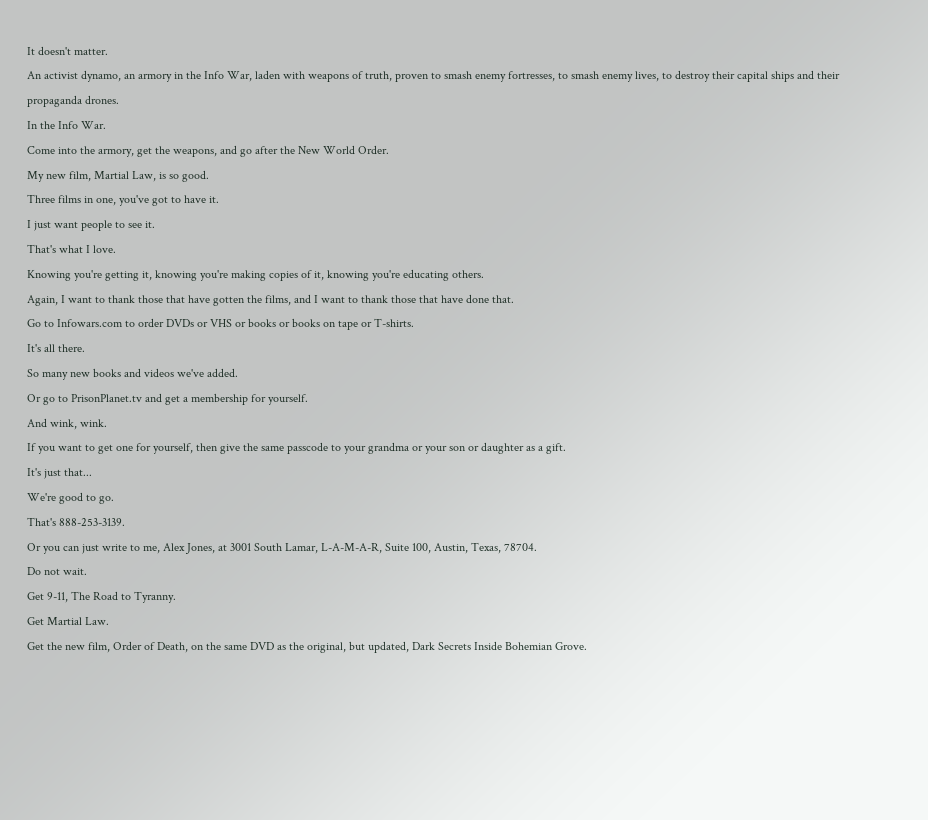It doesn't matter.
An activist dynamo, an armory in the Info War, laden with weapons of truth, proven to smash enemy fortresses, to smash enemy lives, to destroy their capital ships and their propaganda drones.
In the Info War.
Come into the armory, get the weapons, and go after the New World Order.
My new film, Martial Law, is so good.
Three films in one, you've got to have it.
I just want people to see it.
That's what I love.
Knowing you're getting it, knowing you're making copies of it, knowing you're educating others.
Again, I want to thank those that have gotten the films, and I want to thank those that have done that.
Go to Infowars.com to order DVDs or VHS or books or books on tape or T-shirts.
It's all there.
So many new books and videos we've added.
Or go to PrisonPlanet.tv and get a membership for yourself.
And wink, wink.
If you want to get one for yourself, then give the same passcode to your grandma or your son or daughter as a gift.
It's just that...
We're good to go.
That's 888-253-3139.
Or you can just write to me, Alex Jones, at 3001 South Lamar, L-A-M-A-R, Suite 100, Austin, Texas, 78704.
Do not wait.
Get 9-11, The Road to Tyranny.
Get Martial Law.
Get the new film, Order of Death, on the same DVD as the original, but updated, Dark Secrets Inside Bohemian Grove.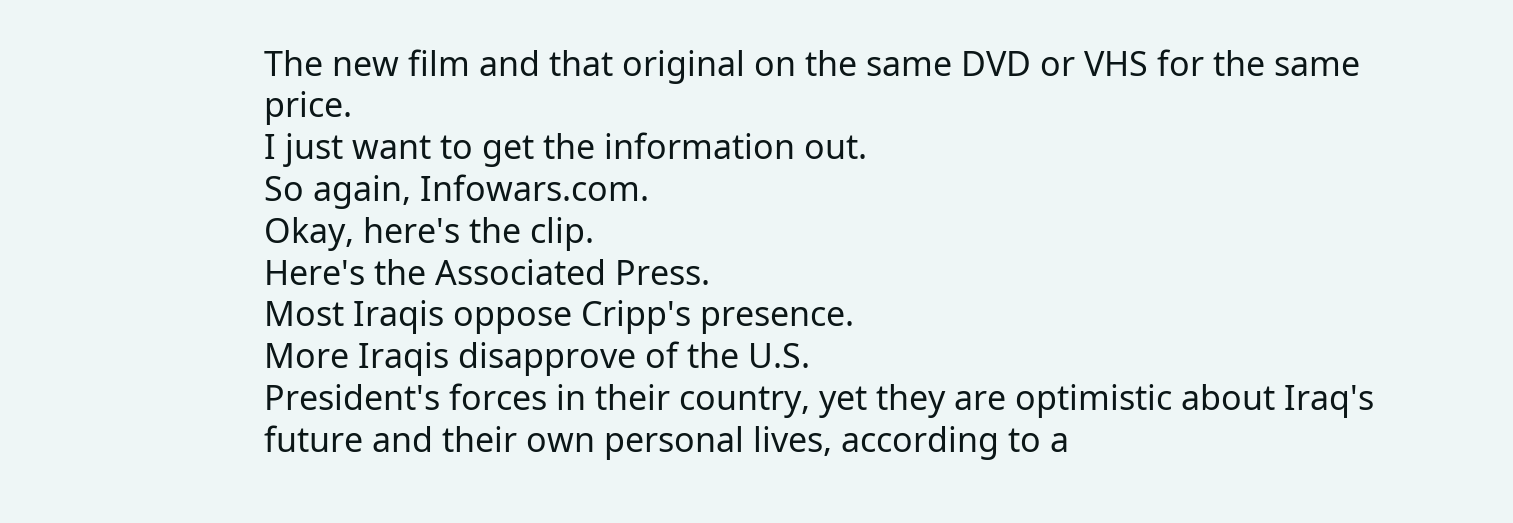The new film and that original on the same DVD or VHS for the same price.
I just want to get the information out.
So again, Infowars.com.
Okay, here's the clip.
Here's the Associated Press.
Most Iraqis oppose Cripp's presence.
More Iraqis disapprove of the U.S.
President's forces in their country, yet they are optimistic about Iraq's future and their own personal lives, according to a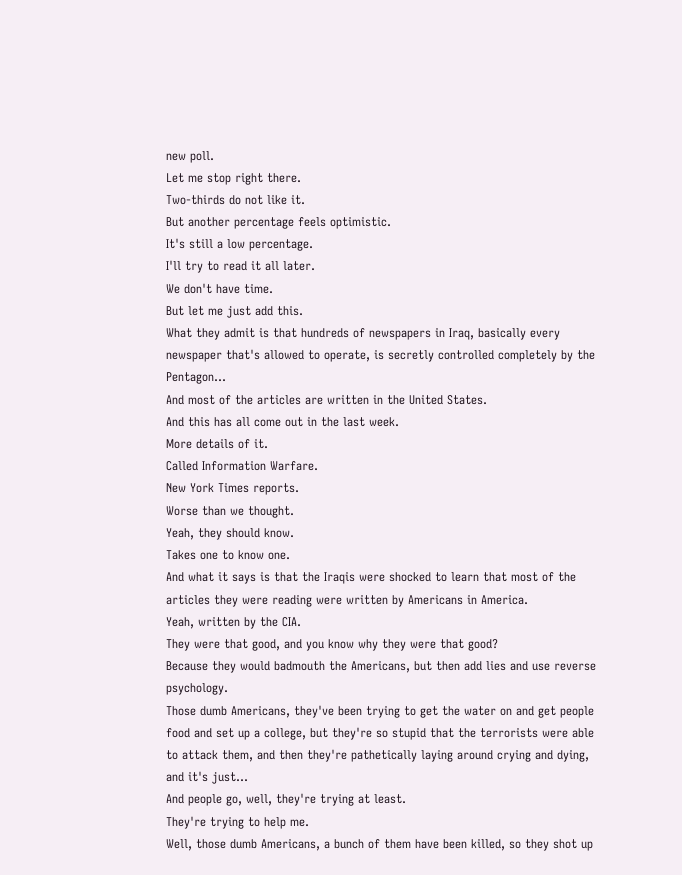new poll.
Let me stop right there.
Two-thirds do not like it.
But another percentage feels optimistic.
It's still a low percentage.
I'll try to read it all later.
We don't have time.
But let me just add this.
What they admit is that hundreds of newspapers in Iraq, basically every newspaper that's allowed to operate, is secretly controlled completely by the Pentagon...
And most of the articles are written in the United States.
And this has all come out in the last week.
More details of it.
Called Information Warfare.
New York Times reports.
Worse than we thought.
Yeah, they should know.
Takes one to know one.
And what it says is that the Iraqis were shocked to learn that most of the articles they were reading were written by Americans in America.
Yeah, written by the CIA.
They were that good, and you know why they were that good?
Because they would badmouth the Americans, but then add lies and use reverse psychology.
Those dumb Americans, they've been trying to get the water on and get people food and set up a college, but they're so stupid that the terrorists were able to attack them, and then they're pathetically laying around crying and dying, and it's just...
And people go, well, they're trying at least.
They're trying to help me.
Well, those dumb Americans, a bunch of them have been killed, so they shot up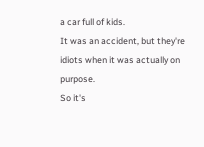a car full of kids.
It was an accident, but they're idiots when it was actually on purpose.
So it's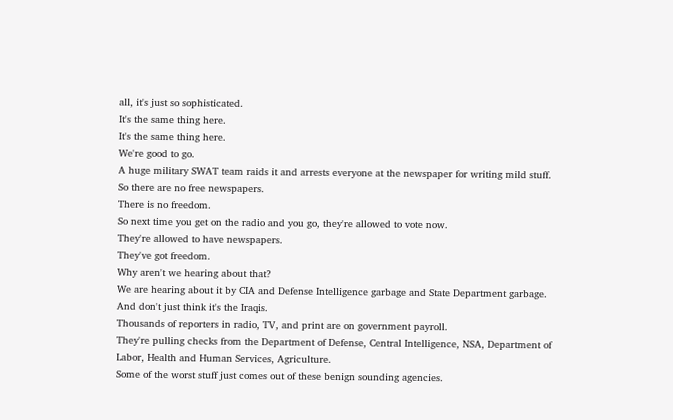all, it's just so sophisticated.
It's the same thing here.
It's the same thing here.
We're good to go.
A huge military SWAT team raids it and arrests everyone at the newspaper for writing mild stuff.
So there are no free newspapers.
There is no freedom.
So next time you get on the radio and you go, they're allowed to vote now.
They're allowed to have newspapers.
They've got freedom.
Why aren't we hearing about that?
We are hearing about it by CIA and Defense Intelligence garbage and State Department garbage.
And don't just think it's the Iraqis.
Thousands of reporters in radio, TV, and print are on government payroll.
They're pulling checks from the Department of Defense, Central Intelligence, NSA, Department of Labor, Health and Human Services, Agriculture.
Some of the worst stuff just comes out of these benign sounding agencies.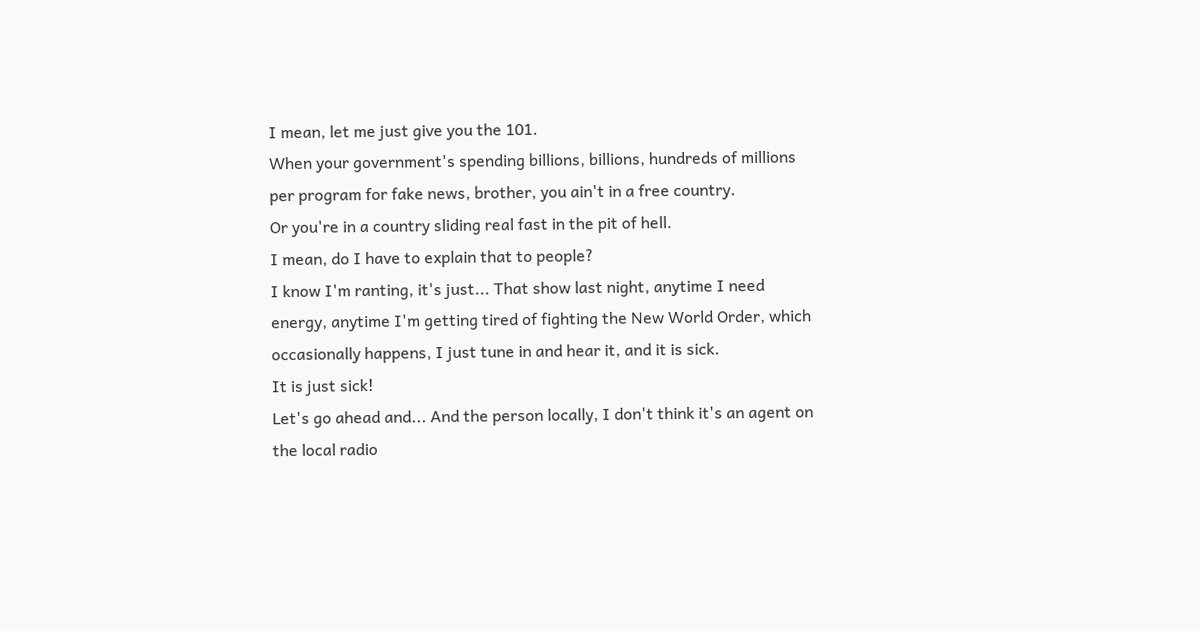I mean, let me just give you the 101.
When your government's spending billions, billions, hundreds of millions per program for fake news, brother, you ain't in a free country.
Or you're in a country sliding real fast in the pit of hell.
I mean, do I have to explain that to people?
I know I'm ranting, it's just... That show last night, anytime I need energy, anytime I'm getting tired of fighting the New World Order, which occasionally happens, I just tune in and hear it, and it is sick.
It is just sick!
Let's go ahead and... And the person locally, I don't think it's an agent on the local radio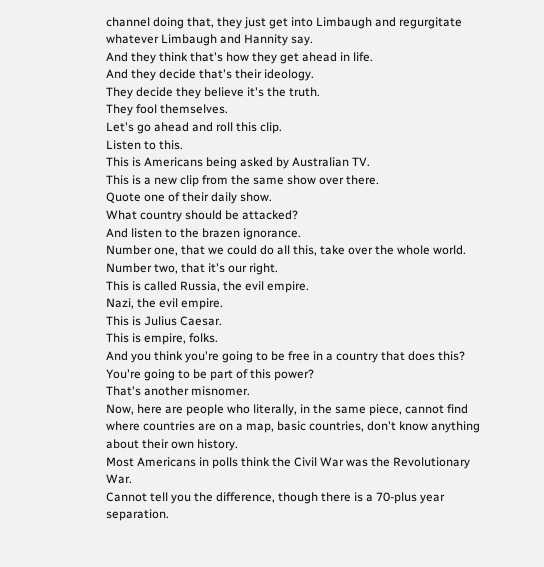channel doing that, they just get into Limbaugh and regurgitate whatever Limbaugh and Hannity say.
And they think that's how they get ahead in life.
And they decide that's their ideology.
They decide they believe it's the truth.
They fool themselves.
Let's go ahead and roll this clip.
Listen to this.
This is Americans being asked by Australian TV.
This is a new clip from the same show over there.
Quote one of their daily show.
What country should be attacked?
And listen to the brazen ignorance.
Number one, that we could do all this, take over the whole world.
Number two, that it's our right.
This is called Russia, the evil empire.
Nazi, the evil empire.
This is Julius Caesar.
This is empire, folks.
And you think you're going to be free in a country that does this?
You're going to be part of this power?
That's another misnomer.
Now, here are people who literally, in the same piece, cannot find where countries are on a map, basic countries, don't know anything about their own history.
Most Americans in polls think the Civil War was the Revolutionary War.
Cannot tell you the difference, though there is a 70-plus year separation.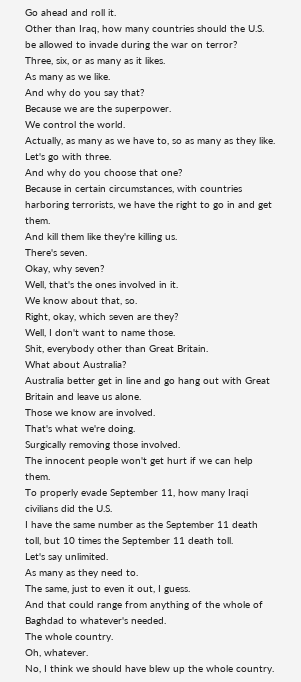Go ahead and roll it.
Other than Iraq, how many countries should the U.S.
be allowed to invade during the war on terror?
Three, six, or as many as it likes.
As many as we like.
And why do you say that?
Because we are the superpower.
We control the world.
Actually, as many as we have to, so as many as they like.
Let's go with three.
And why do you choose that one?
Because in certain circumstances, with countries harboring terrorists, we have the right to go in and get them.
And kill them like they're killing us.
There's seven.
Okay, why seven?
Well, that's the ones involved in it.
We know about that, so.
Right, okay, which seven are they?
Well, I don't want to name those.
Shit, everybody other than Great Britain.
What about Australia?
Australia better get in line and go hang out with Great Britain and leave us alone.
Those we know are involved.
That's what we're doing.
Surgically removing those involved.
The innocent people won't get hurt if we can help them.
To properly evade September 11, how many Iraqi civilians did the U.S.
I have the same number as the September 11 death toll, but 10 times the September 11 death toll.
Let's say unlimited.
As many as they need to.
The same, just to even it out, I guess.
And that could range from anything of the whole of Baghdad to whatever's needed.
The whole country.
Oh, whatever.
No, I think we should have blew up the whole country.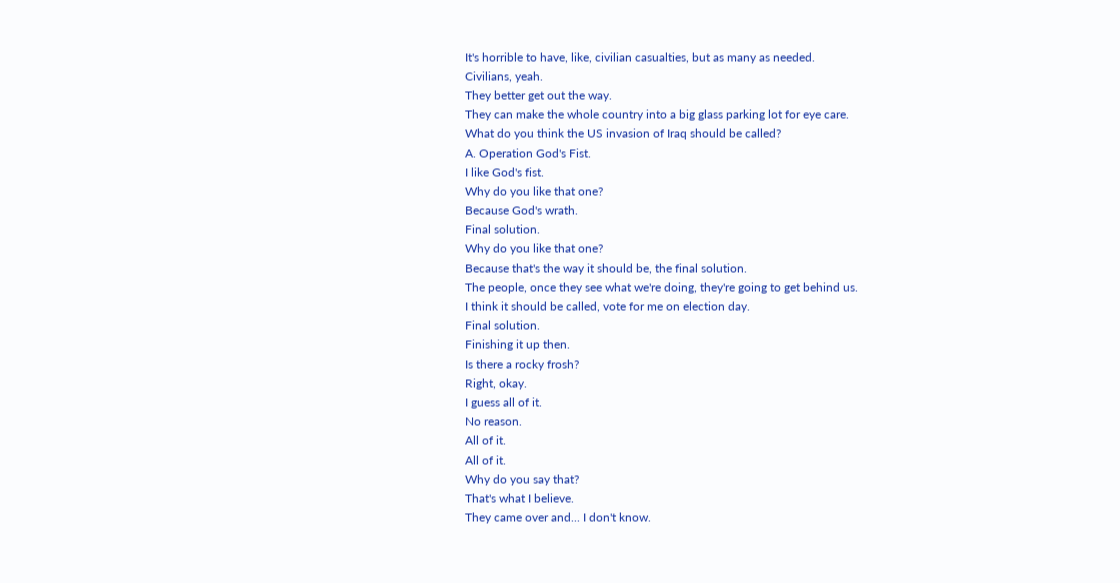It's horrible to have, like, civilian casualties, but as many as needed.
Civilians, yeah.
They better get out the way.
They can make the whole country into a big glass parking lot for eye care.
What do you think the US invasion of Iraq should be called?
A. Operation God's Fist.
I like God's fist.
Why do you like that one?
Because God's wrath.
Final solution.
Why do you like that one?
Because that's the way it should be, the final solution.
The people, once they see what we're doing, they're going to get behind us.
I think it should be called, vote for me on election day.
Final solution.
Finishing it up then.
Is there a rocky frosh?
Right, okay.
I guess all of it.
No reason.
All of it.
All of it.
Why do you say that?
That's what I believe.
They came over and... I don't know.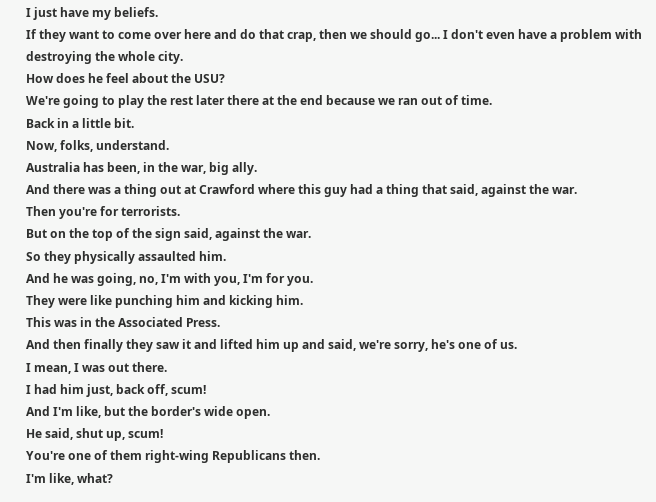I just have my beliefs.
If they want to come over here and do that crap, then we should go... I don't even have a problem with destroying the whole city.
How does he feel about the USU?
We're going to play the rest later there at the end because we ran out of time.
Back in a little bit.
Now, folks, understand.
Australia has been, in the war, big ally.
And there was a thing out at Crawford where this guy had a thing that said, against the war.
Then you're for terrorists.
But on the top of the sign said, against the war.
So they physically assaulted him.
And he was going, no, I'm with you, I'm for you.
They were like punching him and kicking him.
This was in the Associated Press.
And then finally they saw it and lifted him up and said, we're sorry, he's one of us.
I mean, I was out there.
I had him just, back off, scum!
And I'm like, but the border's wide open.
He said, shut up, scum!
You're one of them right-wing Republicans then.
I'm like, what?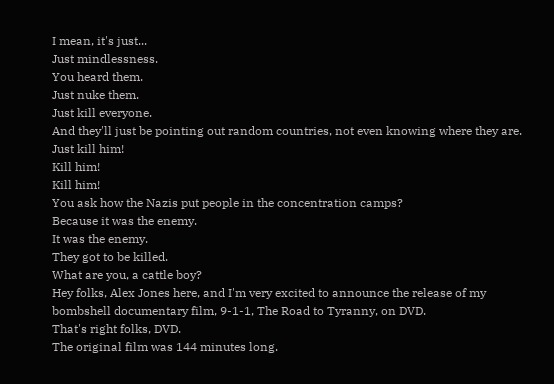I mean, it's just...
Just mindlessness.
You heard them.
Just nuke them.
Just kill everyone.
And they'll just be pointing out random countries, not even knowing where they are.
Just kill him!
Kill him!
Kill him!
You ask how the Nazis put people in the concentration camps?
Because it was the enemy.
It was the enemy.
They got to be killed.
What are you, a cattle boy?
Hey folks, Alex Jones here, and I'm very excited to announce the release of my bombshell documentary film, 9-1-1, The Road to Tyranny, on DVD.
That's right folks, DVD.
The original film was 144 minutes long.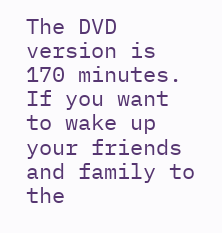The DVD version is 170 minutes.
If you want to wake up your friends and family to the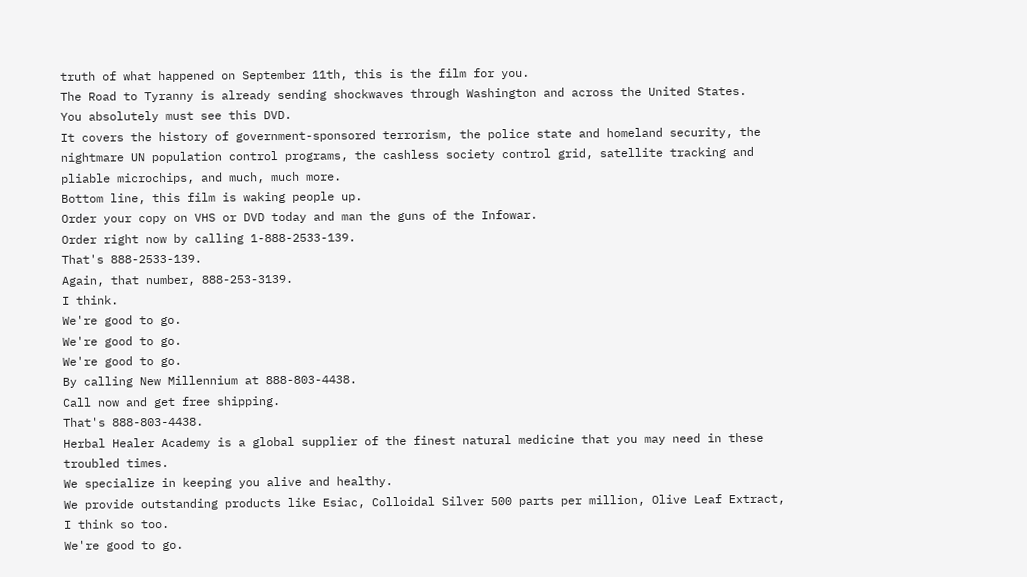truth of what happened on September 11th, this is the film for you.
The Road to Tyranny is already sending shockwaves through Washington and across the United States.
You absolutely must see this DVD.
It covers the history of government-sponsored terrorism, the police state and homeland security, the nightmare UN population control programs, the cashless society control grid, satellite tracking and pliable microchips, and much, much more.
Bottom line, this film is waking people up.
Order your copy on VHS or DVD today and man the guns of the Infowar.
Order right now by calling 1-888-2533-139.
That's 888-2533-139.
Again, that number, 888-253-3139.
I think.
We're good to go.
We're good to go.
We're good to go.
By calling New Millennium at 888-803-4438.
Call now and get free shipping.
That's 888-803-4438.
Herbal Healer Academy is a global supplier of the finest natural medicine that you may need in these troubled times.
We specialize in keeping you alive and healthy.
We provide outstanding products like Esiac, Colloidal Silver 500 parts per million, Olive Leaf Extract,
I think so too.
We're good to go.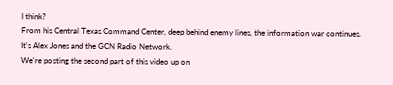I think?
From his Central Texas Command Center, deep behind enemy lines, the information war continues.
It's Alex Jones and the GCN Radio Network.
We're posting the second part of this video up on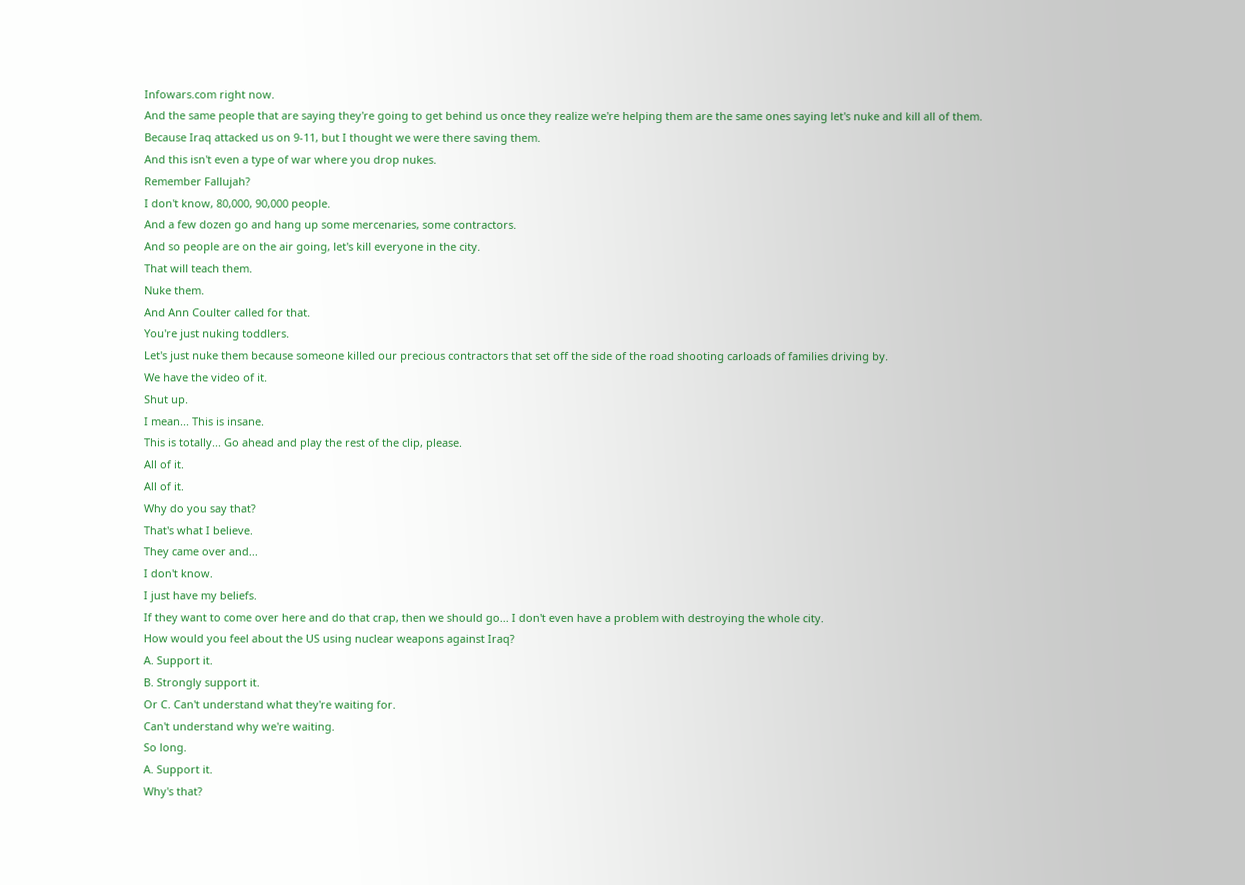Infowars.com right now.
And the same people that are saying they're going to get behind us once they realize we're helping them are the same ones saying let's nuke and kill all of them.
Because Iraq attacked us on 9-11, but I thought we were there saving them.
And this isn't even a type of war where you drop nukes.
Remember Fallujah?
I don't know, 80,000, 90,000 people.
And a few dozen go and hang up some mercenaries, some contractors.
And so people are on the air going, let's kill everyone in the city.
That will teach them.
Nuke them.
And Ann Coulter called for that.
You're just nuking toddlers.
Let's just nuke them because someone killed our precious contractors that set off the side of the road shooting carloads of families driving by.
We have the video of it.
Shut up.
I mean... This is insane.
This is totally... Go ahead and play the rest of the clip, please.
All of it.
All of it.
Why do you say that?
That's what I believe.
They came over and...
I don't know.
I just have my beliefs.
If they want to come over here and do that crap, then we should go... I don't even have a problem with destroying the whole city.
How would you feel about the US using nuclear weapons against Iraq?
A. Support it.
B. Strongly support it.
Or C. Can't understand what they're waiting for.
Can't understand why we're waiting.
So long.
A. Support it.
Why's that?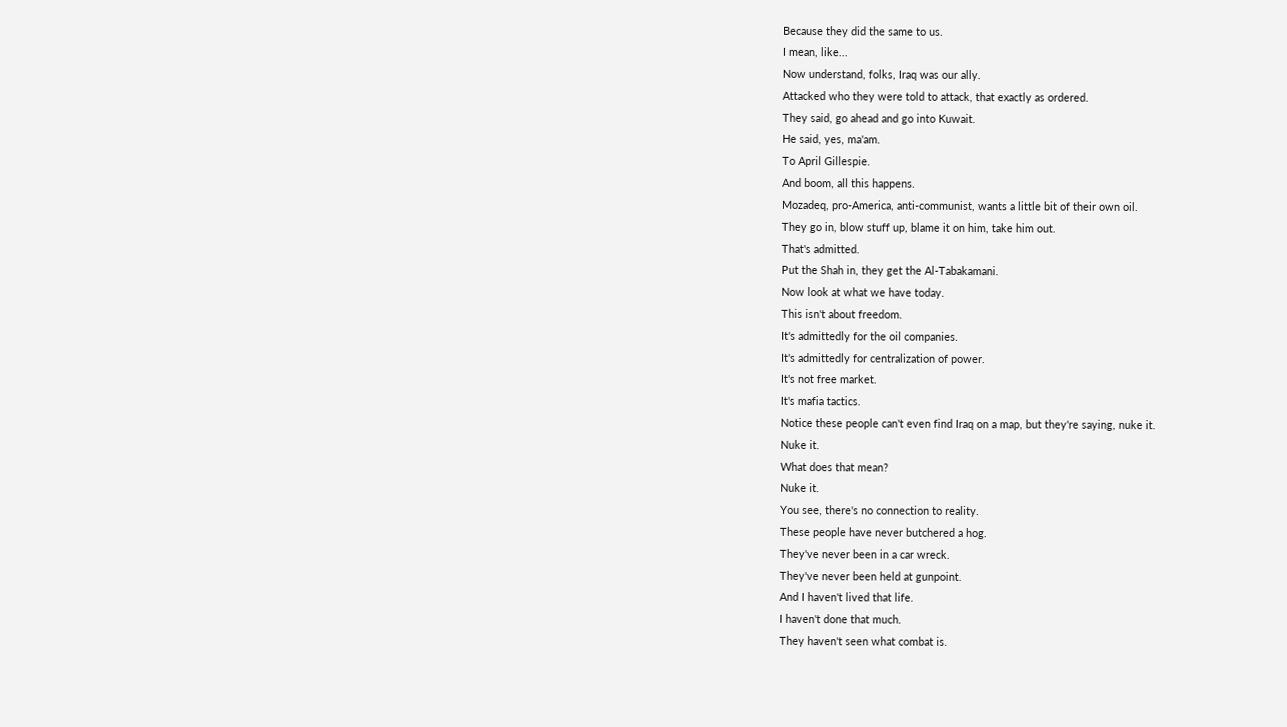Because they did the same to us.
I mean, like...
Now understand, folks, Iraq was our ally.
Attacked who they were told to attack, that exactly as ordered.
They said, go ahead and go into Kuwait.
He said, yes, ma'am.
To April Gillespie.
And boom, all this happens.
Mozadeq, pro-America, anti-communist, wants a little bit of their own oil.
They go in, blow stuff up, blame it on him, take him out.
That's admitted.
Put the Shah in, they get the Al-Tabakamani.
Now look at what we have today.
This isn't about freedom.
It's admittedly for the oil companies.
It's admittedly for centralization of power.
It's not free market.
It's mafia tactics.
Notice these people can't even find Iraq on a map, but they're saying, nuke it.
Nuke it.
What does that mean?
Nuke it.
You see, there's no connection to reality.
These people have never butchered a hog.
They've never been in a car wreck.
They've never been held at gunpoint.
And I haven't lived that life.
I haven't done that much.
They haven't seen what combat is.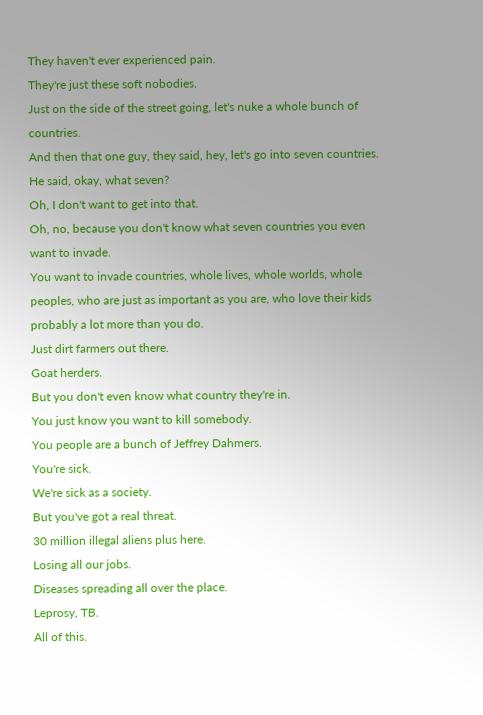They haven't ever experienced pain.
They're just these soft nobodies.
Just on the side of the street going, let's nuke a whole bunch of countries.
And then that one guy, they said, hey, let's go into seven countries.
He said, okay, what seven?
Oh, I don't want to get into that.
Oh, no, because you don't know what seven countries you even want to invade.
You want to invade countries, whole lives, whole worlds, whole peoples, who are just as important as you are, who love their kids probably a lot more than you do.
Just dirt farmers out there.
Goat herders.
But you don't even know what country they're in.
You just know you want to kill somebody.
You people are a bunch of Jeffrey Dahmers.
You're sick.
We're sick as a society.
But you've got a real threat.
30 million illegal aliens plus here.
Losing all our jobs.
Diseases spreading all over the place.
Leprosy, TB.
All of this.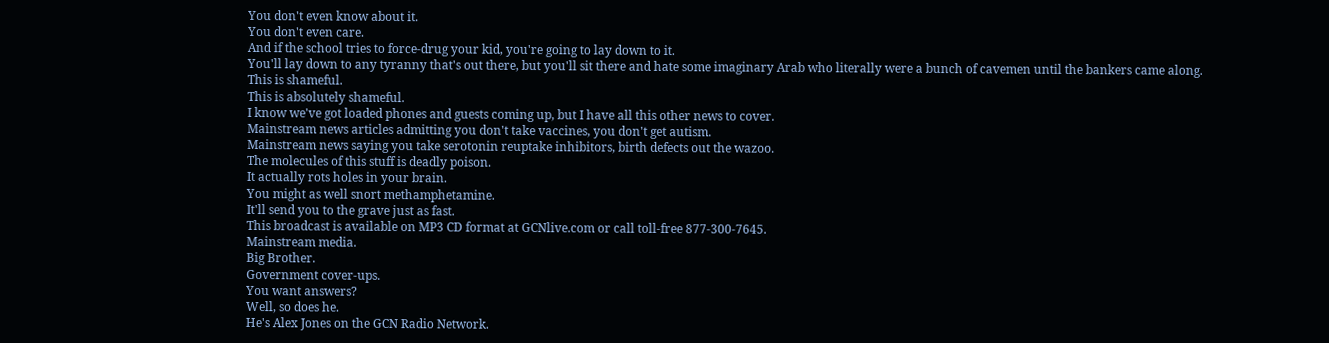You don't even know about it.
You don't even care.
And if the school tries to force-drug your kid, you're going to lay down to it.
You'll lay down to any tyranny that's out there, but you'll sit there and hate some imaginary Arab who literally were a bunch of cavemen until the bankers came along.
This is shameful.
This is absolutely shameful.
I know we've got loaded phones and guests coming up, but I have all this other news to cover.
Mainstream news articles admitting you don't take vaccines, you don't get autism.
Mainstream news saying you take serotonin reuptake inhibitors, birth defects out the wazoo.
The molecules of this stuff is deadly poison.
It actually rots holes in your brain.
You might as well snort methamphetamine.
It'll send you to the grave just as fast.
This broadcast is available on MP3 CD format at GCNlive.com or call toll-free 877-300-7645.
Mainstream media.
Big Brother.
Government cover-ups.
You want answers?
Well, so does he.
He's Alex Jones on the GCN Radio Network.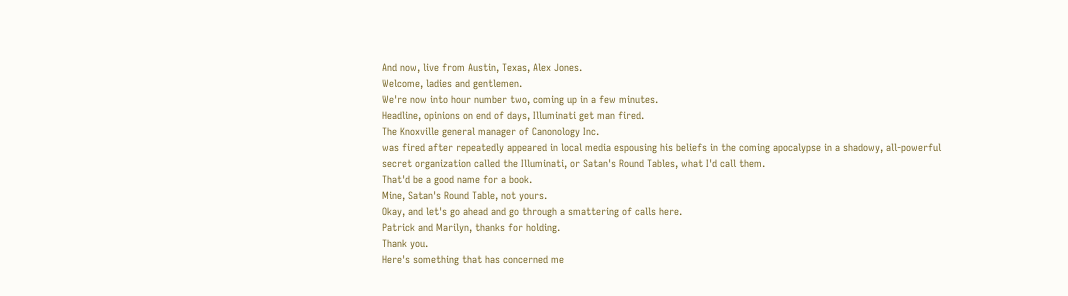And now, live from Austin, Texas, Alex Jones.
Welcome, ladies and gentlemen.
We're now into hour number two, coming up in a few minutes.
Headline, opinions on end of days, Illuminati get man fired.
The Knoxville general manager of Canonology Inc.
was fired after repeatedly appeared in local media espousing his beliefs in the coming apocalypse in a shadowy, all-powerful secret organization called the Illuminati, or Satan's Round Tables, what I'd call them.
That'd be a good name for a book.
Mine, Satan's Round Table, not yours.
Okay, and let's go ahead and go through a smattering of calls here.
Patrick and Marilyn, thanks for holding.
Thank you.
Here's something that has concerned me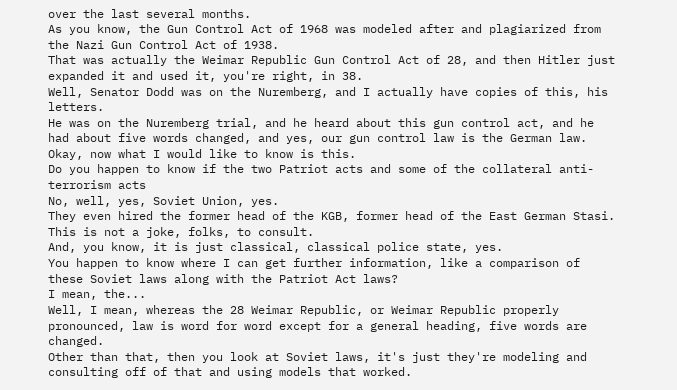over the last several months.
As you know, the Gun Control Act of 1968 was modeled after and plagiarized from the Nazi Gun Control Act of 1938.
That was actually the Weimar Republic Gun Control Act of 28, and then Hitler just expanded it and used it, you're right, in 38.
Well, Senator Dodd was on the Nuremberg, and I actually have copies of this, his letters.
He was on the Nuremberg trial, and he heard about this gun control act, and he had about five words changed, and yes, our gun control law is the German law.
Okay, now what I would like to know is this.
Do you happen to know if the two Patriot acts and some of the collateral anti-terrorism acts
No, well, yes, Soviet Union, yes.
They even hired the former head of the KGB, former head of the East German Stasi.
This is not a joke, folks, to consult.
And, you know, it is just classical, classical police state, yes.
You happen to know where I can get further information, like a comparison of these Soviet laws along with the Patriot Act laws?
I mean, the...
Well, I mean, whereas the 28 Weimar Republic, or Weimar Republic properly pronounced, law is word for word except for a general heading, five words are changed.
Other than that, then you look at Soviet laws, it's just they're modeling and consulting off of that and using models that worked.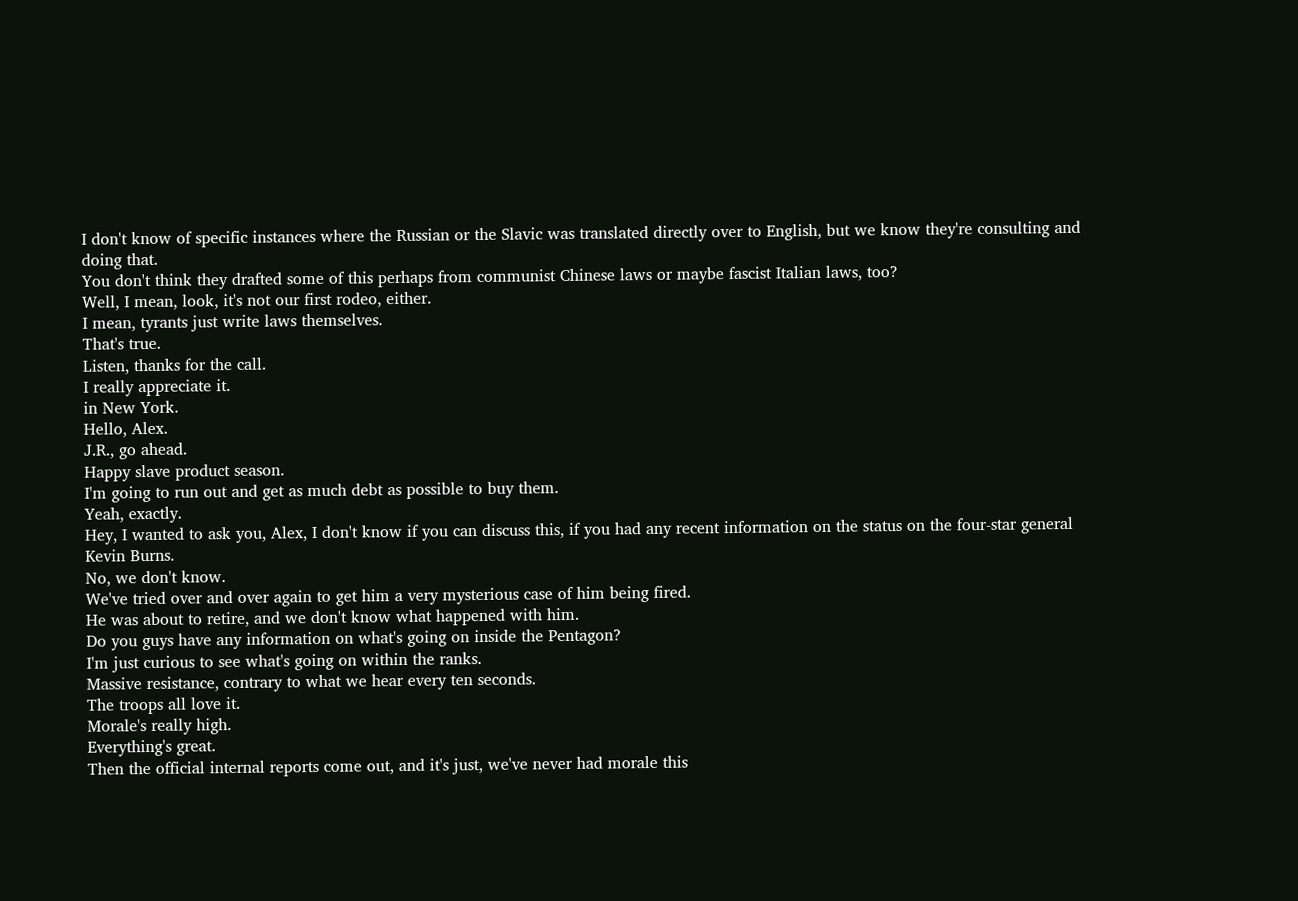I don't know of specific instances where the Russian or the Slavic was translated directly over to English, but we know they're consulting and doing that.
You don't think they drafted some of this perhaps from communist Chinese laws or maybe fascist Italian laws, too?
Well, I mean, look, it's not our first rodeo, either.
I mean, tyrants just write laws themselves.
That's true.
Listen, thanks for the call.
I really appreciate it.
in New York.
Hello, Alex.
J.R., go ahead.
Happy slave product season.
I'm going to run out and get as much debt as possible to buy them.
Yeah, exactly.
Hey, I wanted to ask you, Alex, I don't know if you can discuss this, if you had any recent information on the status on the four-star general Kevin Burns.
No, we don't know.
We've tried over and over again to get him a very mysterious case of him being fired.
He was about to retire, and we don't know what happened with him.
Do you guys have any information on what's going on inside the Pentagon?
I'm just curious to see what's going on within the ranks.
Massive resistance, contrary to what we hear every ten seconds.
The troops all love it.
Morale's really high.
Everything's great.
Then the official internal reports come out, and it's just, we've never had morale this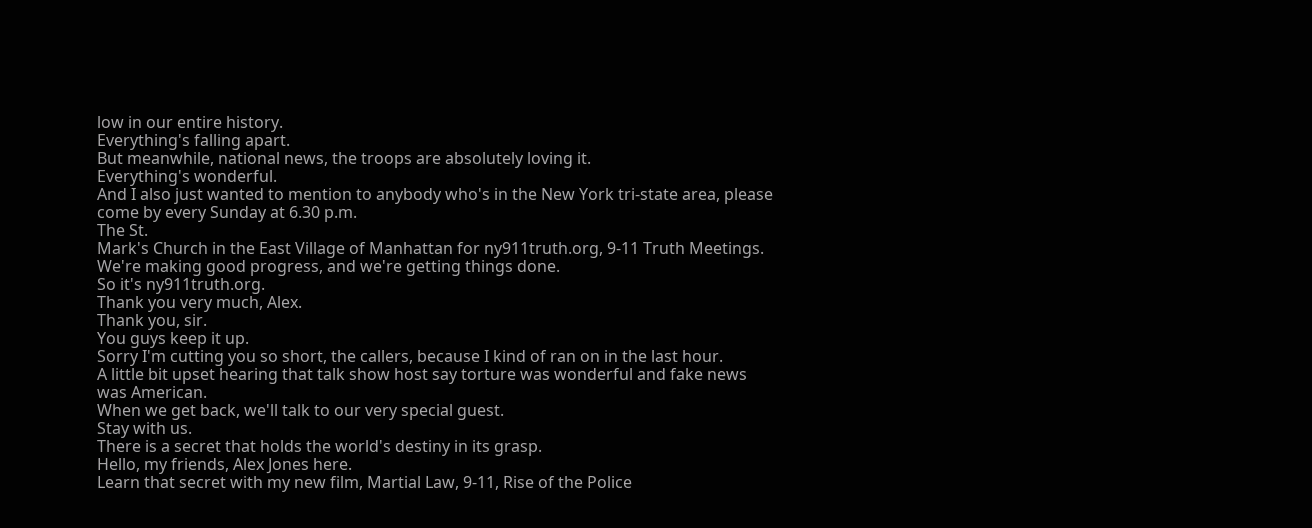low in our entire history.
Everything's falling apart.
But meanwhile, national news, the troops are absolutely loving it.
Everything's wonderful.
And I also just wanted to mention to anybody who's in the New York tri-state area, please come by every Sunday at 6.30 p.m.
The St.
Mark's Church in the East Village of Manhattan for ny911truth.org, 9-11 Truth Meetings.
We're making good progress, and we're getting things done.
So it's ny911truth.org.
Thank you very much, Alex.
Thank you, sir.
You guys keep it up.
Sorry I'm cutting you so short, the callers, because I kind of ran on in the last hour.
A little bit upset hearing that talk show host say torture was wonderful and fake news was American.
When we get back, we'll talk to our very special guest.
Stay with us.
There is a secret that holds the world's destiny in its grasp.
Hello, my friends, Alex Jones here.
Learn that secret with my new film, Martial Law, 9-11, Rise of the Police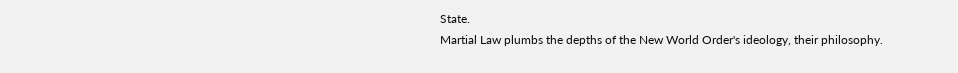State.
Martial Law plumbs the depths of the New World Order's ideology, their philosophy.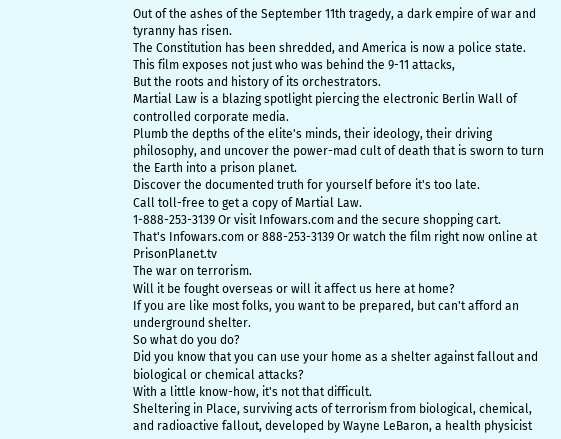Out of the ashes of the September 11th tragedy, a dark empire of war and tyranny has risen.
The Constitution has been shredded, and America is now a police state.
This film exposes not just who was behind the 9-11 attacks,
But the roots and history of its orchestrators.
Martial Law is a blazing spotlight piercing the electronic Berlin Wall of controlled corporate media.
Plumb the depths of the elite's minds, their ideology, their driving philosophy, and uncover the power-mad cult of death that is sworn to turn the Earth into a prison planet.
Discover the documented truth for yourself before it's too late.
Call toll-free to get a copy of Martial Law.
1-888-253-3139 Or visit Infowars.com and the secure shopping cart.
That's Infowars.com or 888-253-3139 Or watch the film right now online at PrisonPlanet.tv
The war on terrorism.
Will it be fought overseas or will it affect us here at home?
If you are like most folks, you want to be prepared, but can't afford an underground shelter.
So what do you do?
Did you know that you can use your home as a shelter against fallout and biological or chemical attacks?
With a little know-how, it's not that difficult.
Sheltering in Place, surviving acts of terrorism from biological, chemical, and radioactive fallout, developed by Wayne LeBaron, a health physicist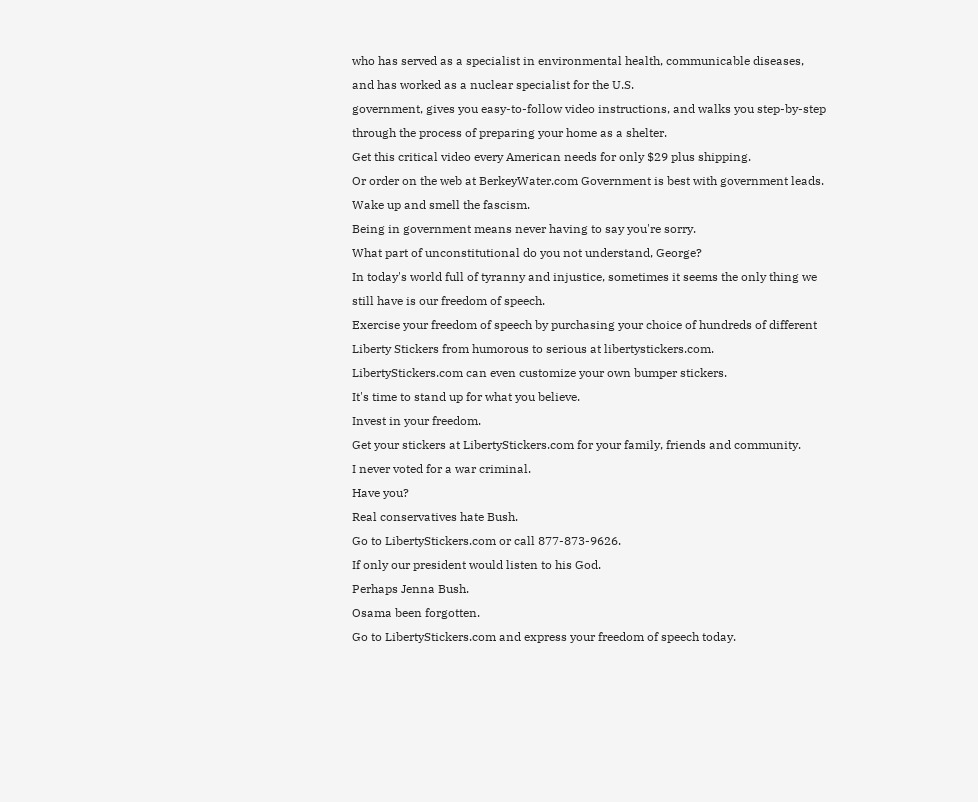who has served as a specialist in environmental health, communicable diseases, and has worked as a nuclear specialist for the U.S.
government, gives you easy-to-follow video instructions, and walks you step-by-step through the process of preparing your home as a shelter.
Get this critical video every American needs for only $29 plus shipping.
Or order on the web at BerkeyWater.com Government is best with government leads.
Wake up and smell the fascism.
Being in government means never having to say you're sorry.
What part of unconstitutional do you not understand, George?
In today's world full of tyranny and injustice, sometimes it seems the only thing we still have is our freedom of speech.
Exercise your freedom of speech by purchasing your choice of hundreds of different Liberty Stickers from humorous to serious at libertystickers.com.
LibertyStickers.com can even customize your own bumper stickers.
It's time to stand up for what you believe.
Invest in your freedom.
Get your stickers at LibertyStickers.com for your family, friends and community.
I never voted for a war criminal.
Have you?
Real conservatives hate Bush.
Go to LibertyStickers.com or call 877-873-9626.
If only our president would listen to his God.
Perhaps Jenna Bush.
Osama been forgotten.
Go to LibertyStickers.com and express your freedom of speech today.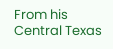From his Central Texas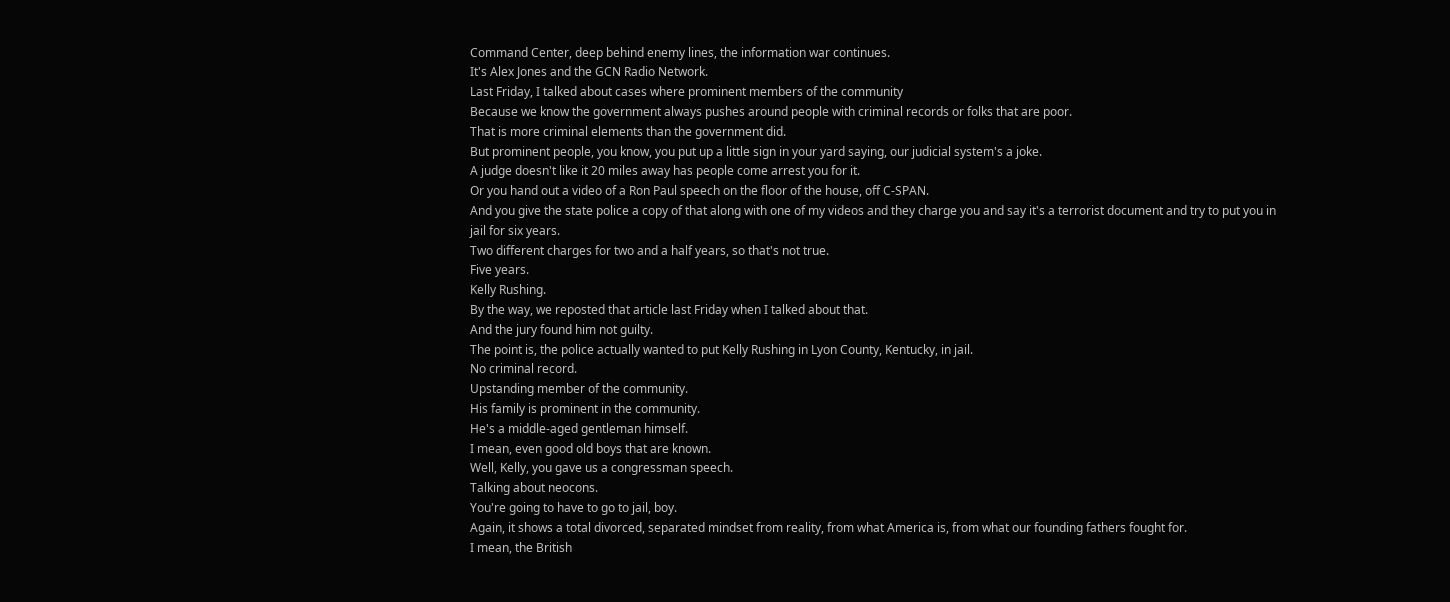Command Center, deep behind enemy lines, the information war continues.
It's Alex Jones and the GCN Radio Network.
Last Friday, I talked about cases where prominent members of the community
Because we know the government always pushes around people with criminal records or folks that are poor.
That is more criminal elements than the government did.
But prominent people, you know, you put up a little sign in your yard saying, our judicial system's a joke.
A judge doesn't like it 20 miles away has people come arrest you for it.
Or you hand out a video of a Ron Paul speech on the floor of the house, off C-SPAN.
And you give the state police a copy of that along with one of my videos and they charge you and say it's a terrorist document and try to put you in jail for six years.
Two different charges for two and a half years, so that's not true.
Five years.
Kelly Rushing.
By the way, we reposted that article last Friday when I talked about that.
And the jury found him not guilty.
The point is, the police actually wanted to put Kelly Rushing in Lyon County, Kentucky, in jail.
No criminal record.
Upstanding member of the community.
His family is prominent in the community.
He's a middle-aged gentleman himself.
I mean, even good old boys that are known.
Well, Kelly, you gave us a congressman speech.
Talking about neocons.
You're going to have to go to jail, boy.
Again, it shows a total divorced, separated mindset from reality, from what America is, from what our founding fathers fought for.
I mean, the British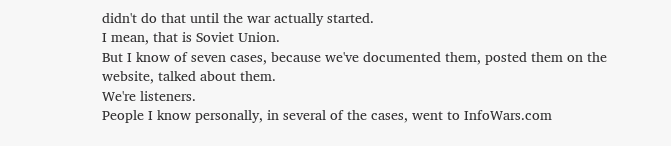didn't do that until the war actually started.
I mean, that is Soviet Union.
But I know of seven cases, because we've documented them, posted them on the website, talked about them.
We're listeners.
People I know personally, in several of the cases, went to InfoWars.com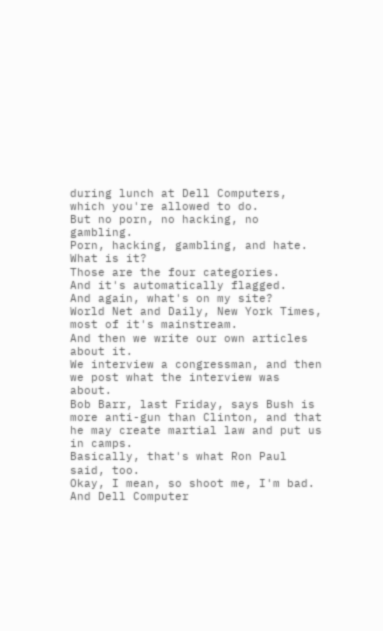during lunch at Dell Computers, which you're allowed to do.
But no porn, no hacking, no gambling.
Porn, hacking, gambling, and hate.
What is it?
Those are the four categories.
And it's automatically flagged.
And again, what's on my site?
World Net and Daily, New York Times, most of it's mainstream.
And then we write our own articles about it.
We interview a congressman, and then we post what the interview was about.
Bob Barr, last Friday, says Bush is more anti-gun than Clinton, and that he may create martial law and put us in camps.
Basically, that's what Ron Paul said, too.
Okay, I mean, so shoot me, I'm bad.
And Dell Computer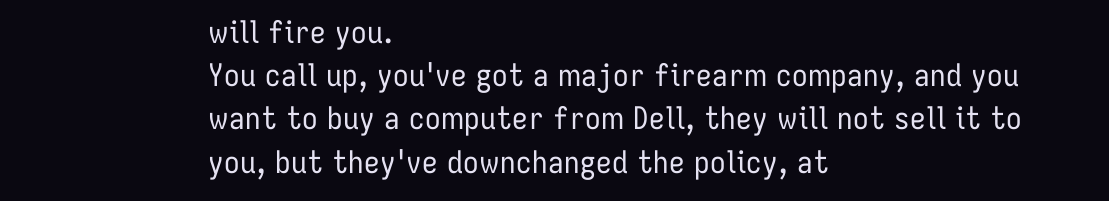will fire you.
You call up, you've got a major firearm company, and you want to buy a computer from Dell, they will not sell it to you, but they've downchanged the policy, at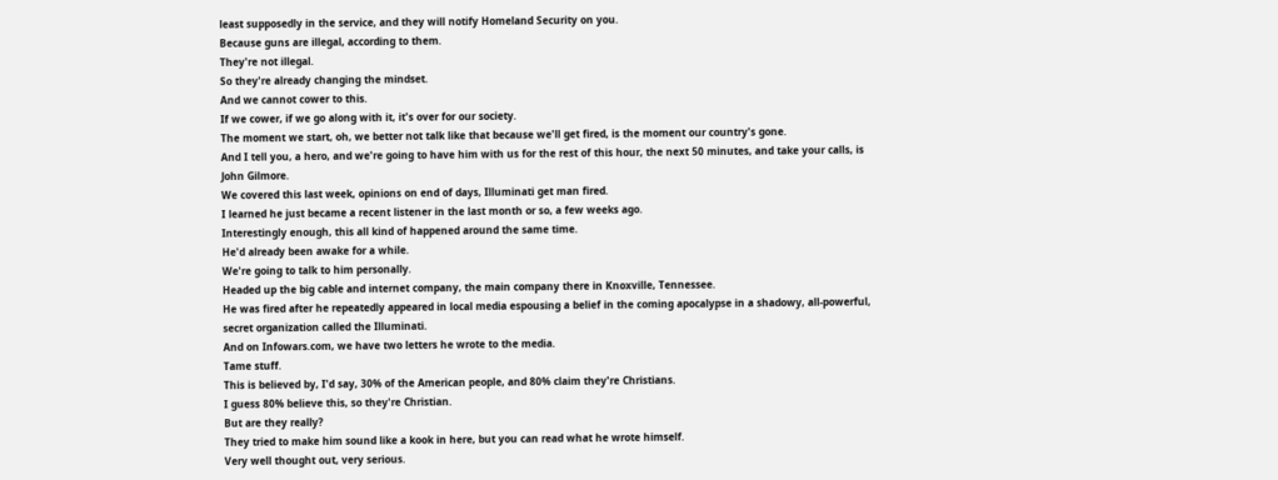least supposedly in the service, and they will notify Homeland Security on you.
Because guns are illegal, according to them.
They're not illegal.
So they're already changing the mindset.
And we cannot cower to this.
If we cower, if we go along with it, it's over for our society.
The moment we start, oh, we better not talk like that because we'll get fired, is the moment our country's gone.
And I tell you, a hero, and we're going to have him with us for the rest of this hour, the next 50 minutes, and take your calls, is John Gilmore.
We covered this last week, opinions on end of days, Illuminati get man fired.
I learned he just became a recent listener in the last month or so, a few weeks ago.
Interestingly enough, this all kind of happened around the same time.
He'd already been awake for a while.
We're going to talk to him personally.
Headed up the big cable and internet company, the main company there in Knoxville, Tennessee.
He was fired after he repeatedly appeared in local media espousing a belief in the coming apocalypse in a shadowy, all-powerful, secret organization called the Illuminati.
And on Infowars.com, we have two letters he wrote to the media.
Tame stuff.
This is believed by, I'd say, 30% of the American people, and 80% claim they're Christians.
I guess 80% believe this, so they're Christian.
But are they really?
They tried to make him sound like a kook in here, but you can read what he wrote himself.
Very well thought out, very serious.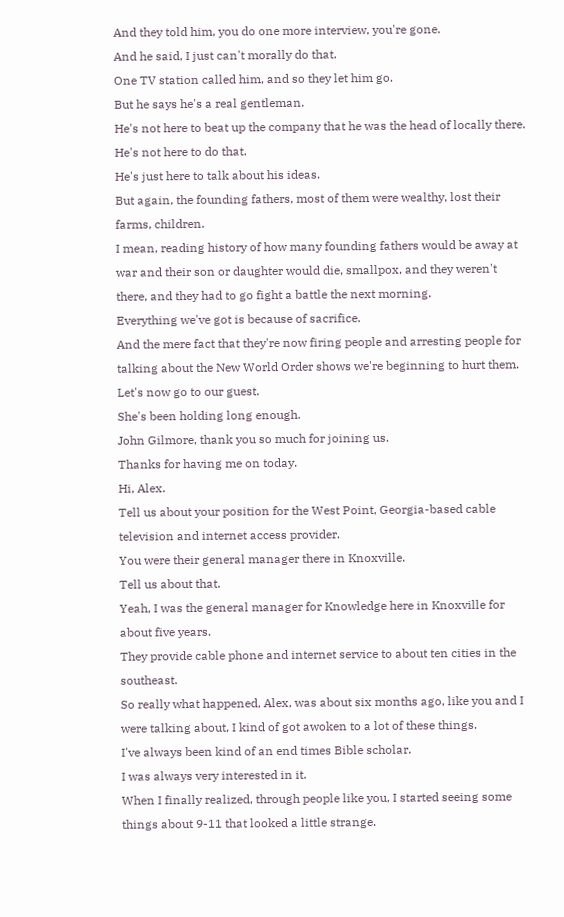And they told him, you do one more interview, you're gone.
And he said, I just can't morally do that.
One TV station called him, and so they let him go.
But he says he's a real gentleman.
He's not here to beat up the company that he was the head of locally there.
He's not here to do that.
He's just here to talk about his ideas.
But again, the founding fathers, most of them were wealthy, lost their farms, children.
I mean, reading history of how many founding fathers would be away at war and their son or daughter would die, smallpox, and they weren't there, and they had to go fight a battle the next morning.
Everything we've got is because of sacrifice.
And the mere fact that they're now firing people and arresting people for talking about the New World Order shows we're beginning to hurt them.
Let's now go to our guest.
She's been holding long enough.
John Gilmore, thank you so much for joining us.
Thanks for having me on today.
Hi, Alex.
Tell us about your position for the West Point, Georgia-based cable television and internet access provider.
You were their general manager there in Knoxville.
Tell us about that.
Yeah, I was the general manager for Knowledge here in Knoxville for about five years.
They provide cable phone and internet service to about ten cities in the southeast.
So really what happened, Alex, was about six months ago, like you and I were talking about, I kind of got awoken to a lot of these things.
I've always been kind of an end times Bible scholar.
I was always very interested in it.
When I finally realized, through people like you, I started seeing some things about 9-11 that looked a little strange.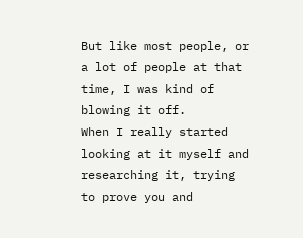But like most people, or a lot of people at that time, I was kind of blowing it off.
When I really started looking at it myself and researching it, trying to prove you and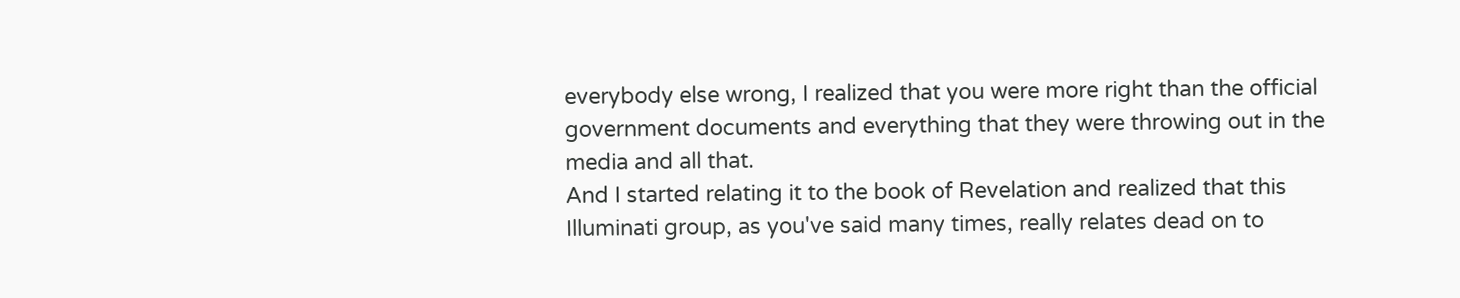everybody else wrong, I realized that you were more right than the official government documents and everything that they were throwing out in the media and all that.
And I started relating it to the book of Revelation and realized that this Illuminati group, as you've said many times, really relates dead on to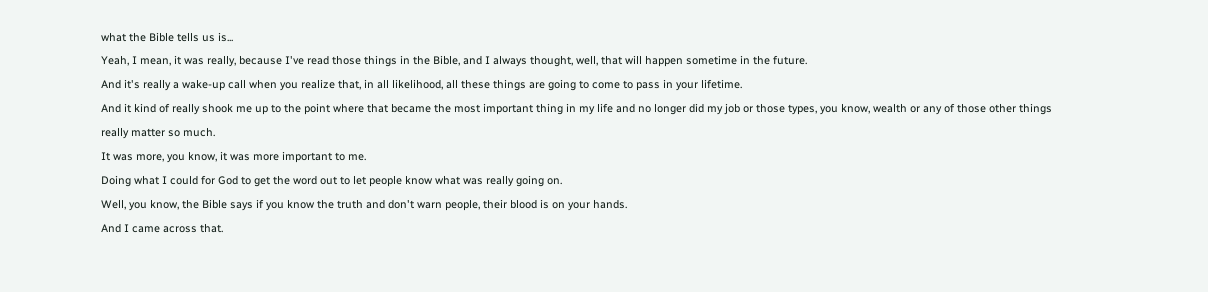what the Bible tells us is...
Yeah, I mean, it was really, because I've read those things in the Bible, and I always thought, well, that will happen sometime in the future.
And it's really a wake-up call when you realize that, in all likelihood, all these things are going to come to pass in your lifetime.
And it kind of really shook me up to the point where that became the most important thing in my life and no longer did my job or those types, you know, wealth or any of those other things really matter so much.
It was more, you know, it was more important to me.
Doing what I could for God to get the word out to let people know what was really going on.
Well, you know, the Bible says if you know the truth and don't warn people, their blood is on your hands.
And I came across that.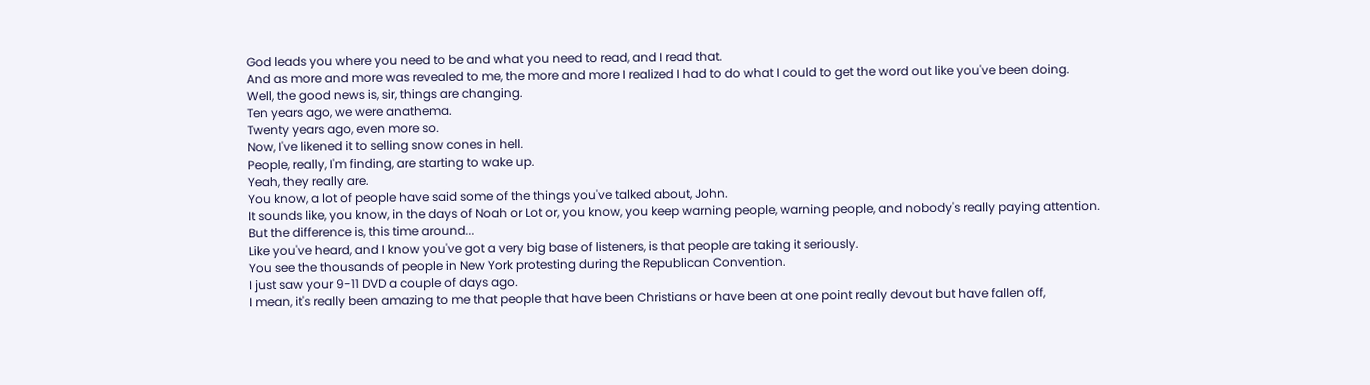God leads you where you need to be and what you need to read, and I read that.
And as more and more was revealed to me, the more and more I realized I had to do what I could to get the word out like you've been doing.
Well, the good news is, sir, things are changing.
Ten years ago, we were anathema.
Twenty years ago, even more so.
Now, I've likened it to selling snow cones in hell.
People, really, I'm finding, are starting to wake up.
Yeah, they really are.
You know, a lot of people have said some of the things you've talked about, John.
It sounds like, you know, in the days of Noah or Lot or, you know, you keep warning people, warning people, and nobody's really paying attention.
But the difference is, this time around...
Like you've heard, and I know you've got a very big base of listeners, is that people are taking it seriously.
You see the thousands of people in New York protesting during the Republican Convention.
I just saw your 9-11 DVD a couple of days ago.
I mean, it's really been amazing to me that people that have been Christians or have been at one point really devout but have fallen off,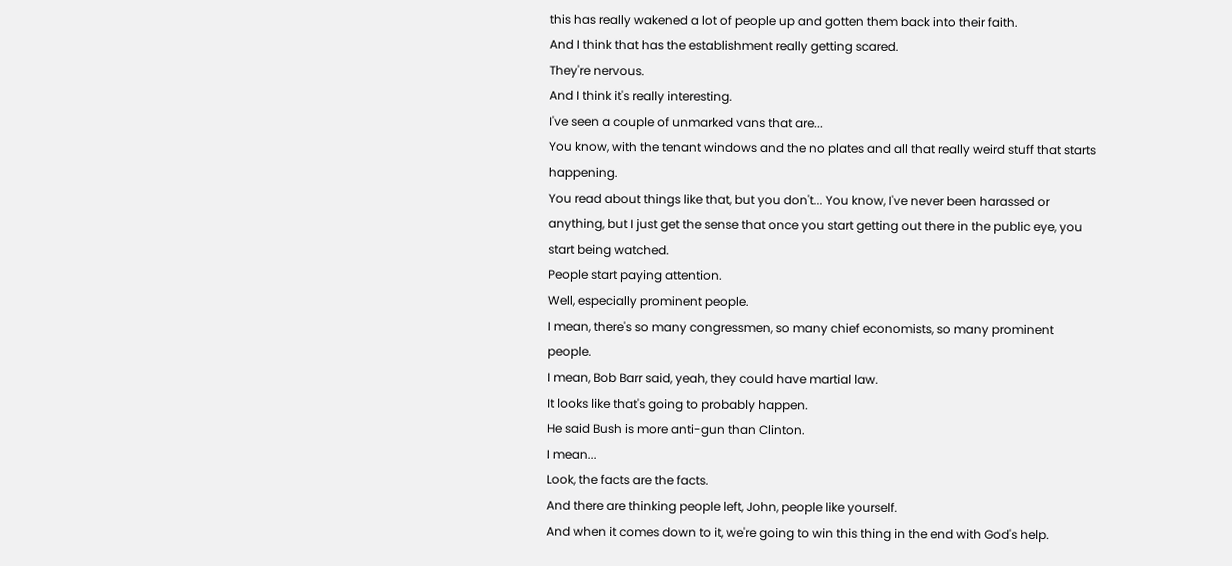this has really wakened a lot of people up and gotten them back into their faith.
And I think that has the establishment really getting scared.
They're nervous.
And I think it's really interesting.
I've seen a couple of unmarked vans that are...
You know, with the tenant windows and the no plates and all that really weird stuff that starts happening.
You read about things like that, but you don't... You know, I've never been harassed or anything, but I just get the sense that once you start getting out there in the public eye, you start being watched.
People start paying attention.
Well, especially prominent people.
I mean, there's so many congressmen, so many chief economists, so many prominent people.
I mean, Bob Barr said, yeah, they could have martial law.
It looks like that's going to probably happen.
He said Bush is more anti-gun than Clinton.
I mean...
Look, the facts are the facts.
And there are thinking people left, John, people like yourself.
And when it comes down to it, we're going to win this thing in the end with God's help.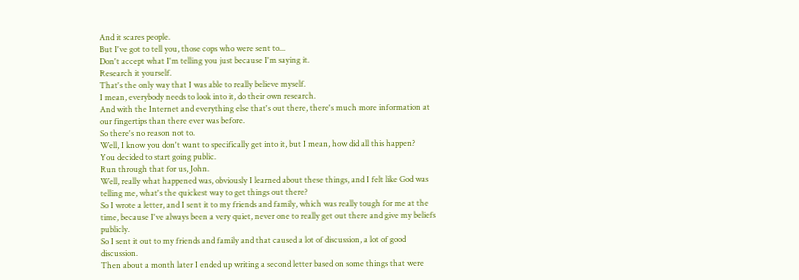And it scares people.
But I've got to tell you, those cops who were sent to...
Don't accept what I'm telling you just because I'm saying it.
Research it yourself.
That's the only way that I was able to really believe myself.
I mean, everybody needs to look into it, do their own research.
And with the Internet and everything else that's out there, there's much more information at our fingertips than there ever was before.
So there's no reason not to.
Well, I know you don't want to specifically get into it, but I mean, how did all this happen?
You decided to start going public.
Run through that for us, John.
Well, really what happened was, obviously I learned about these things, and I felt like God was telling me, what's the quickest way to get things out there?
So I wrote a letter, and I sent it to my friends and family, which was really tough for me at the time, because I've always been a very quiet, never one to really get out there and give my beliefs publicly.
So I sent it out to my friends and family and that caused a lot of discussion, a lot of good discussion.
Then about a month later I ended up writing a second letter based on some things that were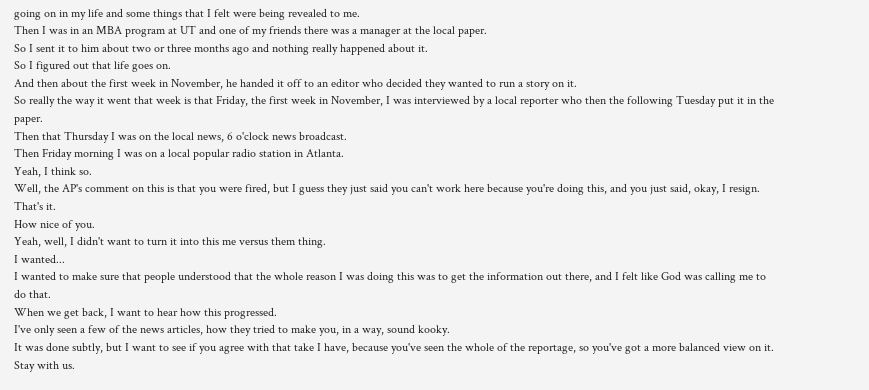going on in my life and some things that I felt were being revealed to me.
Then I was in an MBA program at UT and one of my friends there was a manager at the local paper.
So I sent it to him about two or three months ago and nothing really happened about it.
So I figured out that life goes on.
And then about the first week in November, he handed it off to an editor who decided they wanted to run a story on it.
So really the way it went that week is that Friday, the first week in November, I was interviewed by a local reporter who then the following Tuesday put it in the paper.
Then that Thursday I was on the local news, 6 o'clock news broadcast.
Then Friday morning I was on a local popular radio station in Atlanta.
Yeah, I think so.
Well, the AP's comment on this is that you were fired, but I guess they just said you can't work here because you're doing this, and you just said, okay, I resign.
That's it.
How nice of you.
Yeah, well, I didn't want to turn it into this me versus them thing.
I wanted...
I wanted to make sure that people understood that the whole reason I was doing this was to get the information out there, and I felt like God was calling me to do that.
When we get back, I want to hear how this progressed.
I've only seen a few of the news articles, how they tried to make you, in a way, sound kooky.
It was done subtly, but I want to see if you agree with that take I have, because you've seen the whole of the reportage, so you've got a more balanced view on it.
Stay with us.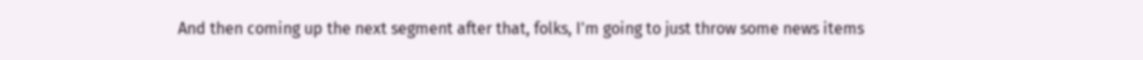And then coming up the next segment after that, folks, I'm going to just throw some news items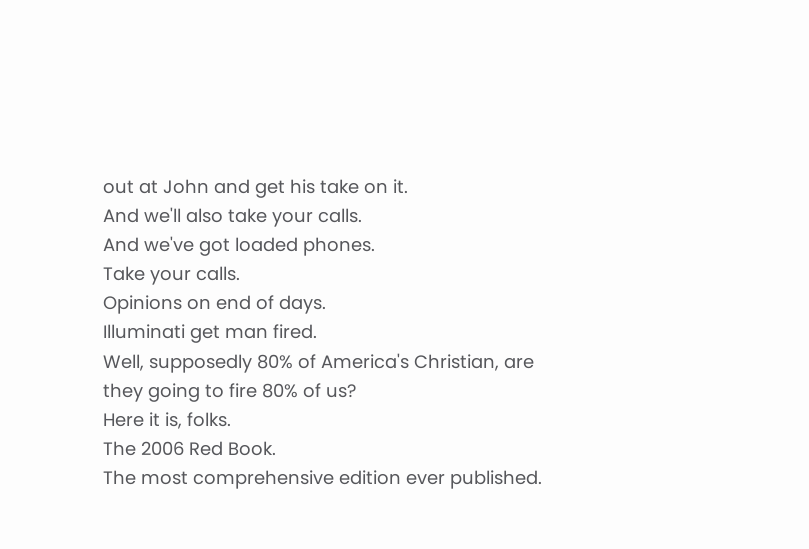out at John and get his take on it.
And we'll also take your calls.
And we've got loaded phones.
Take your calls.
Opinions on end of days.
Illuminati get man fired.
Well, supposedly 80% of America's Christian, are they going to fire 80% of us?
Here it is, folks.
The 2006 Red Book.
The most comprehensive edition ever published.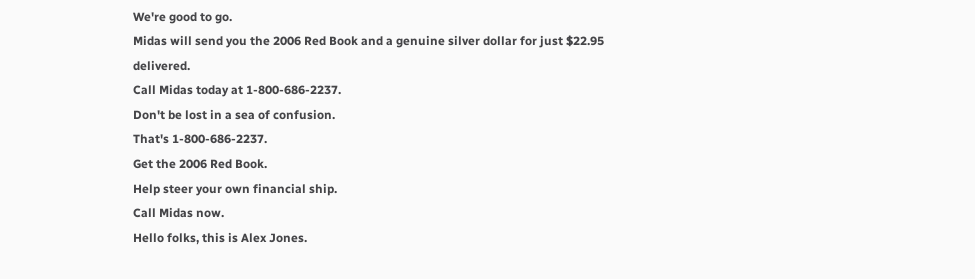We're good to go.
Midas will send you the 2006 Red Book and a genuine silver dollar for just $22.95 delivered.
Call Midas today at 1-800-686-2237.
Don't be lost in a sea of confusion.
That's 1-800-686-2237.
Get the 2006 Red Book.
Help steer your own financial ship.
Call Midas now.
Hello folks, this is Alex Jones.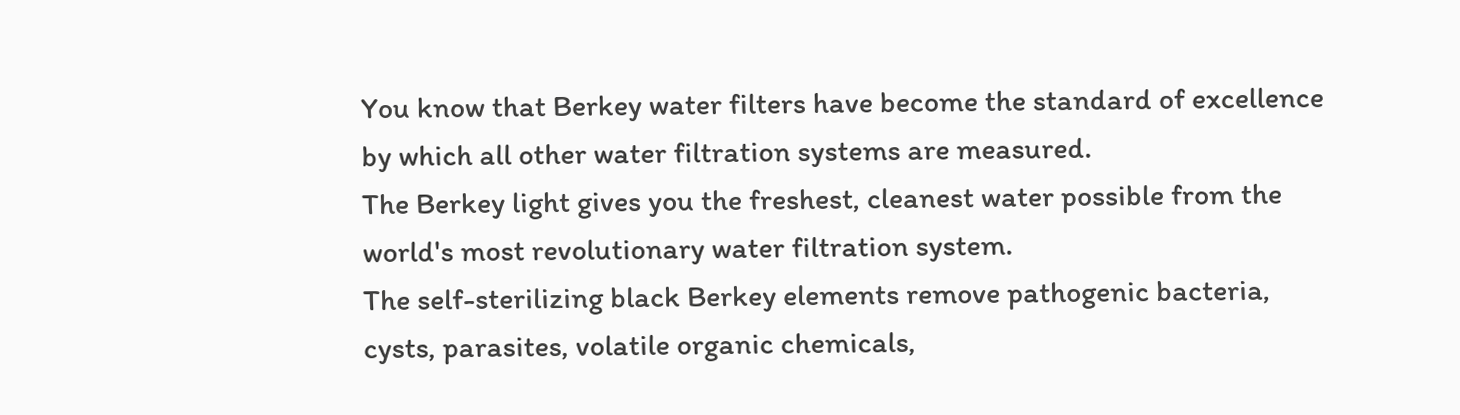You know that Berkey water filters have become the standard of excellence by which all other water filtration systems are measured.
The Berkey light gives you the freshest, cleanest water possible from the world's most revolutionary water filtration system.
The self-sterilizing black Berkey elements remove pathogenic bacteria, cysts, parasites, volatile organic chemicals,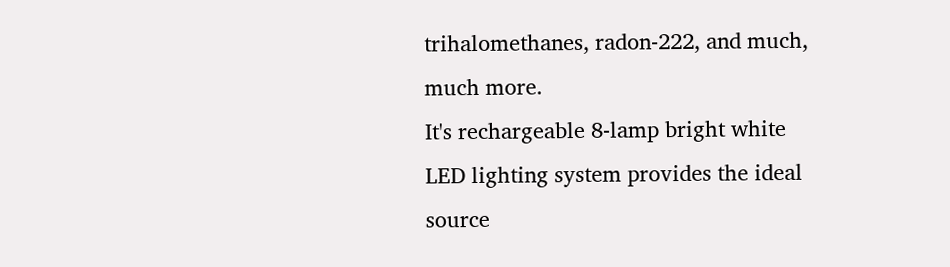trihalomethanes, radon-222, and much, much more.
It's rechargeable 8-lamp bright white LED lighting system provides the ideal source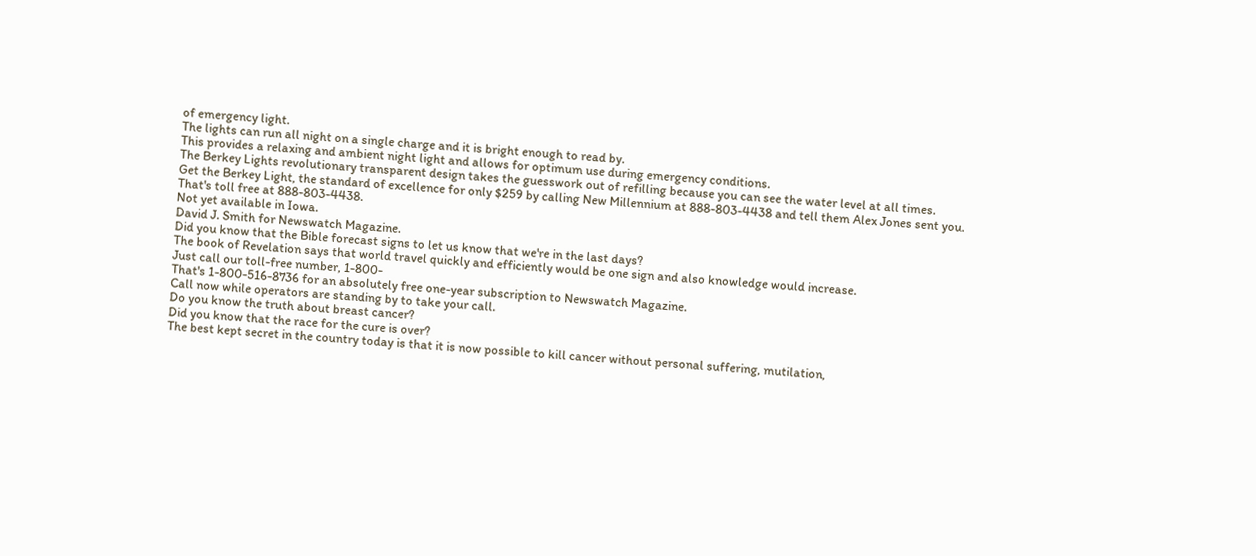of emergency light.
The lights can run all night on a single charge and it is bright enough to read by.
This provides a relaxing and ambient night light and allows for optimum use during emergency conditions.
The Berkey Lights revolutionary transparent design takes the guesswork out of refilling because you can see the water level at all times.
Get the Berkey Light, the standard of excellence for only $259 by calling New Millennium at 888-803-4438 and tell them Alex Jones sent you.
That's toll free at 888-803-4438.
Not yet available in Iowa.
David J. Smith for Newswatch Magazine.
Did you know that the Bible forecast signs to let us know that we're in the last days?
The book of Revelation says that world travel quickly and efficiently would be one sign and also knowledge would increase.
Just call our toll-free number, 1-800-
That's 1-800-516-8736 for an absolutely free one-year subscription to Newswatch Magazine.
Call now while operators are standing by to take your call.
Do you know the truth about breast cancer?
Did you know that the race for the cure is over?
The best kept secret in the country today is that it is now possible to kill cancer without personal suffering, mutilation,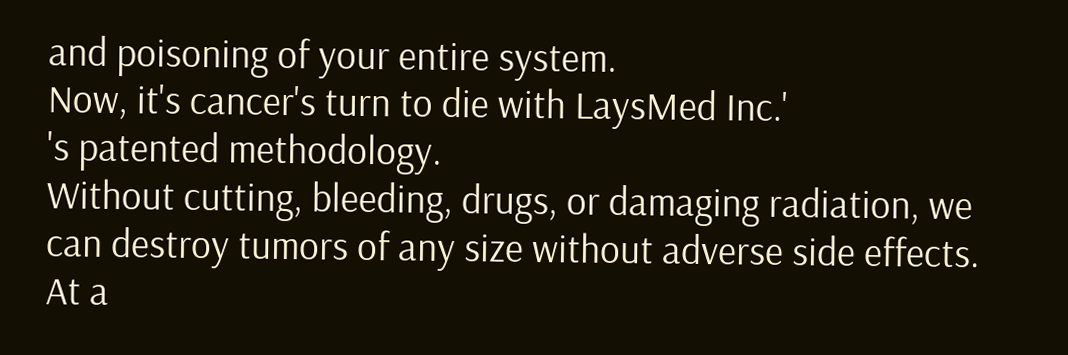and poisoning of your entire system.
Now, it's cancer's turn to die with LaysMed Inc.'
's patented methodology.
Without cutting, bleeding, drugs, or damaging radiation, we can destroy tumors of any size without adverse side effects.
At a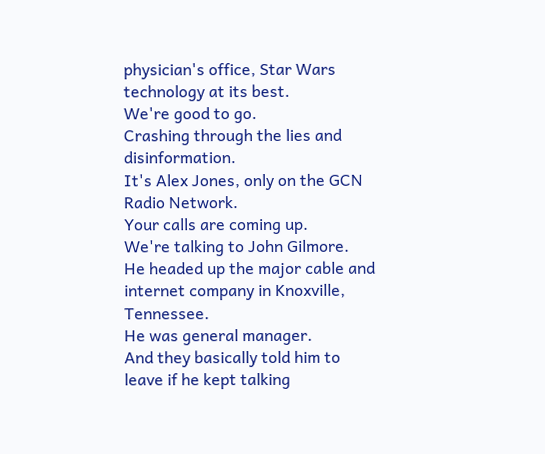physician's office, Star Wars technology at its best.
We're good to go.
Crashing through the lies and disinformation.
It's Alex Jones, only on the GCN Radio Network.
Your calls are coming up.
We're talking to John Gilmore.
He headed up the major cable and internet company in Knoxville, Tennessee.
He was general manager.
And they basically told him to leave if he kept talking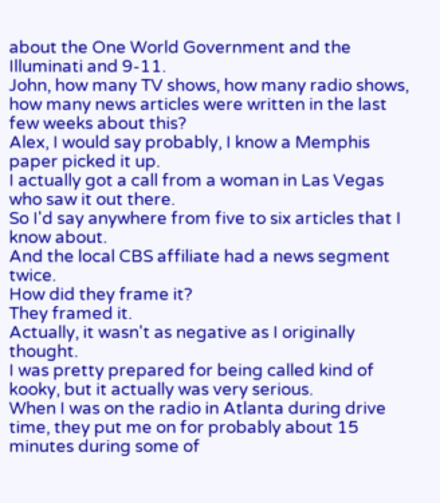about the One World Government and the Illuminati and 9-11.
John, how many TV shows, how many radio shows, how many news articles were written in the last few weeks about this?
Alex, I would say probably, I know a Memphis paper picked it up.
I actually got a call from a woman in Las Vegas who saw it out there.
So I'd say anywhere from five to six articles that I know about.
And the local CBS affiliate had a news segment twice.
How did they frame it?
They framed it.
Actually, it wasn't as negative as I originally thought.
I was pretty prepared for being called kind of kooky, but it actually was very serious.
When I was on the radio in Atlanta during drive time, they put me on for probably about 15 minutes during some of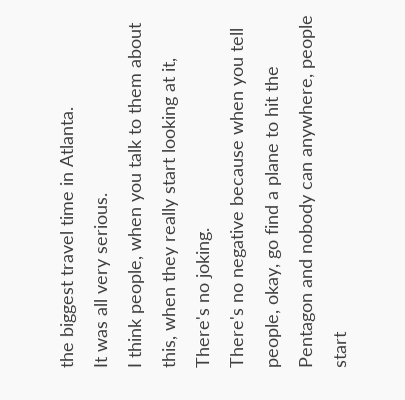the biggest travel time in Atlanta.
It was all very serious.
I think people, when you talk to them about this, when they really start looking at it,
There's no joking.
There's no negative because when you tell people, okay, go find a plane to hit the Pentagon and nobody can anywhere, people start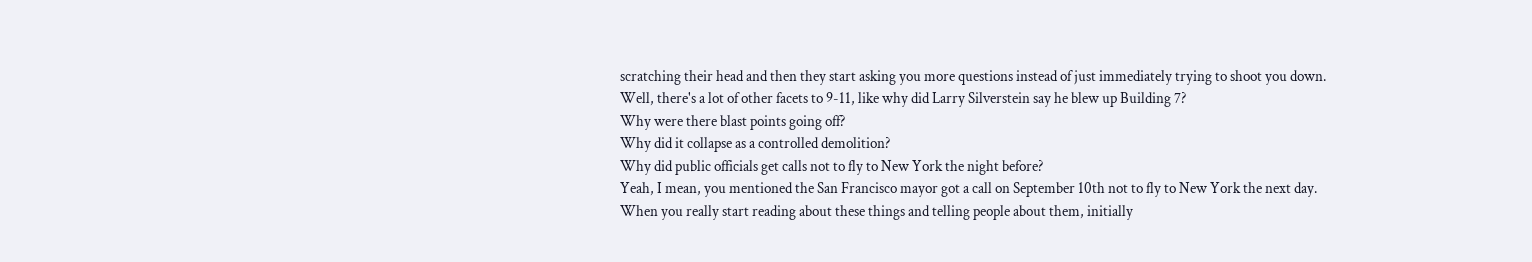scratching their head and then they start asking you more questions instead of just immediately trying to shoot you down.
Well, there's a lot of other facets to 9-11, like why did Larry Silverstein say he blew up Building 7?
Why were there blast points going off?
Why did it collapse as a controlled demolition?
Why did public officials get calls not to fly to New York the night before?
Yeah, I mean, you mentioned the San Francisco mayor got a call on September 10th not to fly to New York the next day.
When you really start reading about these things and telling people about them, initially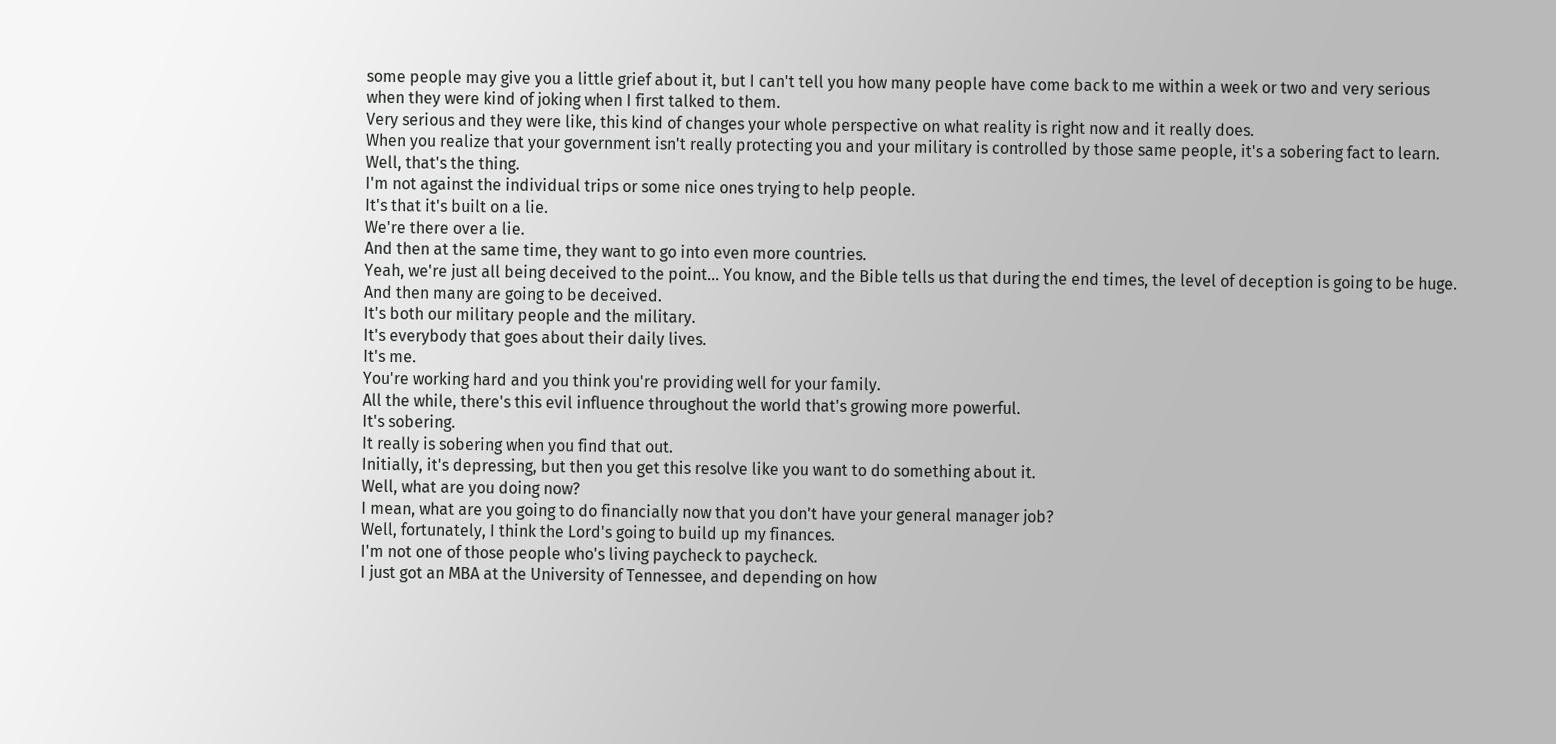some people may give you a little grief about it, but I can't tell you how many people have come back to me within a week or two and very serious when they were kind of joking when I first talked to them.
Very serious and they were like, this kind of changes your whole perspective on what reality is right now and it really does.
When you realize that your government isn't really protecting you and your military is controlled by those same people, it's a sobering fact to learn.
Well, that's the thing.
I'm not against the individual trips or some nice ones trying to help people.
It's that it's built on a lie.
We're there over a lie.
And then at the same time, they want to go into even more countries.
Yeah, we're just all being deceived to the point... You know, and the Bible tells us that during the end times, the level of deception is going to be huge.
And then many are going to be deceived.
It's both our military people and the military.
It's everybody that goes about their daily lives.
It's me.
You're working hard and you think you're providing well for your family.
All the while, there's this evil influence throughout the world that's growing more powerful.
It's sobering.
It really is sobering when you find that out.
Initially, it's depressing, but then you get this resolve like you want to do something about it.
Well, what are you doing now?
I mean, what are you going to do financially now that you don't have your general manager job?
Well, fortunately, I think the Lord's going to build up my finances.
I'm not one of those people who's living paycheck to paycheck.
I just got an MBA at the University of Tennessee, and depending on how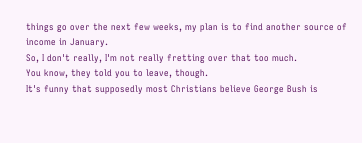things go over the next few weeks, my plan is to find another source of income in January.
So, I don't really, I'm not really fretting over that too much.
You know, they told you to leave, though.
It's funny that supposedly most Christians believe George Bush is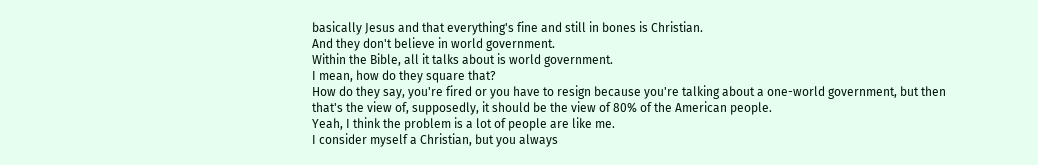basically Jesus and that everything's fine and still in bones is Christian.
And they don't believe in world government.
Within the Bible, all it talks about is world government.
I mean, how do they square that?
How do they say, you're fired or you have to resign because you're talking about a one-world government, but then that's the view of, supposedly, it should be the view of 80% of the American people.
Yeah, I think the problem is a lot of people are like me.
I consider myself a Christian, but you always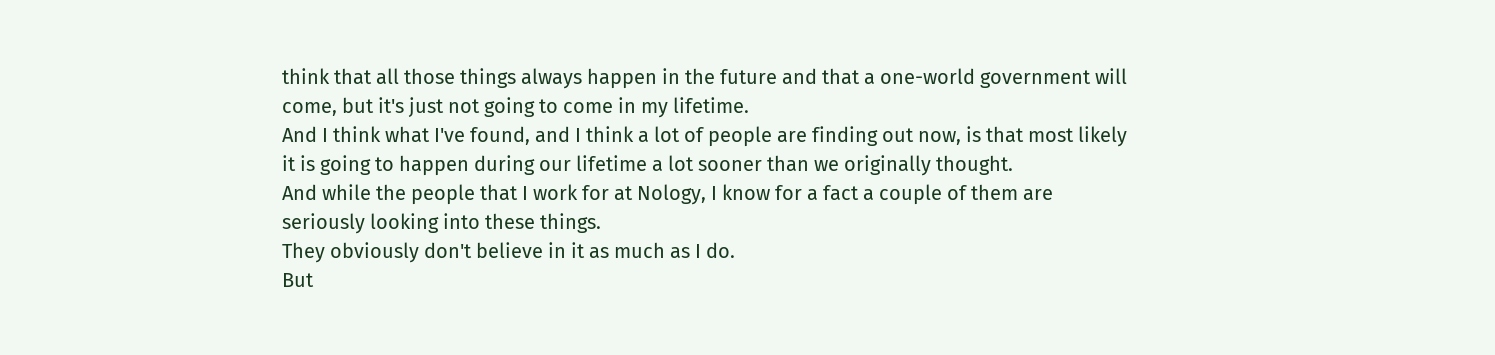think that all those things always happen in the future and that a one-world government will come, but it's just not going to come in my lifetime.
And I think what I've found, and I think a lot of people are finding out now, is that most likely it is going to happen during our lifetime a lot sooner than we originally thought.
And while the people that I work for at Nology, I know for a fact a couple of them are seriously looking into these things.
They obviously don't believe in it as much as I do.
But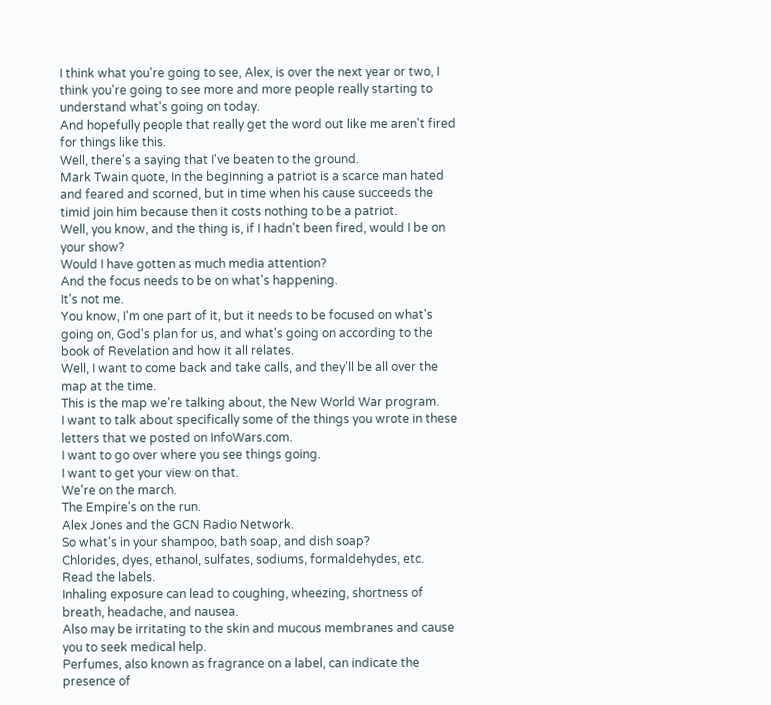I think what you're going to see, Alex, is over the next year or two, I think you're going to see more and more people really starting to understand what's going on today.
And hopefully people that really get the word out like me aren't fired for things like this.
Well, there's a saying that I've beaten to the ground.
Mark Twain quote, In the beginning a patriot is a scarce man hated and feared and scorned, but in time when his cause succeeds the timid join him because then it costs nothing to be a patriot.
Well, you know, and the thing is, if I hadn't been fired, would I be on your show?
Would I have gotten as much media attention?
And the focus needs to be on what's happening.
It's not me.
You know, I'm one part of it, but it needs to be focused on what's going on, God's plan for us, and what's going on according to the book of Revelation and how it all relates.
Well, I want to come back and take calls, and they'll be all over the map at the time.
This is the map we're talking about, the New World War program.
I want to talk about specifically some of the things you wrote in these letters that we posted on InfoWars.com.
I want to go over where you see things going.
I want to get your view on that.
We're on the march.
The Empire's on the run.
Alex Jones and the GCN Radio Network.
So what's in your shampoo, bath soap, and dish soap?
Chlorides, dyes, ethanol, sulfates, sodiums, formaldehydes, etc.
Read the labels.
Inhaling exposure can lead to coughing, wheezing, shortness of breath, headache, and nausea.
Also may be irritating to the skin and mucous membranes and cause you to seek medical help.
Perfumes, also known as fragrance on a label, can indicate the presence of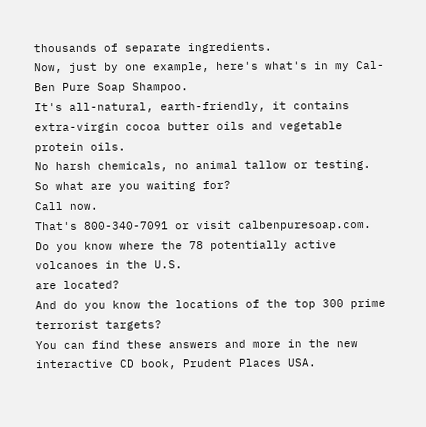thousands of separate ingredients.
Now, just by one example, here's what's in my Cal-Ben Pure Soap Shampoo.
It's all-natural, earth-friendly, it contains extra-virgin cocoa butter oils and vegetable protein oils.
No harsh chemicals, no animal tallow or testing.
So what are you waiting for?
Call now.
That's 800-340-7091 or visit calbenpuresoap.com.
Do you know where the 78 potentially active volcanoes in the U.S.
are located?
And do you know the locations of the top 300 prime terrorist targets?
You can find these answers and more in the new interactive CD book, Prudent Places USA.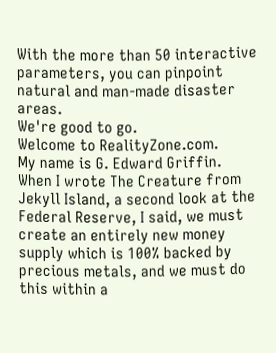With the more than 50 interactive parameters, you can pinpoint natural and man-made disaster areas.
We're good to go.
Welcome to RealityZone.com.
My name is G. Edward Griffin.
When I wrote The Creature from Jekyll Island, a second look at the Federal Reserve, I said, we must create an entirely new money supply which is 100% backed by precious metals, and we must do this within a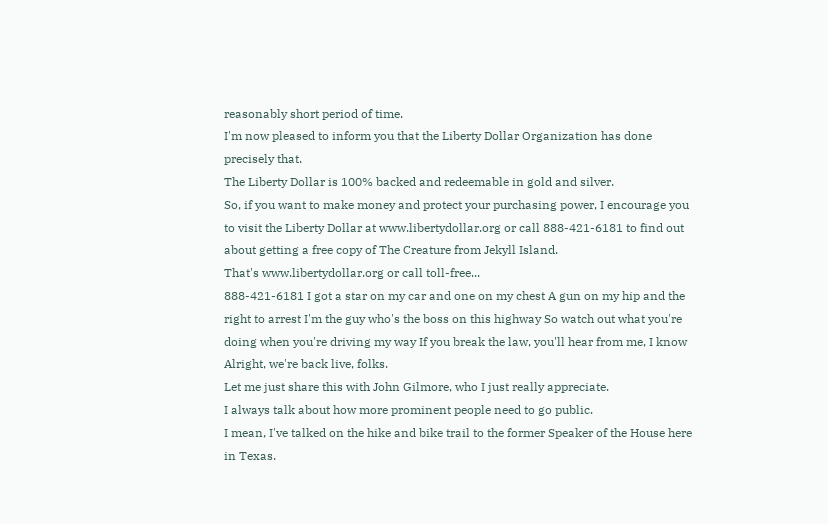reasonably short period of time.
I'm now pleased to inform you that the Liberty Dollar Organization has done precisely that.
The Liberty Dollar is 100% backed and redeemable in gold and silver.
So, if you want to make money and protect your purchasing power, I encourage you to visit the Liberty Dollar at www.libertydollar.org or call 888-421-6181 to find out about getting a free copy of The Creature from Jekyll Island.
That's www.libertydollar.org or call toll-free...
888-421-6181 I got a star on my car and one on my chest A gun on my hip and the right to arrest I'm the guy who's the boss on this highway So watch out what you're doing when you're driving my way If you break the law, you'll hear from me, I know
Alright, we're back live, folks.
Let me just share this with John Gilmore, who I just really appreciate.
I always talk about how more prominent people need to go public.
I mean, I've talked on the hike and bike trail to the former Speaker of the House here in Texas.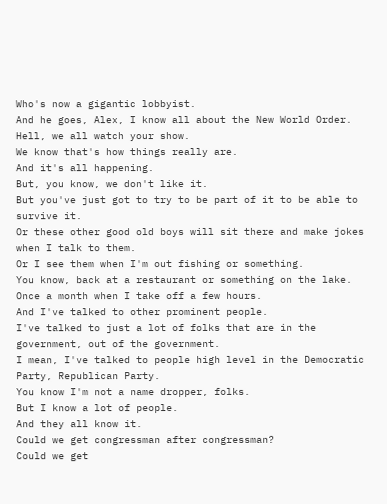Who's now a gigantic lobbyist.
And he goes, Alex, I know all about the New World Order.
Hell, we all watch your show.
We know that's how things really are.
And it's all happening.
But, you know, we don't like it.
But you've just got to try to be part of it to be able to survive it.
Or these other good old boys will sit there and make jokes when I talk to them.
Or I see them when I'm out fishing or something.
You know, back at a restaurant or something on the lake.
Once a month when I take off a few hours.
And I've talked to other prominent people.
I've talked to just a lot of folks that are in the government, out of the government.
I mean, I've talked to people high level in the Democratic Party, Republican Party.
You know I'm not a name dropper, folks.
But I know a lot of people.
And they all know it.
Could we get congressman after congressman?
Could we get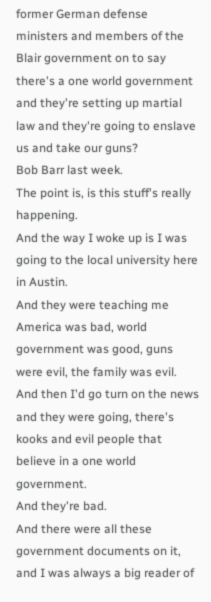former German defense ministers and members of the Blair government on to say there's a one world government and they're setting up martial law and they're going to enslave us and take our guns?
Bob Barr last week.
The point is, is this stuff's really happening.
And the way I woke up is I was going to the local university here in Austin.
And they were teaching me America was bad, world government was good, guns were evil, the family was evil.
And then I'd go turn on the news and they were going, there's kooks and evil people that believe in a one world government.
And they're bad.
And there were all these government documents on it, and I was always a big reader of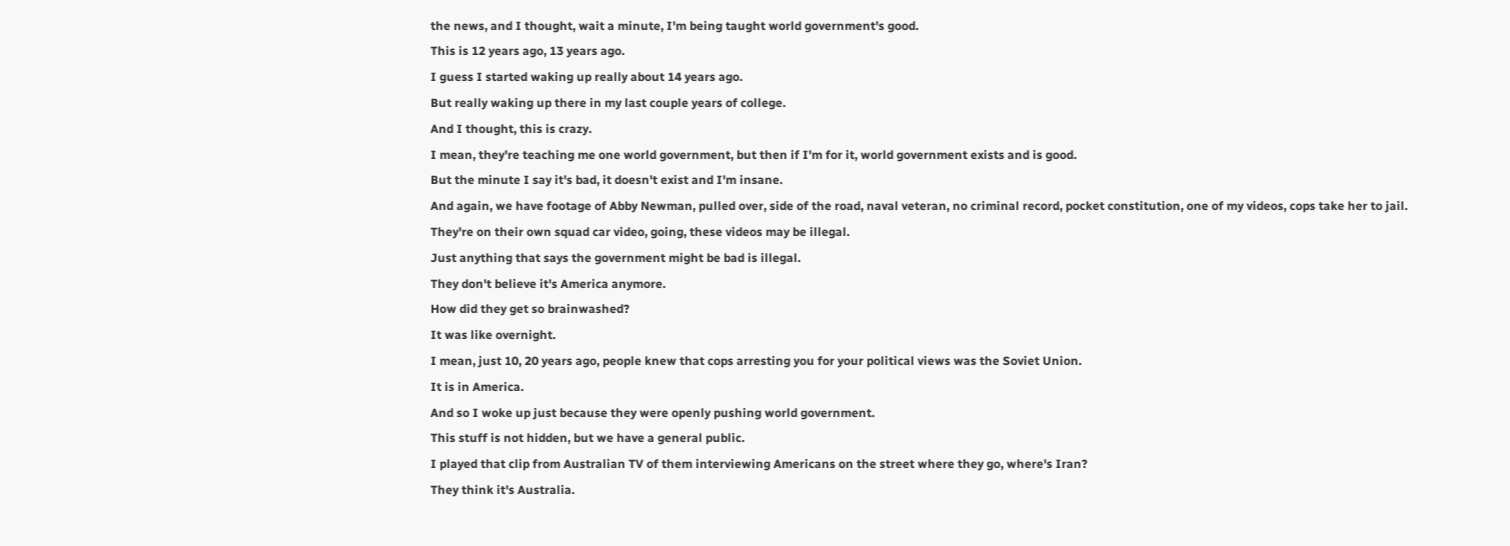the news, and I thought, wait a minute, I'm being taught world government's good.
This is 12 years ago, 13 years ago.
I guess I started waking up really about 14 years ago.
But really waking up there in my last couple years of college.
And I thought, this is crazy.
I mean, they're teaching me one world government, but then if I'm for it, world government exists and is good.
But the minute I say it's bad, it doesn't exist and I'm insane.
And again, we have footage of Abby Newman, pulled over, side of the road, naval veteran, no criminal record, pocket constitution, one of my videos, cops take her to jail.
They're on their own squad car video, going, these videos may be illegal.
Just anything that says the government might be bad is illegal.
They don't believe it's America anymore.
How did they get so brainwashed?
It was like overnight.
I mean, just 10, 20 years ago, people knew that cops arresting you for your political views was the Soviet Union.
It is in America.
And so I woke up just because they were openly pushing world government.
This stuff is not hidden, but we have a general public.
I played that clip from Australian TV of them interviewing Americans on the street where they go, where's Iran?
They think it's Australia.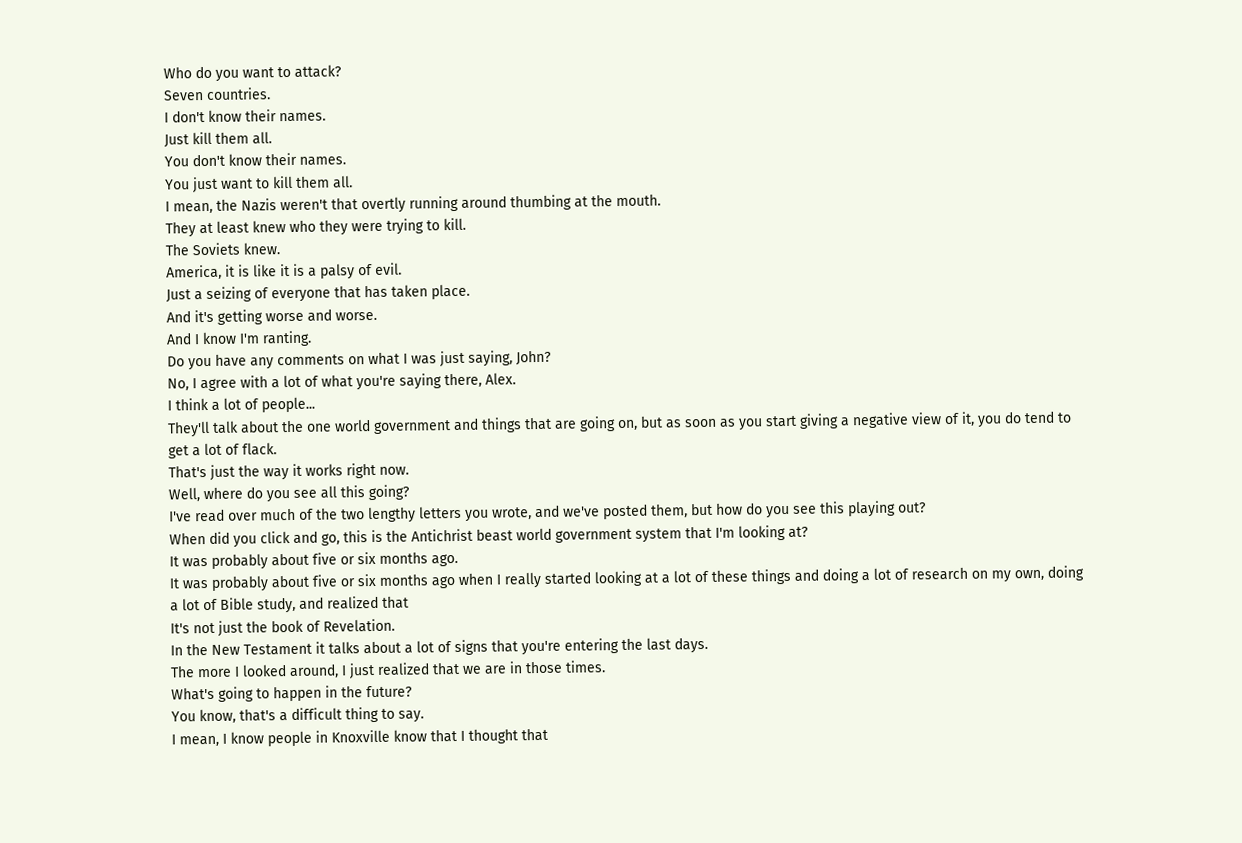Who do you want to attack?
Seven countries.
I don't know their names.
Just kill them all.
You don't know their names.
You just want to kill them all.
I mean, the Nazis weren't that overtly running around thumbing at the mouth.
They at least knew who they were trying to kill.
The Soviets knew.
America, it is like it is a palsy of evil.
Just a seizing of everyone that has taken place.
And it's getting worse and worse.
And I know I'm ranting.
Do you have any comments on what I was just saying, John?
No, I agree with a lot of what you're saying there, Alex.
I think a lot of people...
They'll talk about the one world government and things that are going on, but as soon as you start giving a negative view of it, you do tend to get a lot of flack.
That's just the way it works right now.
Well, where do you see all this going?
I've read over much of the two lengthy letters you wrote, and we've posted them, but how do you see this playing out?
When did you click and go, this is the Antichrist beast world government system that I'm looking at?
It was probably about five or six months ago.
It was probably about five or six months ago when I really started looking at a lot of these things and doing a lot of research on my own, doing a lot of Bible study, and realized that
It's not just the book of Revelation.
In the New Testament it talks about a lot of signs that you're entering the last days.
The more I looked around, I just realized that we are in those times.
What's going to happen in the future?
You know, that's a difficult thing to say.
I mean, I know people in Knoxville know that I thought that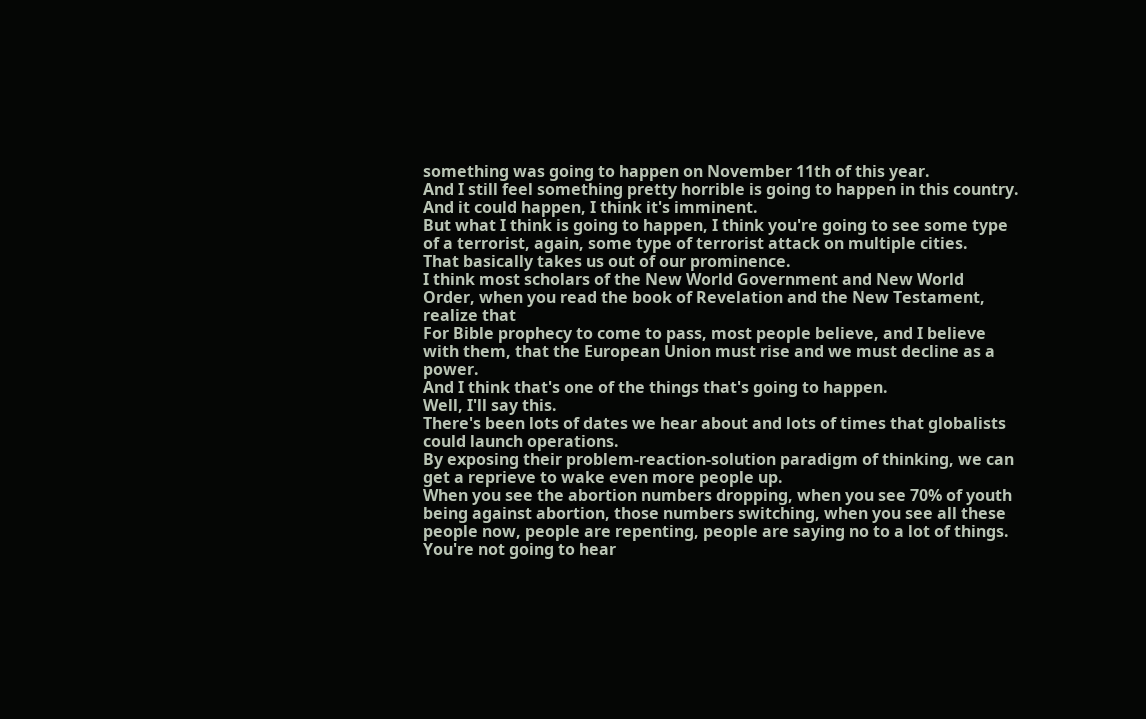something was going to happen on November 11th of this year.
And I still feel something pretty horrible is going to happen in this country.
And it could happen, I think it's imminent.
But what I think is going to happen, I think you're going to see some type of a terrorist, again, some type of terrorist attack on multiple cities.
That basically takes us out of our prominence.
I think most scholars of the New World Government and New World Order, when you read the book of Revelation and the New Testament, realize that
For Bible prophecy to come to pass, most people believe, and I believe with them, that the European Union must rise and we must decline as a power.
And I think that's one of the things that's going to happen.
Well, I'll say this.
There's been lots of dates we hear about and lots of times that globalists could launch operations.
By exposing their problem-reaction-solution paradigm of thinking, we can get a reprieve to wake even more people up.
When you see the abortion numbers dropping, when you see 70% of youth being against abortion, those numbers switching, when you see all these people now, people are repenting, people are saying no to a lot of things.
You're not going to hear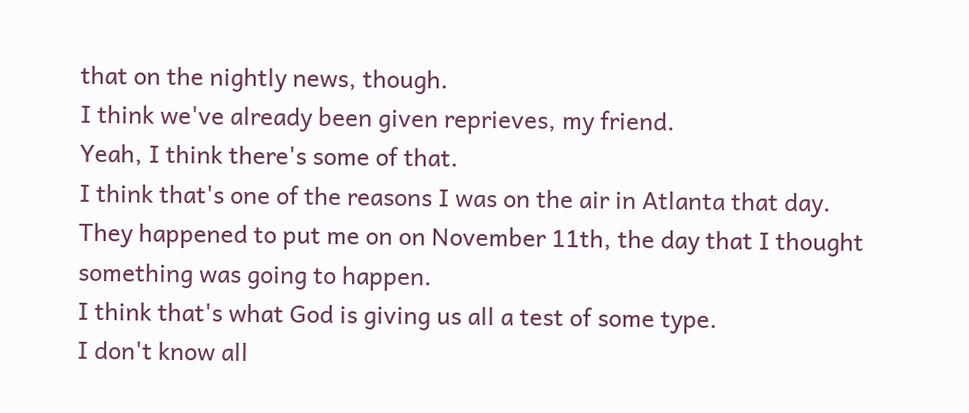that on the nightly news, though.
I think we've already been given reprieves, my friend.
Yeah, I think there's some of that.
I think that's one of the reasons I was on the air in Atlanta that day.
They happened to put me on on November 11th, the day that I thought something was going to happen.
I think that's what God is giving us all a test of some type.
I don't know all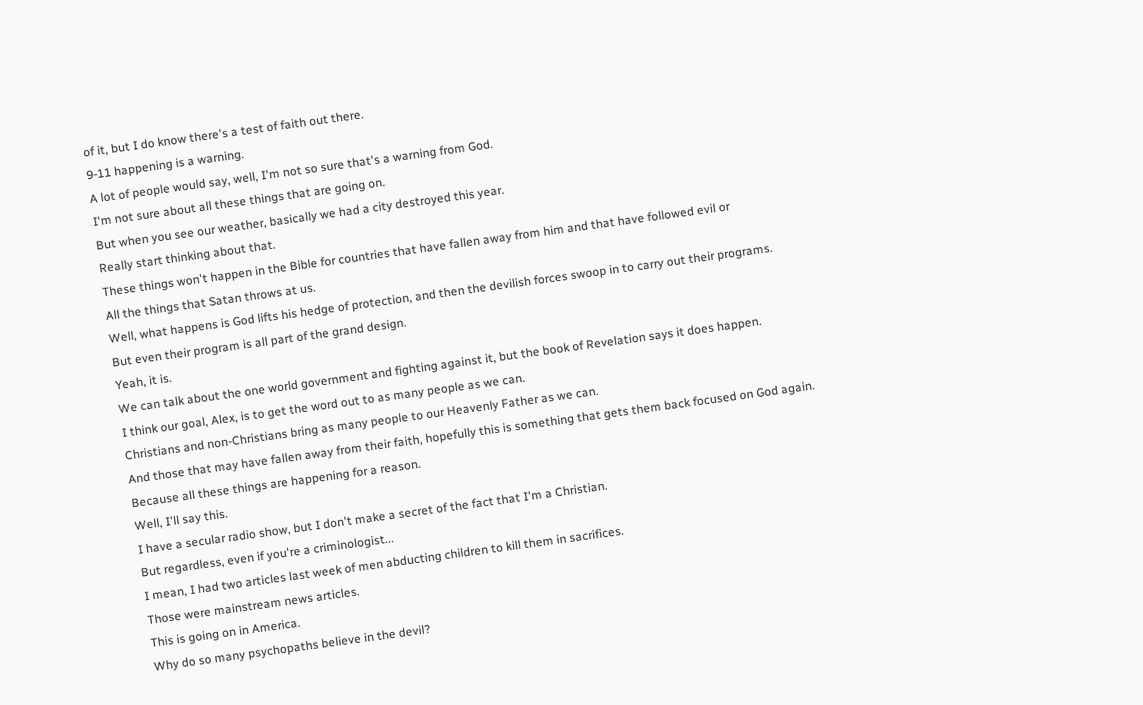of it, but I do know there's a test of faith out there.
9-11 happening is a warning.
A lot of people would say, well, I'm not so sure that's a warning from God.
I'm not sure about all these things that are going on.
But when you see our weather, basically we had a city destroyed this year.
Really start thinking about that.
These things won't happen in the Bible for countries that have fallen away from him and that have followed evil or
All the things that Satan throws at us.
Well, what happens is God lifts his hedge of protection, and then the devilish forces swoop in to carry out their programs.
But even their program is all part of the grand design.
Yeah, it is.
We can talk about the one world government and fighting against it, but the book of Revelation says it does happen.
I think our goal, Alex, is to get the word out to as many people as we can.
Christians and non-Christians bring as many people to our Heavenly Father as we can.
And those that may have fallen away from their faith, hopefully this is something that gets them back focused on God again.
Because all these things are happening for a reason.
Well, I'll say this.
I have a secular radio show, but I don't make a secret of the fact that I'm a Christian.
But regardless, even if you're a criminologist...
I mean, I had two articles last week of men abducting children to kill them in sacrifices.
Those were mainstream news articles.
This is going on in America.
Why do so many psychopaths believe in the devil?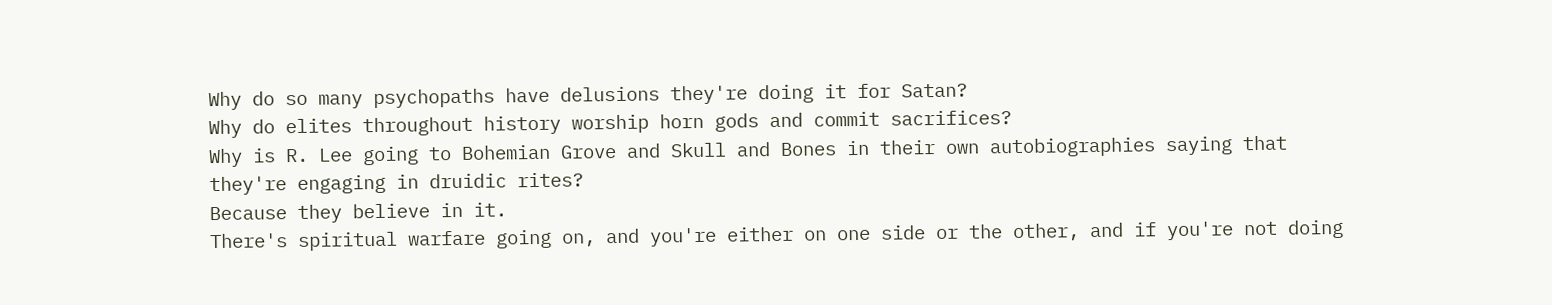Why do so many psychopaths have delusions they're doing it for Satan?
Why do elites throughout history worship horn gods and commit sacrifices?
Why is R. Lee going to Bohemian Grove and Skull and Bones in their own autobiographies saying that they're engaging in druidic rites?
Because they believe in it.
There's spiritual warfare going on, and you're either on one side or the other, and if you're not doing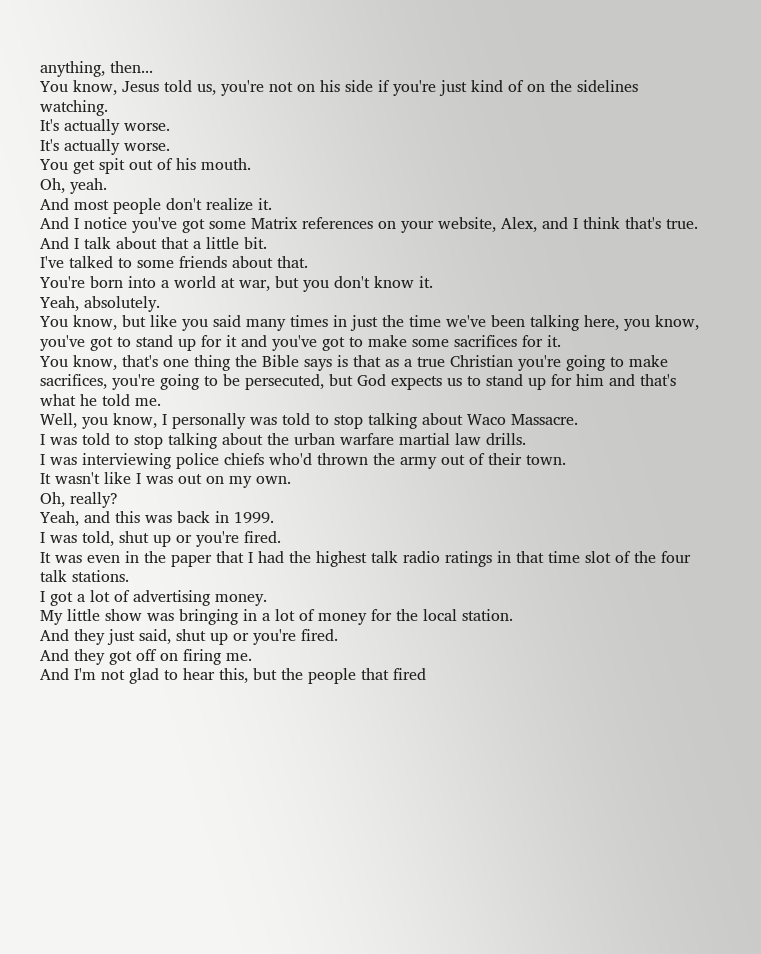anything, then...
You know, Jesus told us, you're not on his side if you're just kind of on the sidelines watching.
It's actually worse.
It's actually worse.
You get spit out of his mouth.
Oh, yeah.
And most people don't realize it.
And I notice you've got some Matrix references on your website, Alex, and I think that's true.
And I talk about that a little bit.
I've talked to some friends about that.
You're born into a world at war, but you don't know it.
Yeah, absolutely.
You know, but like you said many times in just the time we've been talking here, you know, you've got to stand up for it and you've got to make some sacrifices for it.
You know, that's one thing the Bible says is that as a true Christian you're going to make sacrifices, you're going to be persecuted, but God expects us to stand up for him and that's what he told me.
Well, you know, I personally was told to stop talking about Waco Massacre.
I was told to stop talking about the urban warfare martial law drills.
I was interviewing police chiefs who'd thrown the army out of their town.
It wasn't like I was out on my own.
Oh, really?
Yeah, and this was back in 1999.
I was told, shut up or you're fired.
It was even in the paper that I had the highest talk radio ratings in that time slot of the four talk stations.
I got a lot of advertising money.
My little show was bringing in a lot of money for the local station.
And they just said, shut up or you're fired.
And they got off on firing me.
And I'm not glad to hear this, but the people that fired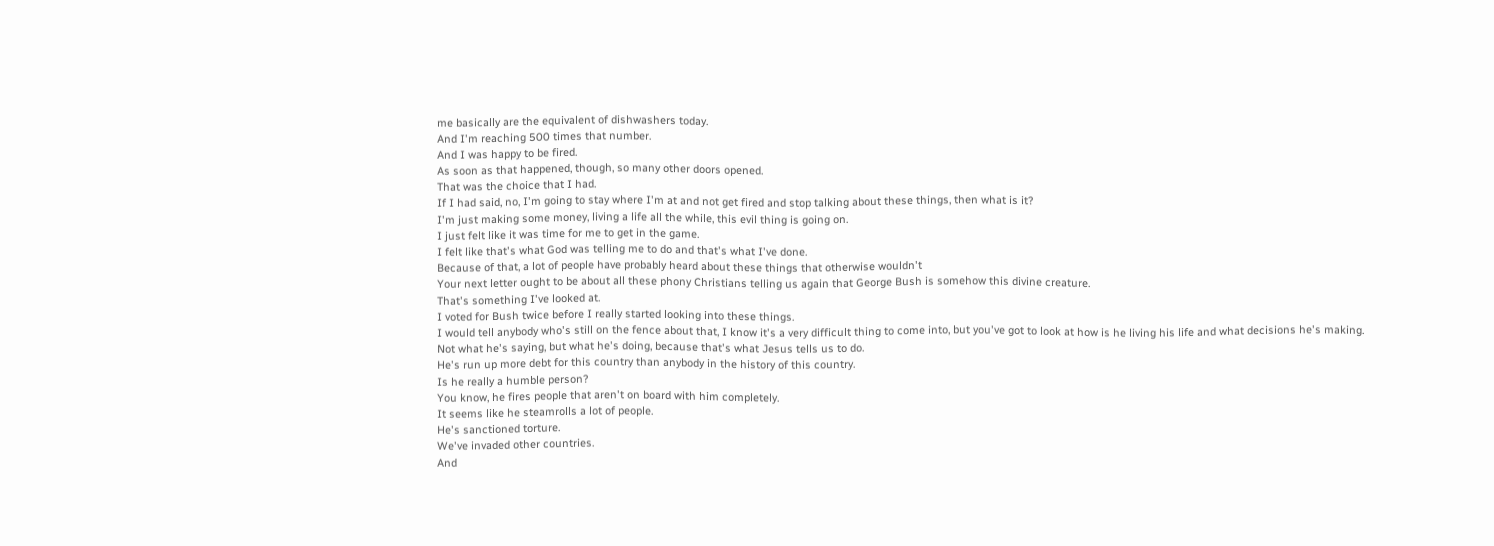me basically are the equivalent of dishwashers today.
And I'm reaching 500 times that number.
And I was happy to be fired.
As soon as that happened, though, so many other doors opened.
That was the choice that I had.
If I had said, no, I'm going to stay where I'm at and not get fired and stop talking about these things, then what is it?
I'm just making some money, living a life all the while, this evil thing is going on.
I just felt like it was time for me to get in the game.
I felt like that's what God was telling me to do and that's what I've done.
Because of that, a lot of people have probably heard about these things that otherwise wouldn't
Your next letter ought to be about all these phony Christians telling us again that George Bush is somehow this divine creature.
That's something I've looked at.
I voted for Bush twice before I really started looking into these things.
I would tell anybody who's still on the fence about that, I know it's a very difficult thing to come into, but you've got to look at how is he living his life and what decisions he's making.
Not what he's saying, but what he's doing, because that's what Jesus tells us to do.
He's run up more debt for this country than anybody in the history of this country.
Is he really a humble person?
You know, he fires people that aren't on board with him completely.
It seems like he steamrolls a lot of people.
He's sanctioned torture.
We've invaded other countries.
And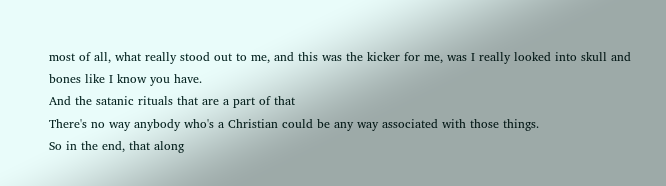most of all, what really stood out to me, and this was the kicker for me, was I really looked into skull and bones like I know you have.
And the satanic rituals that are a part of that
There's no way anybody who's a Christian could be any way associated with those things.
So in the end, that along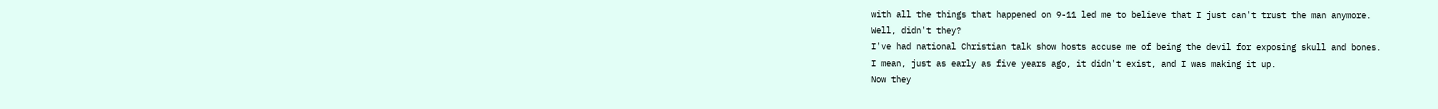with all the things that happened on 9-11 led me to believe that I just can't trust the man anymore.
Well, didn't they?
I've had national Christian talk show hosts accuse me of being the devil for exposing skull and bones.
I mean, just as early as five years ago, it didn't exist, and I was making it up.
Now they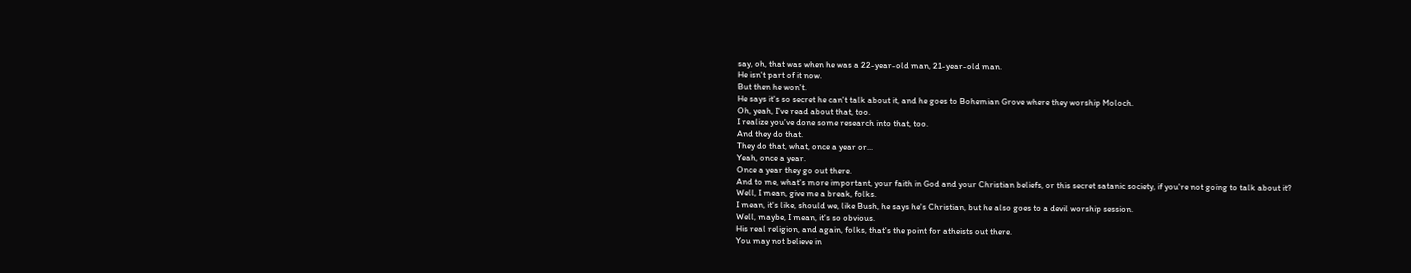say, oh, that was when he was a 22-year-old man, 21-year-old man.
He isn't part of it now.
But then he won't.
He says it's so secret he can't talk about it, and he goes to Bohemian Grove where they worship Moloch.
Oh, yeah, I've read about that, too.
I realize you've done some research into that, too.
And they do that.
They do that, what, once a year or...
Yeah, once a year.
Once a year they go out there.
And to me, what's more important, your faith in God and your Christian beliefs, or this secret satanic society, if you're not going to talk about it?
Well, I mean, give me a break, folks.
I mean, it's like, should we, like Bush, he says he's Christian, but he also goes to a devil worship session.
Well, maybe, I mean, it's so obvious.
His real religion, and again, folks, that's the point for atheists out there.
You may not believe in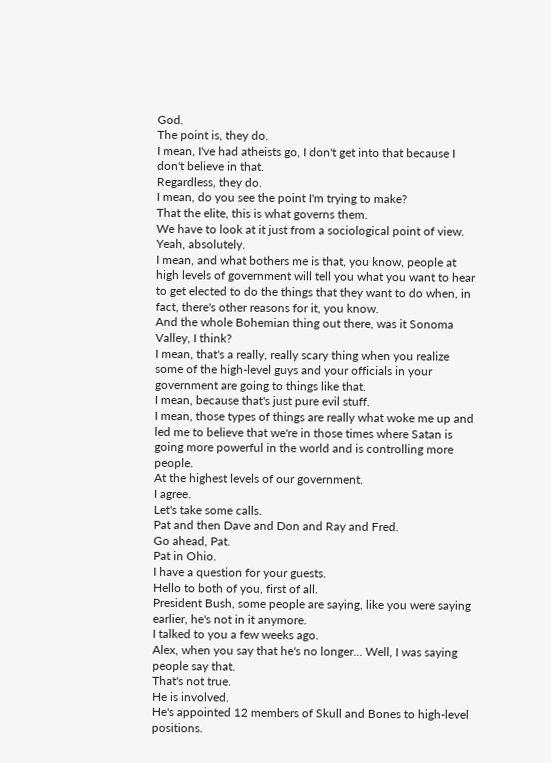God.
The point is, they do.
I mean, I've had atheists go, I don't get into that because I don't believe in that.
Regardless, they do.
I mean, do you see the point I'm trying to make?
That the elite, this is what governs them.
We have to look at it just from a sociological point of view.
Yeah, absolutely.
I mean, and what bothers me is that, you know, people at high levels of government will tell you what you want to hear to get elected to do the things that they want to do when, in fact, there's other reasons for it, you know.
And the whole Bohemian thing out there, was it Sonoma Valley, I think?
I mean, that's a really, really scary thing when you realize some of the high-level guys and your officials in your government are going to things like that.
I mean, because that's just pure evil stuff.
I mean, those types of things are really what woke me up and led me to believe that we're in those times where Satan is going more powerful in the world and is controlling more people.
At the highest levels of our government.
I agree.
Let's take some calls.
Pat and then Dave and Don and Ray and Fred.
Go ahead, Pat.
Pat in Ohio.
I have a question for your guests.
Hello to both of you, first of all.
President Bush, some people are saying, like you were saying earlier, he's not in it anymore.
I talked to you a few weeks ago.
Alex, when you say that he's no longer... Well, I was saying people say that.
That's not true.
He is involved.
He's appointed 12 members of Skull and Bones to high-level positions.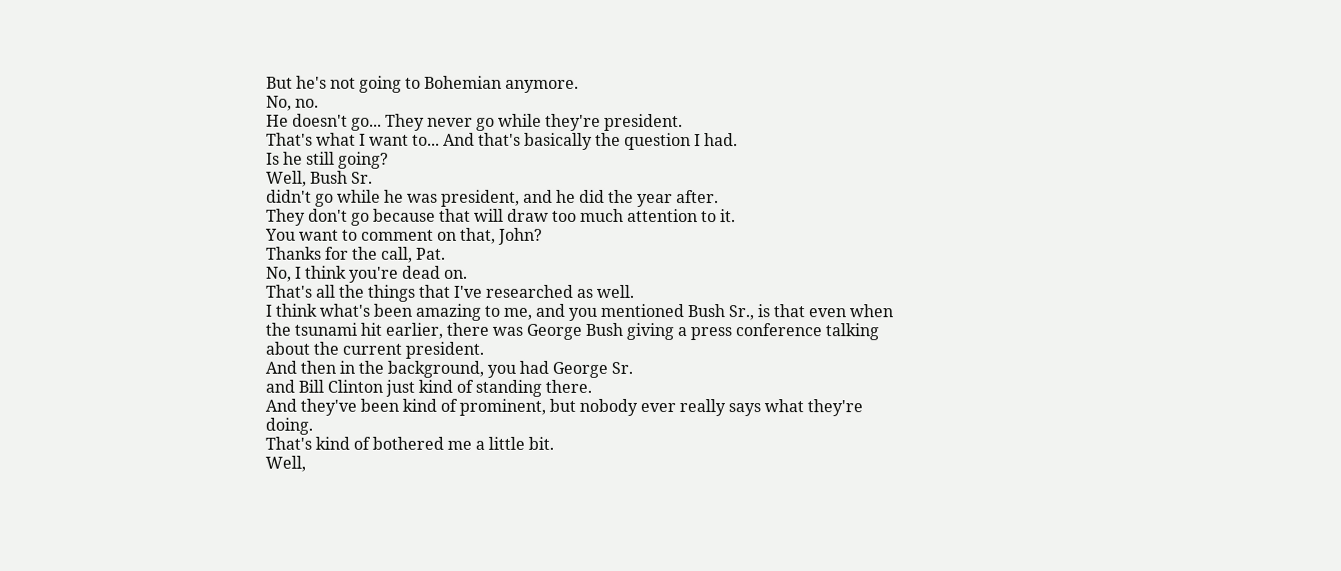But he's not going to Bohemian anymore.
No, no.
He doesn't go... They never go while they're president.
That's what I want to... And that's basically the question I had.
Is he still going?
Well, Bush Sr.
didn't go while he was president, and he did the year after.
They don't go because that will draw too much attention to it.
You want to comment on that, John?
Thanks for the call, Pat.
No, I think you're dead on.
That's all the things that I've researched as well.
I think what's been amazing to me, and you mentioned Bush Sr., is that even when the tsunami hit earlier, there was George Bush giving a press conference talking about the current president.
And then in the background, you had George Sr.
and Bill Clinton just kind of standing there.
And they've been kind of prominent, but nobody ever really says what they're doing.
That's kind of bothered me a little bit.
Well,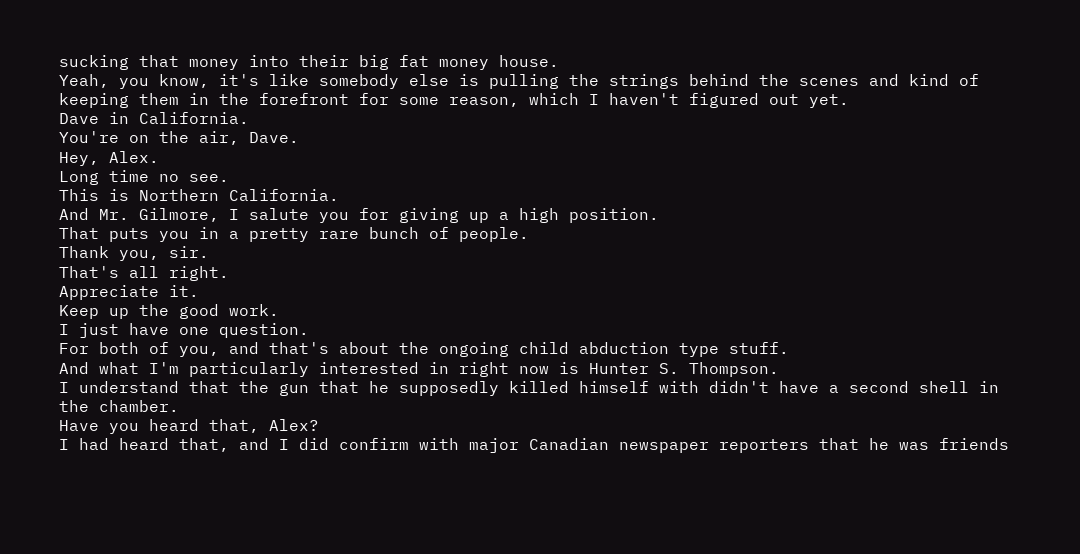sucking that money into their big fat money house.
Yeah, you know, it's like somebody else is pulling the strings behind the scenes and kind of keeping them in the forefront for some reason, which I haven't figured out yet.
Dave in California.
You're on the air, Dave.
Hey, Alex.
Long time no see.
This is Northern California.
And Mr. Gilmore, I salute you for giving up a high position.
That puts you in a pretty rare bunch of people.
Thank you, sir.
That's all right.
Appreciate it.
Keep up the good work.
I just have one question.
For both of you, and that's about the ongoing child abduction type stuff.
And what I'm particularly interested in right now is Hunter S. Thompson.
I understand that the gun that he supposedly killed himself with didn't have a second shell in the chamber.
Have you heard that, Alex?
I had heard that, and I did confirm with major Canadian newspaper reporters that he was friends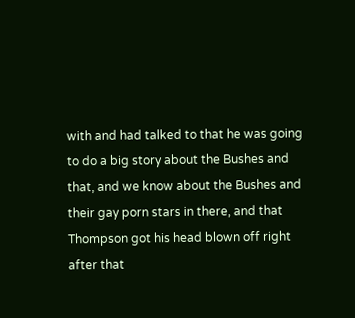with and had talked to that he was going to do a big story about the Bushes and that, and we know about the Bushes and their gay porn stars in there, and that Thompson got his head blown off right after that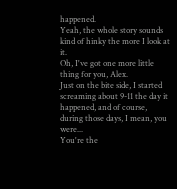happened.
Yeah, the whole story sounds kind of hinky the more I look at it.
Oh, I've got one more little thing for you, Alex.
Just on the bite side, I started screaming about 9-11 the day it happened, and of course, during those days, I mean, you were...
You're the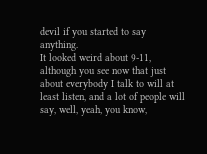devil if you started to say anything.
It looked weird about 9-11, although you see now that just about everybody I talk to will at least listen, and a lot of people will say, well, yeah, you know,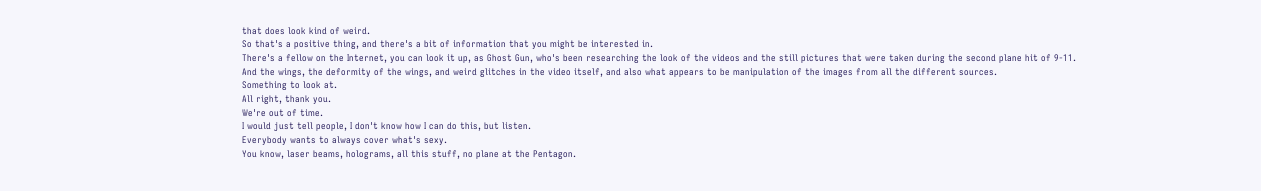that does look kind of weird.
So that's a positive thing, and there's a bit of information that you might be interested in.
There's a fellow on the Internet, you can look it up, as Ghost Gun, who's been researching the look of the videos and the still pictures that were taken during the second plane hit of 9-11.
And the wings, the deformity of the wings, and weird glitches in the video itself, and also what appears to be manipulation of the images from all the different sources.
Something to look at.
All right, thank you.
We're out of time.
I would just tell people, I don't know how I can do this, but listen.
Everybody wants to always cover what's sexy.
You know, laser beams, holograms, all this stuff, no plane at the Pentagon.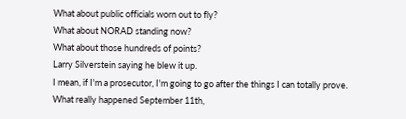What about public officials worn out to fly?
What about NORAD standing now?
What about those hundreds of points?
Larry Silverstein saying he blew it up.
I mean, if I'm a prosecutor, I'm going to go after the things I can totally prove.
What really happened September 11th,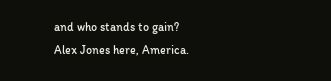and who stands to gain?
Alex Jones here, America.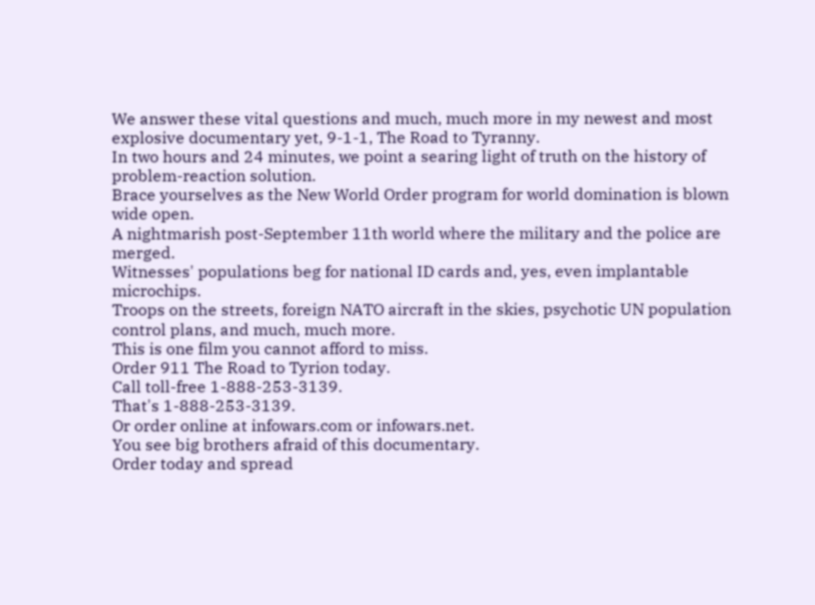We answer these vital questions and much, much more in my newest and most explosive documentary yet, 9-1-1, The Road to Tyranny.
In two hours and 24 minutes, we point a searing light of truth on the history of problem-reaction solution.
Brace yourselves as the New World Order program for world domination is blown wide open.
A nightmarish post-September 11th world where the military and the police are merged.
Witnesses' populations beg for national ID cards and, yes, even implantable microchips.
Troops on the streets, foreign NATO aircraft in the skies, psychotic UN population control plans, and much, much more.
This is one film you cannot afford to miss.
Order 911 The Road to Tyrion today.
Call toll-free 1-888-253-3139.
That's 1-888-253-3139.
Or order online at infowars.com or infowars.net.
You see big brothers afraid of this documentary.
Order today and spread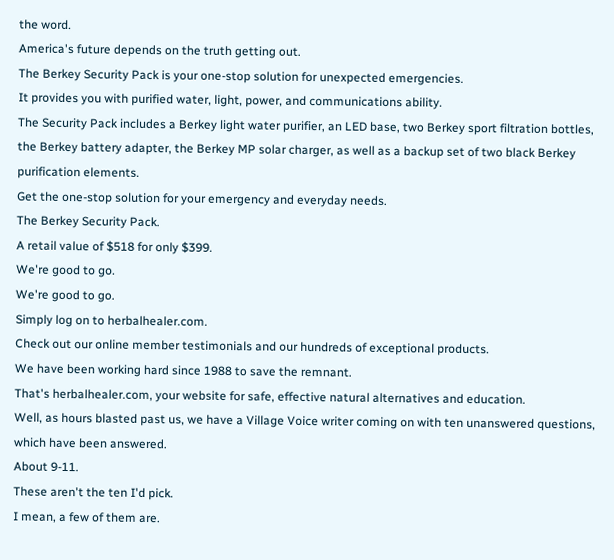the word.
America's future depends on the truth getting out.
The Berkey Security Pack is your one-stop solution for unexpected emergencies.
It provides you with purified water, light, power, and communications ability.
The Security Pack includes a Berkey light water purifier, an LED base, two Berkey sport filtration bottles, the Berkey battery adapter, the Berkey MP solar charger, as well as a backup set of two black Berkey purification elements.
Get the one-stop solution for your emergency and everyday needs.
The Berkey Security Pack.
A retail value of $518 for only $399.
We're good to go.
We're good to go.
Simply log on to herbalhealer.com.
Check out our online member testimonials and our hundreds of exceptional products.
We have been working hard since 1988 to save the remnant.
That's herbalhealer.com, your website for safe, effective natural alternatives and education.
Well, as hours blasted past us, we have a Village Voice writer coming on with ten unanswered questions, which have been answered.
About 9-11.
These aren't the ten I'd pick.
I mean, a few of them are.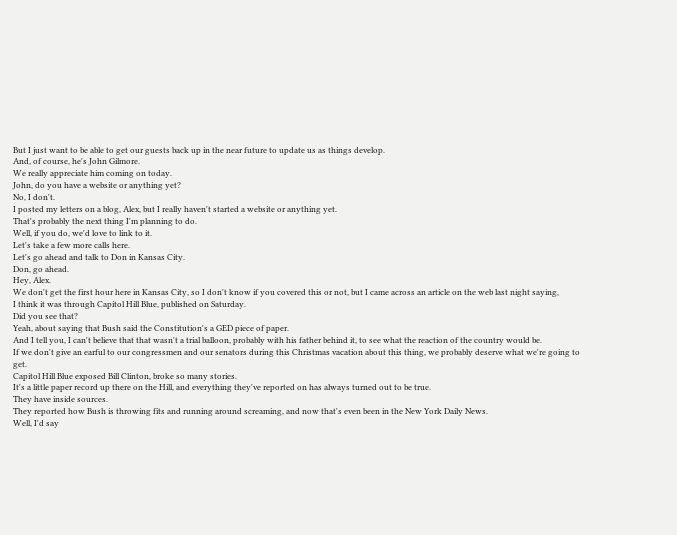But I just want to be able to get our guests back up in the near future to update us as things develop.
And, of course, he's John Gilmore.
We really appreciate him coming on today.
John, do you have a website or anything yet?
No, I don't.
I posted my letters on a blog, Alex, but I really haven't started a website or anything yet.
That's probably the next thing I'm planning to do.
Well, if you do, we'd love to link to it.
Let's take a few more calls here.
Let's go ahead and talk to Don in Kansas City.
Don, go ahead.
Hey, Alex.
We don't get the first hour here in Kansas City, so I don't know if you covered this or not, but I came across an article on the web last night saying,
I think it was through Capitol Hill Blue, published on Saturday.
Did you see that?
Yeah, about saying that Bush said the Constitution's a GED piece of paper.
And I tell you, I can't believe that that wasn't a trial balloon, probably with his father behind it, to see what the reaction of the country would be.
If we don't give an earful to our congressmen and our senators during this Christmas vacation about this thing, we probably deserve what we're going to get.
Capitol Hill Blue exposed Bill Clinton, broke so many stories.
It's a little paper record up there on the Hill, and everything they've reported on has always turned out to be true.
They have inside sources.
They reported how Bush is throwing fits and running around screaming, and now that's even been in the New York Daily News.
Well, I'd say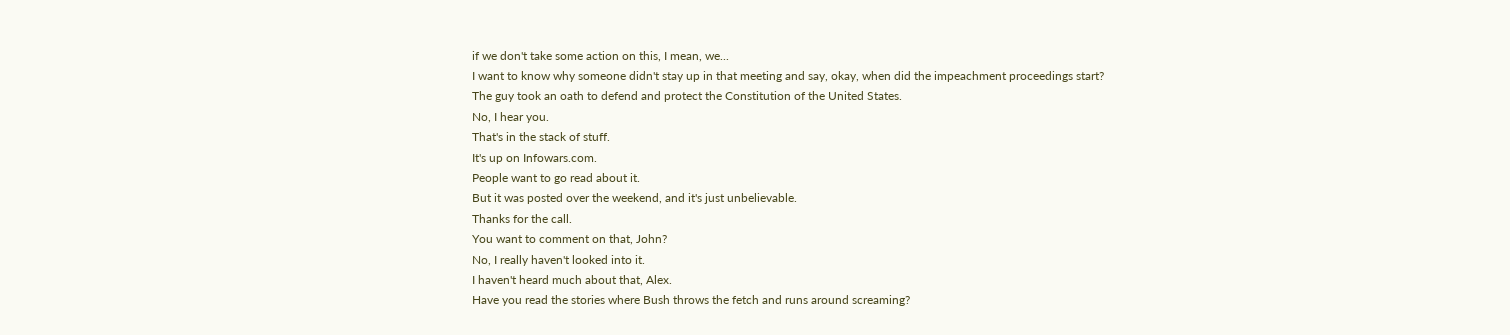if we don't take some action on this, I mean, we...
I want to know why someone didn't stay up in that meeting and say, okay, when did the impeachment proceedings start?
The guy took an oath to defend and protect the Constitution of the United States.
No, I hear you.
That's in the stack of stuff.
It's up on Infowars.com.
People want to go read about it.
But it was posted over the weekend, and it's just unbelievable.
Thanks for the call.
You want to comment on that, John?
No, I really haven't looked into it.
I haven't heard much about that, Alex.
Have you read the stories where Bush throws the fetch and runs around screaming?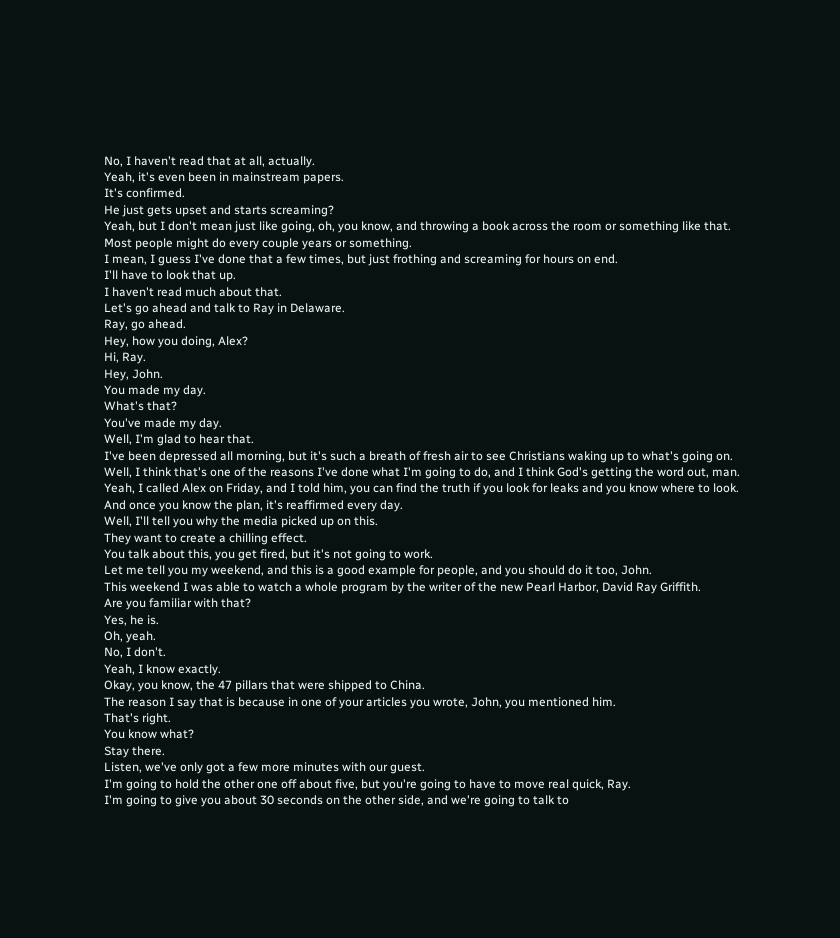No, I haven't read that at all, actually.
Yeah, it's even been in mainstream papers.
It's confirmed.
He just gets upset and starts screaming?
Yeah, but I don't mean just like going, oh, you know, and throwing a book across the room or something like that.
Most people might do every couple years or something.
I mean, I guess I've done that a few times, but just frothing and screaming for hours on end.
I'll have to look that up.
I haven't read much about that.
Let's go ahead and talk to Ray in Delaware.
Ray, go ahead.
Hey, how you doing, Alex?
Hi, Ray.
Hey, John.
You made my day.
What's that?
You've made my day.
Well, I'm glad to hear that.
I've been depressed all morning, but it's such a breath of fresh air to see Christians waking up to what's going on.
Well, I think that's one of the reasons I've done what I'm going to do, and I think God's getting the word out, man.
Yeah, I called Alex on Friday, and I told him, you can find the truth if you look for leaks and you know where to look.
And once you know the plan, it's reaffirmed every day.
Well, I'll tell you why the media picked up on this.
They want to create a chilling effect.
You talk about this, you get fired, but it's not going to work.
Let me tell you my weekend, and this is a good example for people, and you should do it too, John.
This weekend I was able to watch a whole program by the writer of the new Pearl Harbor, David Ray Griffith.
Are you familiar with that?
Yes, he is.
Oh, yeah.
No, I don't.
Yeah, I know exactly.
Okay, you know, the 47 pillars that were shipped to China.
The reason I say that is because in one of your articles you wrote, John, you mentioned him.
That's right.
You know what?
Stay there.
Listen, we've only got a few more minutes with our guest.
I'm going to hold the other one off about five, but you're going to have to move real quick, Ray.
I'm going to give you about 30 seconds on the other side, and we're going to talk to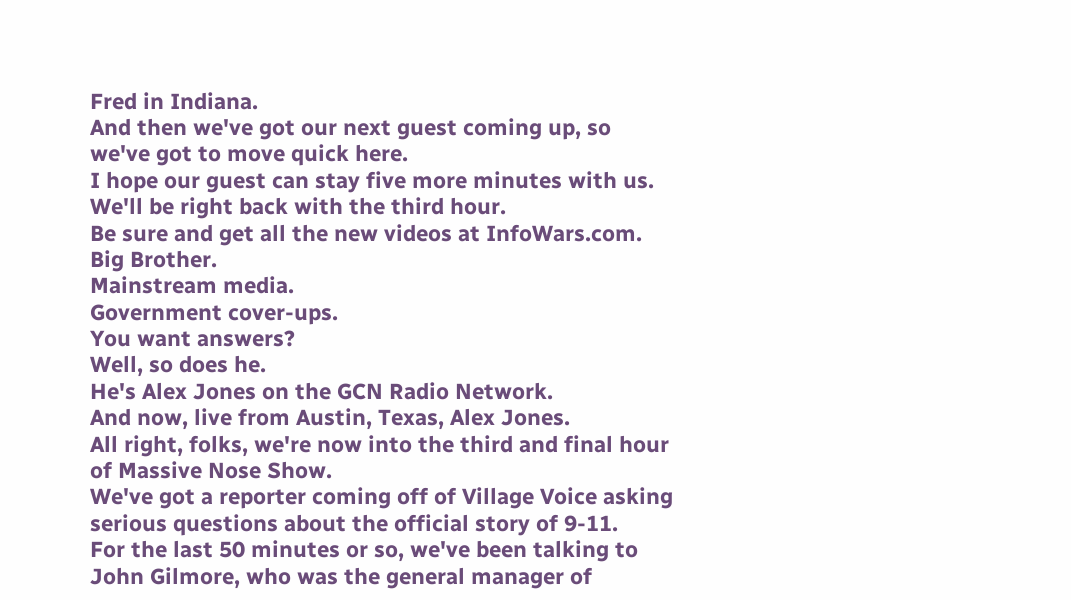Fred in Indiana.
And then we've got our next guest coming up, so we've got to move quick here.
I hope our guest can stay five more minutes with us.
We'll be right back with the third hour.
Be sure and get all the new videos at InfoWars.com.
Big Brother.
Mainstream media.
Government cover-ups.
You want answers?
Well, so does he.
He's Alex Jones on the GCN Radio Network.
And now, live from Austin, Texas, Alex Jones.
All right, folks, we're now into the third and final hour of Massive Nose Show.
We've got a reporter coming off of Village Voice asking serious questions about the official story of 9-11.
For the last 50 minutes or so, we've been talking to John Gilmore, who was the general manager of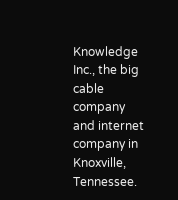Knowledge Inc., the big cable company and internet company in Knoxville, Tennessee.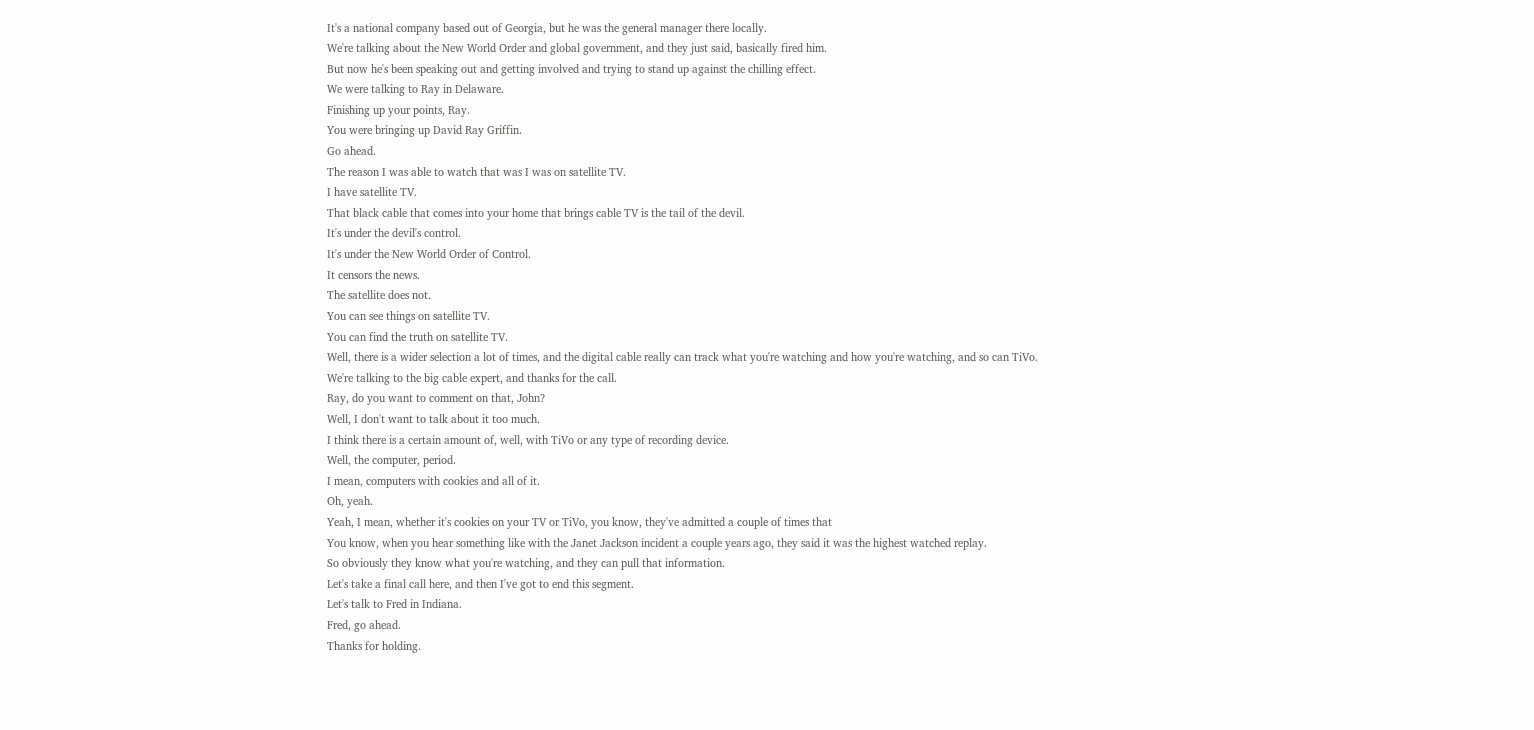It's a national company based out of Georgia, but he was the general manager there locally.
We're talking about the New World Order and global government, and they just said, basically fired him.
But now he's been speaking out and getting involved and trying to stand up against the chilling effect.
We were talking to Ray in Delaware.
Finishing up your points, Ray.
You were bringing up David Ray Griffin.
Go ahead.
The reason I was able to watch that was I was on satellite TV.
I have satellite TV.
That black cable that comes into your home that brings cable TV is the tail of the devil.
It's under the devil's control.
It's under the New World Order of Control.
It censors the news.
The satellite does not.
You can see things on satellite TV.
You can find the truth on satellite TV.
Well, there is a wider selection a lot of times, and the digital cable really can track what you're watching and how you're watching, and so can TiVo.
We're talking to the big cable expert, and thanks for the call.
Ray, do you want to comment on that, John?
Well, I don't want to talk about it too much.
I think there is a certain amount of, well, with TiVo or any type of recording device.
Well, the computer, period.
I mean, computers with cookies and all of it.
Oh, yeah.
Yeah, I mean, whether it's cookies on your TV or TiVo, you know, they've admitted a couple of times that
You know, when you hear something like with the Janet Jackson incident a couple years ago, they said it was the highest watched replay.
So obviously they know what you're watching, and they can pull that information.
Let's take a final call here, and then I've got to end this segment.
Let's talk to Fred in Indiana.
Fred, go ahead.
Thanks for holding.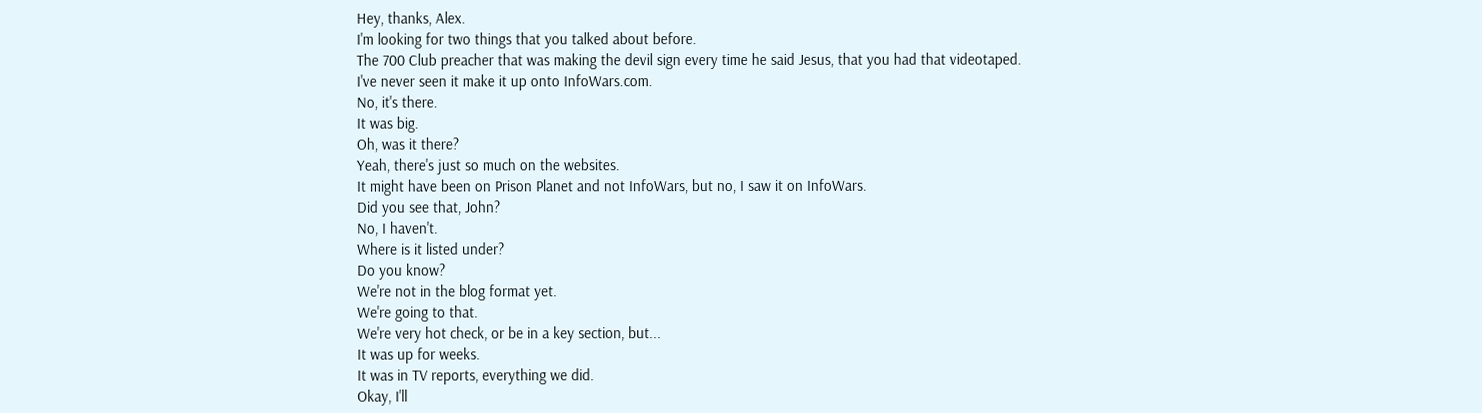Hey, thanks, Alex.
I'm looking for two things that you talked about before.
The 700 Club preacher that was making the devil sign every time he said Jesus, that you had that videotaped.
I've never seen it make it up onto InfoWars.com.
No, it's there.
It was big.
Oh, was it there?
Yeah, there's just so much on the websites.
It might have been on Prison Planet and not InfoWars, but no, I saw it on InfoWars.
Did you see that, John?
No, I haven't.
Where is it listed under?
Do you know?
We're not in the blog format yet.
We're going to that.
We're very hot check, or be in a key section, but...
It was up for weeks.
It was in TV reports, everything we did.
Okay, I'll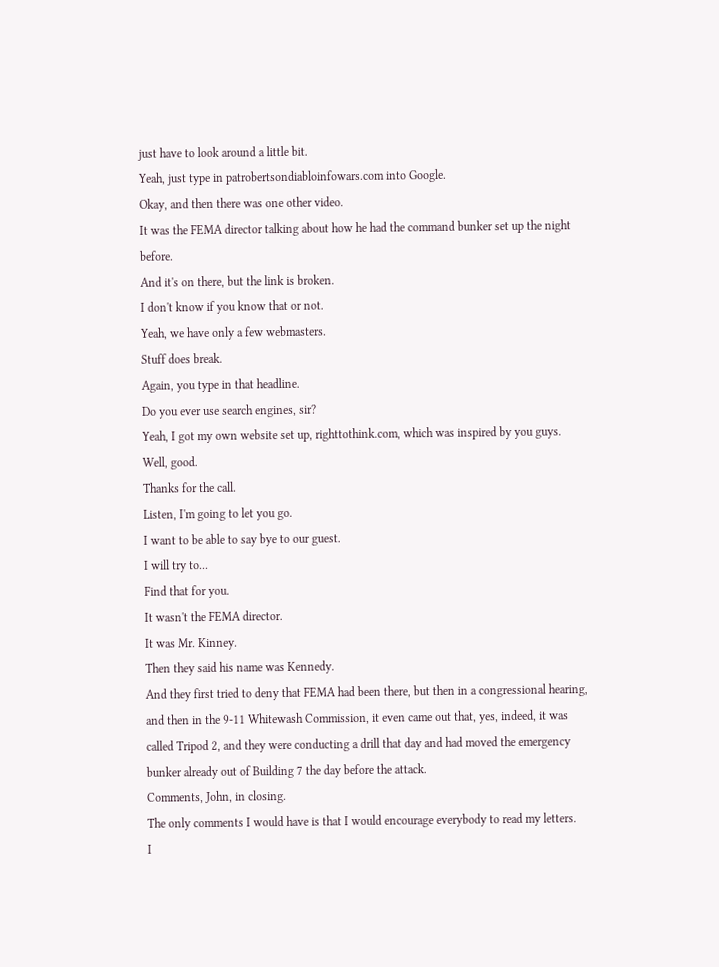just have to look around a little bit.
Yeah, just type in patrobertsondiabloinfowars.com into Google.
Okay, and then there was one other video.
It was the FEMA director talking about how he had the command bunker set up the night before.
And it's on there, but the link is broken.
I don't know if you know that or not.
Yeah, we have only a few webmasters.
Stuff does break.
Again, you type in that headline.
Do you ever use search engines, sir?
Yeah, I got my own website set up, righttothink.com, which was inspired by you guys.
Well, good.
Thanks for the call.
Listen, I'm going to let you go.
I want to be able to say bye to our guest.
I will try to...
Find that for you.
It wasn't the FEMA director.
It was Mr. Kinney.
Then they said his name was Kennedy.
And they first tried to deny that FEMA had been there, but then in a congressional hearing, and then in the 9-11 Whitewash Commission, it even came out that, yes, indeed, it was called Tripod 2, and they were conducting a drill that day and had moved the emergency bunker already out of Building 7 the day before the attack.
Comments, John, in closing.
The only comments I would have is that I would encourage everybody to read my letters.
I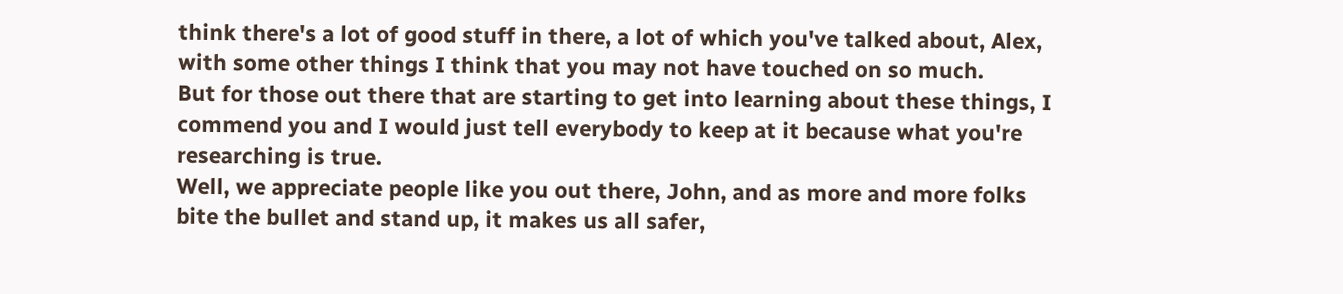think there's a lot of good stuff in there, a lot of which you've talked about, Alex, with some other things I think that you may not have touched on so much.
But for those out there that are starting to get into learning about these things, I commend you and I would just tell everybody to keep at it because what you're researching is true.
Well, we appreciate people like you out there, John, and as more and more folks bite the bullet and stand up, it makes us all safer,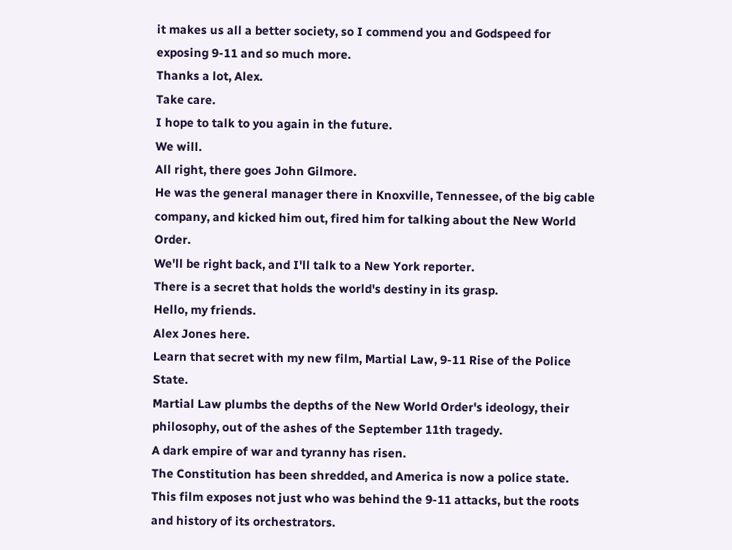it makes us all a better society, so I commend you and Godspeed for exposing 9-11 and so much more.
Thanks a lot, Alex.
Take care.
I hope to talk to you again in the future.
We will.
All right, there goes John Gilmore.
He was the general manager there in Knoxville, Tennessee, of the big cable company, and kicked him out, fired him for talking about the New World Order.
We'll be right back, and I'll talk to a New York reporter.
There is a secret that holds the world's destiny in its grasp.
Hello, my friends.
Alex Jones here.
Learn that secret with my new film, Martial Law, 9-11 Rise of the Police State.
Martial Law plumbs the depths of the New World Order's ideology, their philosophy, out of the ashes of the September 11th tragedy.
A dark empire of war and tyranny has risen.
The Constitution has been shredded, and America is now a police state.
This film exposes not just who was behind the 9-11 attacks, but the roots and history of its orchestrators.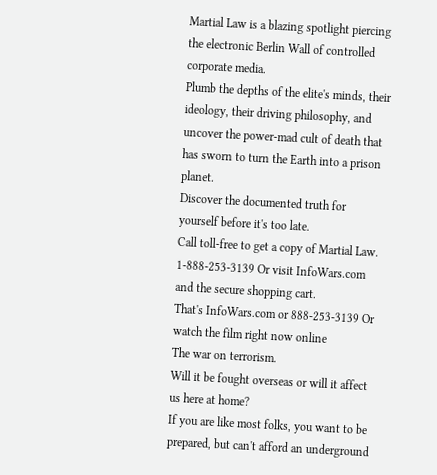Martial Law is a blazing spotlight piercing the electronic Berlin Wall of controlled corporate media.
Plumb the depths of the elite's minds, their ideology, their driving philosophy, and uncover the power-mad cult of death that has sworn to turn the Earth into a prison planet.
Discover the documented truth for yourself before it's too late.
Call toll-free to get a copy of Martial Law.
1-888-253-3139 Or visit InfoWars.com and the secure shopping cart.
That's InfoWars.com or 888-253-3139 Or watch the film right now online
The war on terrorism.
Will it be fought overseas or will it affect us here at home?
If you are like most folks, you want to be prepared, but can't afford an underground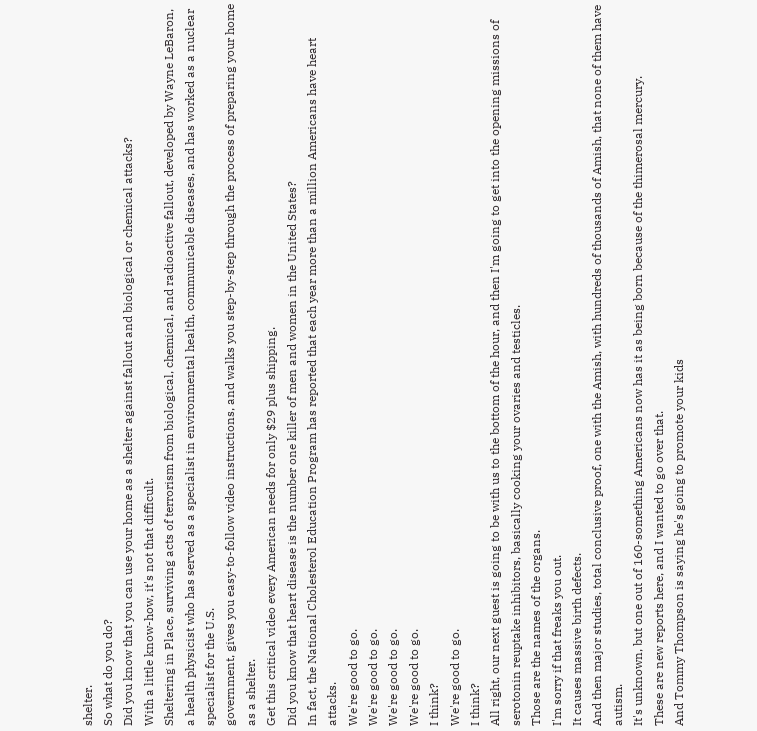shelter.
So what do you do?
Did you know that you can use your home as a shelter against fallout and biological or chemical attacks?
With a little know-how, it's not that difficult.
Sheltering in Place, surviving acts of terrorism from biological, chemical, and radioactive fallout, developed by Wayne LeBaron, a health physicist who has served as a specialist in environmental health, communicable diseases, and has worked as a nuclear specialist for the U.S.
government, gives you easy-to-follow video instructions, and walks you step-by-step through the process of preparing your home as a shelter.
Get this critical video every American needs for only $29 plus shipping.
Did you know that heart disease is the number one killer of men and women in the United States?
In fact, the National Cholesterol Education Program has reported that each year more than a million Americans have heart attacks.
We're good to go.
We're good to go.
We're good to go.
We're good to go.
I think?
We're good to go.
I think?
All right, our next guest is going to be with us to the bottom of the hour, and then I'm going to get into the opening missions of serotonin reuptake inhibitors, basically cooking your ovaries and testicles.
Those are the names of the organs.
I'm sorry if that freaks you out.
It causes massive birth defects.
And then major studies, total conclusive proof, one with the Amish, with hundreds of thousands of Amish, that none of them have autism.
It's unknown, but one out of 160-something Americans now has it as being born because of the thimerosal mercury.
These are new reports here, and I wanted to go over that.
And Tommy Thompson is saying he's going to promote your kids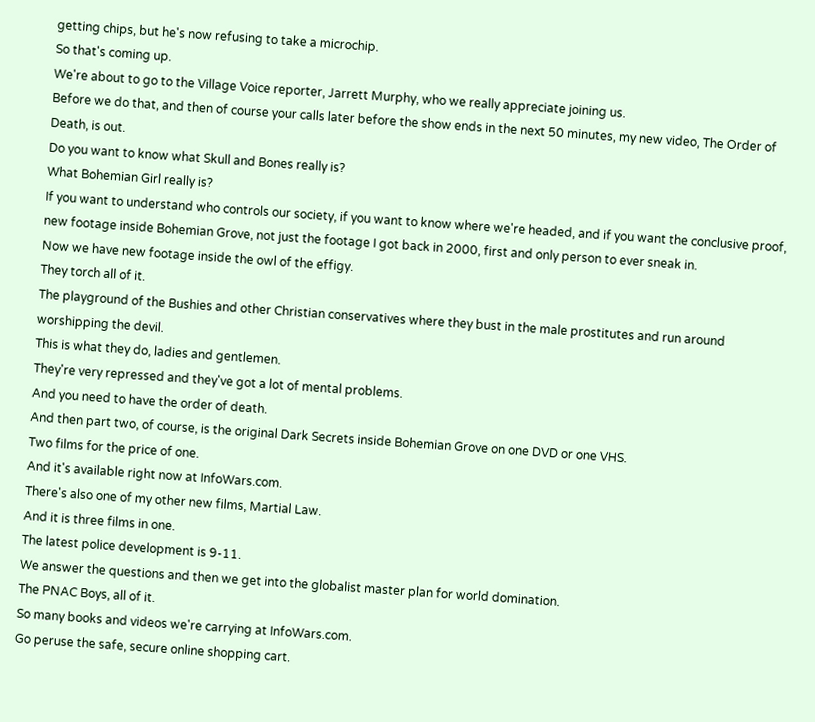getting chips, but he's now refusing to take a microchip.
So that's coming up.
We're about to go to the Village Voice reporter, Jarrett Murphy, who we really appreciate joining us.
Before we do that, and then of course your calls later before the show ends in the next 50 minutes, my new video, The Order of Death, is out.
Do you want to know what Skull and Bones really is?
What Bohemian Girl really is?
If you want to understand who controls our society, if you want to know where we're headed, and if you want the conclusive proof, new footage inside Bohemian Grove, not just the footage I got back in 2000, first and only person to ever sneak in.
Now we have new footage inside the owl of the effigy.
They torch all of it.
The playground of the Bushies and other Christian conservatives where they bust in the male prostitutes and run around worshipping the devil.
This is what they do, ladies and gentlemen.
They're very repressed and they've got a lot of mental problems.
And you need to have the order of death.
And then part two, of course, is the original Dark Secrets inside Bohemian Grove on one DVD or one VHS.
Two films for the price of one.
And it's available right now at InfoWars.com.
There's also one of my other new films, Martial Law.
And it is three films in one.
The latest police development is 9-11.
We answer the questions and then we get into the globalist master plan for world domination.
The PNAC Boys, all of it.
So many books and videos we're carrying at InfoWars.com.
Go peruse the safe, secure online shopping cart.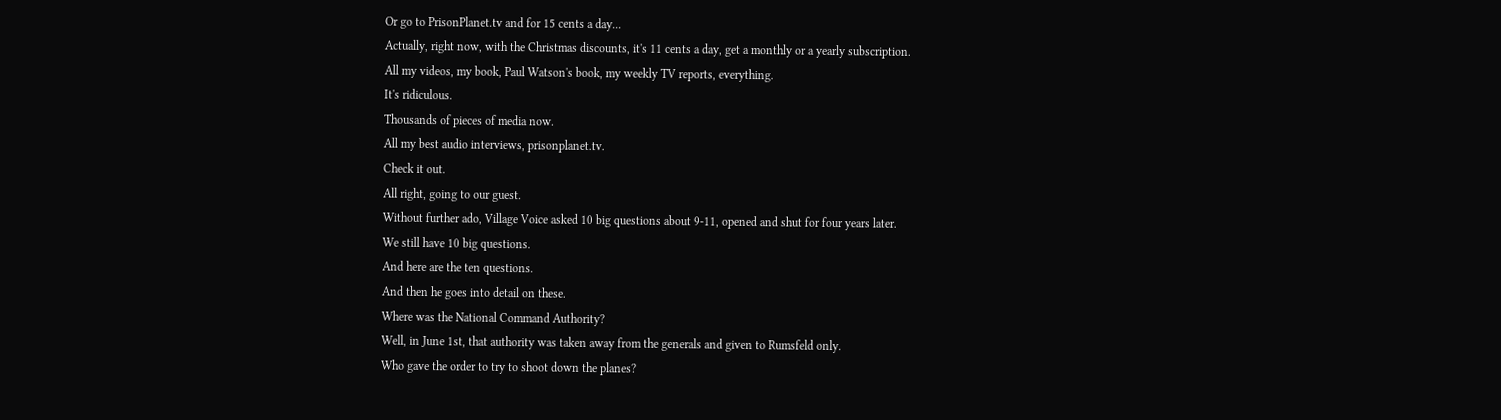Or go to PrisonPlanet.tv and for 15 cents a day...
Actually, right now, with the Christmas discounts, it's 11 cents a day, get a monthly or a yearly subscription.
All my videos, my book, Paul Watson's book, my weekly TV reports, everything.
It's ridiculous.
Thousands of pieces of media now.
All my best audio interviews, prisonplanet.tv.
Check it out.
All right, going to our guest.
Without further ado, Village Voice asked 10 big questions about 9-11, opened and shut for four years later.
We still have 10 big questions.
And here are the ten questions.
And then he goes into detail on these.
Where was the National Command Authority?
Well, in June 1st, that authority was taken away from the generals and given to Rumsfeld only.
Who gave the order to try to shoot down the planes?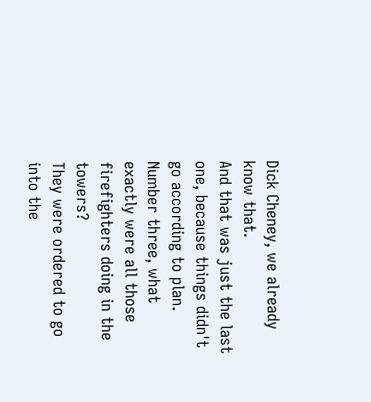Dick Cheney, we already know that.
And that was just the last one, because things didn't go according to plan.
Number three, what exactly were all those firefighters doing in the towers?
They were ordered to go into the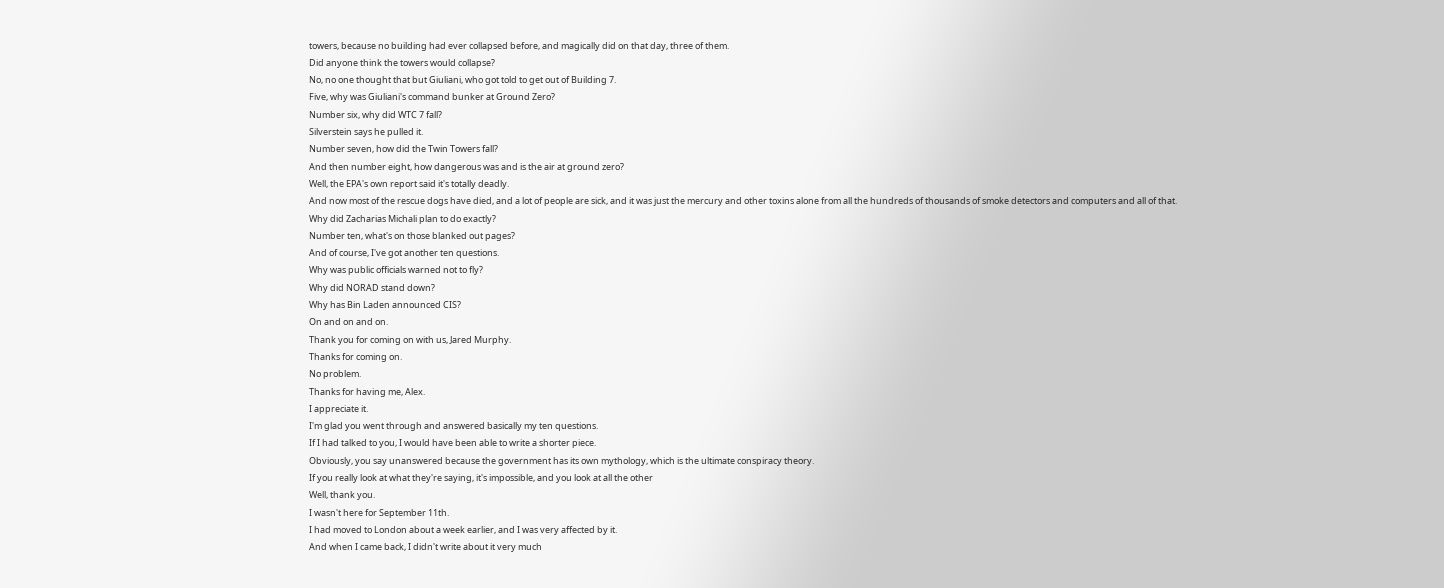towers, because no building had ever collapsed before, and magically did on that day, three of them.
Did anyone think the towers would collapse?
No, no one thought that but Giuliani, who got told to get out of Building 7.
Five, why was Giuliani's command bunker at Ground Zero?
Number six, why did WTC 7 fall?
Silverstein says he pulled it.
Number seven, how did the Twin Towers fall?
And then number eight, how dangerous was and is the air at ground zero?
Well, the EPA's own report said it's totally deadly.
And now most of the rescue dogs have died, and a lot of people are sick, and it was just the mercury and other toxins alone from all the hundreds of thousands of smoke detectors and computers and all of that.
Why did Zacharias Michali plan to do exactly?
Number ten, what's on those blanked out pages?
And of course, I've got another ten questions.
Why was public officials warned not to fly?
Why did NORAD stand down?
Why has Bin Laden announced CIS?
On and on and on.
Thank you for coming on with us, Jared Murphy.
Thanks for coming on.
No problem.
Thanks for having me, Alex.
I appreciate it.
I'm glad you went through and answered basically my ten questions.
If I had talked to you, I would have been able to write a shorter piece.
Obviously, you say unanswered because the government has its own mythology, which is the ultimate conspiracy theory.
If you really look at what they're saying, it's impossible, and you look at all the other
Well, thank you.
I wasn't here for September 11th.
I had moved to London about a week earlier, and I was very affected by it.
And when I came back, I didn't write about it very much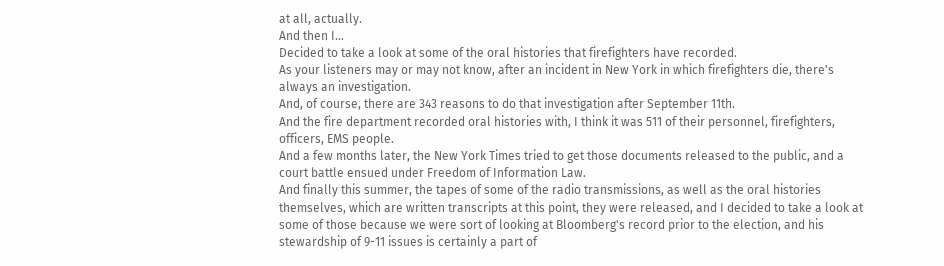at all, actually.
And then I...
Decided to take a look at some of the oral histories that firefighters have recorded.
As your listeners may or may not know, after an incident in New York in which firefighters die, there's always an investigation.
And, of course, there are 343 reasons to do that investigation after September 11th.
And the fire department recorded oral histories with, I think it was 511 of their personnel, firefighters, officers, EMS people.
And a few months later, the New York Times tried to get those documents released to the public, and a court battle ensued under Freedom of Information Law.
And finally this summer, the tapes of some of the radio transmissions, as well as the oral histories themselves, which are written transcripts at this point, they were released, and I decided to take a look at some of those because we were sort of looking at Bloomberg's record prior to the election, and his stewardship of 9-11 issues is certainly a part of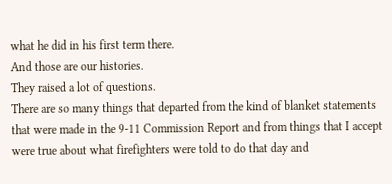what he did in his first term there.
And those are our histories.
They raised a lot of questions.
There are so many things that departed from the kind of blanket statements that were made in the 9-11 Commission Report and from things that I accept were true about what firefighters were told to do that day and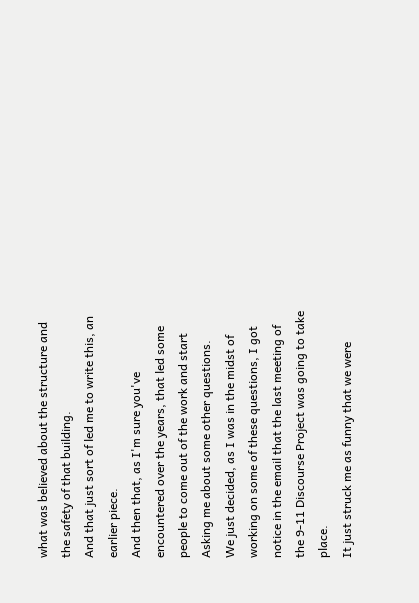what was believed about the structure and the safety of that building.
And that just sort of led me to write this, an earlier piece.
And then that, as I'm sure you've encountered over the years, that led some people to come out of the work and start
Asking me about some other questions.
We just decided, as I was in the midst of working on some of these questions, I got notice in the email that the last meeting of the 9-11 Discourse Project was going to take place.
It just struck me as funny that we were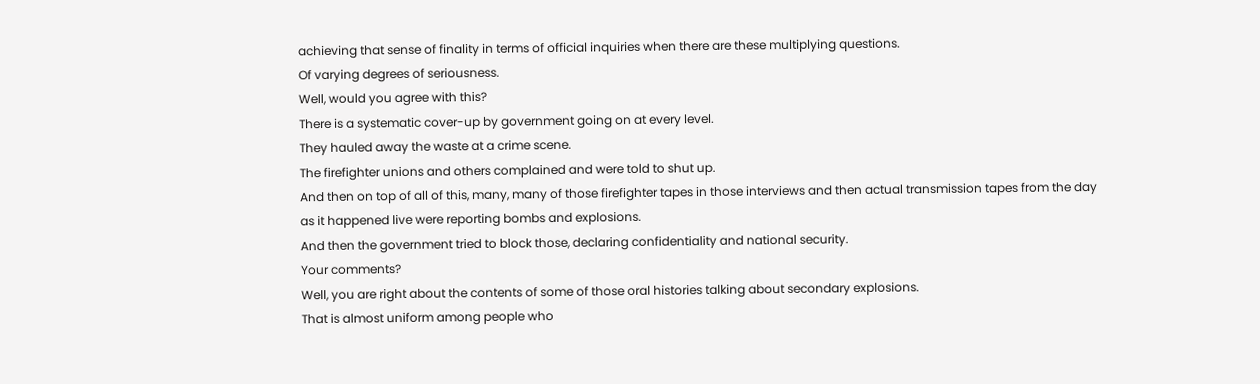achieving that sense of finality in terms of official inquiries when there are these multiplying questions.
Of varying degrees of seriousness.
Well, would you agree with this?
There is a systematic cover-up by government going on at every level.
They hauled away the waste at a crime scene.
The firefighter unions and others complained and were told to shut up.
And then on top of all of this, many, many of those firefighter tapes in those interviews and then actual transmission tapes from the day as it happened live were reporting bombs and explosions.
And then the government tried to block those, declaring confidentiality and national security.
Your comments?
Well, you are right about the contents of some of those oral histories talking about secondary explosions.
That is almost uniform among people who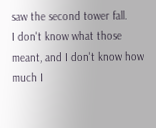saw the second tower fall.
I don't know what those meant, and I don't know how much I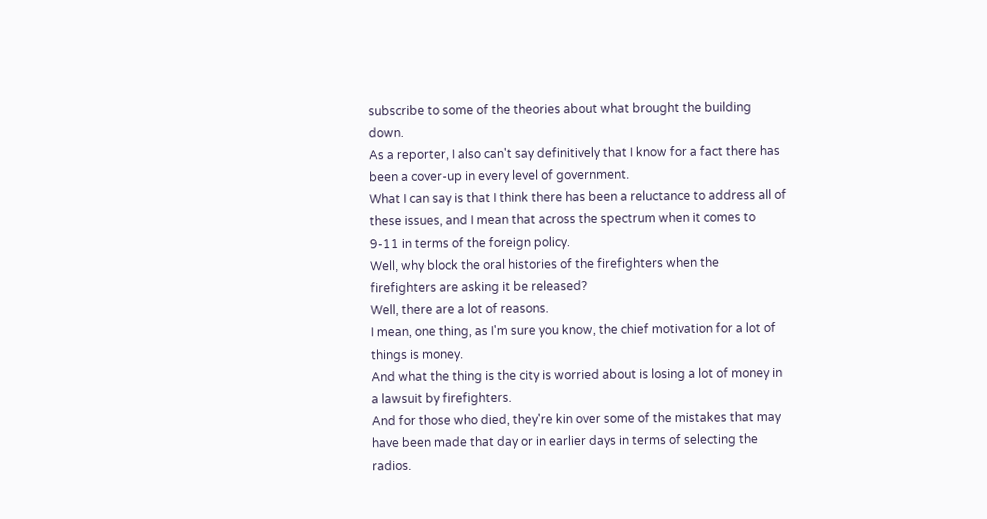subscribe to some of the theories about what brought the building down.
As a reporter, I also can't say definitively that I know for a fact there has been a cover-up in every level of government.
What I can say is that I think there has been a reluctance to address all of these issues, and I mean that across the spectrum when it comes to 9-11 in terms of the foreign policy.
Well, why block the oral histories of the firefighters when the firefighters are asking it be released?
Well, there are a lot of reasons.
I mean, one thing, as I'm sure you know, the chief motivation for a lot of things is money.
And what the thing is the city is worried about is losing a lot of money in a lawsuit by firefighters.
And for those who died, they're kin over some of the mistakes that may have been made that day or in earlier days in terms of selecting the radios.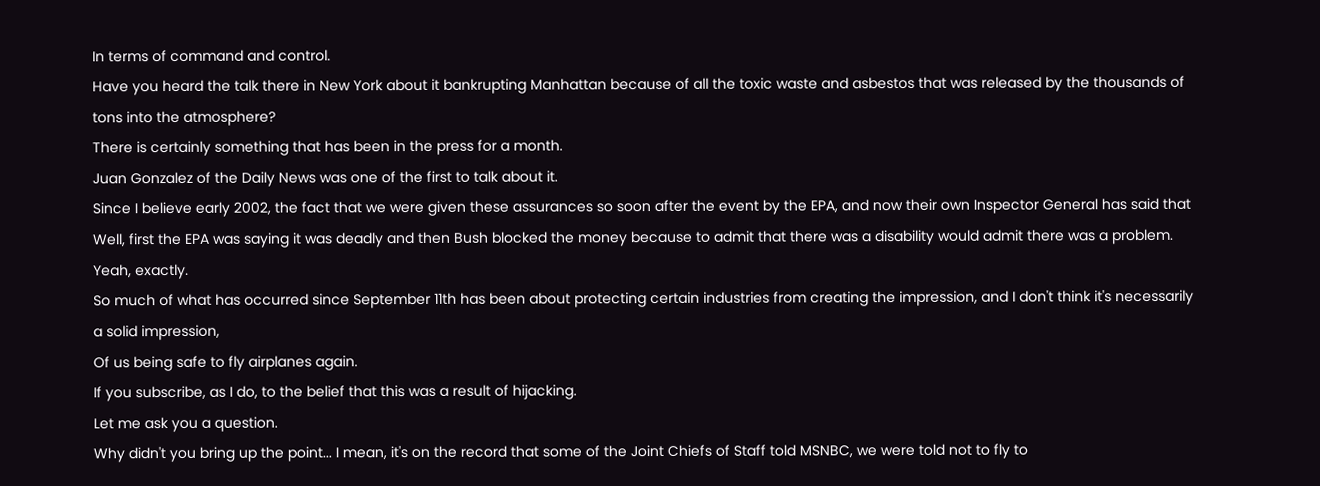In terms of command and control.
Have you heard the talk there in New York about it bankrupting Manhattan because of all the toxic waste and asbestos that was released by the thousands of tons into the atmosphere?
There is certainly something that has been in the press for a month.
Juan Gonzalez of the Daily News was one of the first to talk about it.
Since I believe early 2002, the fact that we were given these assurances so soon after the event by the EPA, and now their own Inspector General has said that
Well, first the EPA was saying it was deadly and then Bush blocked the money because to admit that there was a disability would admit there was a problem.
Yeah, exactly.
So much of what has occurred since September 11th has been about protecting certain industries from creating the impression, and I don't think it's necessarily a solid impression,
Of us being safe to fly airplanes again.
If you subscribe, as I do, to the belief that this was a result of hijacking.
Let me ask you a question.
Why didn't you bring up the point... I mean, it's on the record that some of the Joint Chiefs of Staff told MSNBC, we were told not to fly to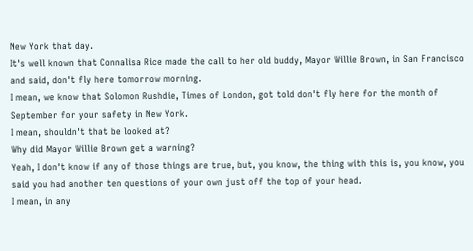New York that day.
It's well known that Connalisa Rice made the call to her old buddy, Mayor Willie Brown, in San Francisco and said, don't fly here tomorrow morning.
I mean, we know that Solomon Rushdie, Times of London, got told don't fly here for the month of September for your safety in New York.
I mean, shouldn't that be looked at?
Why did Mayor Willie Brown get a warning?
Yeah, I don't know if any of those things are true, but, you know, the thing with this is, you know, you said you had another ten questions of your own just off the top of your head.
I mean, in any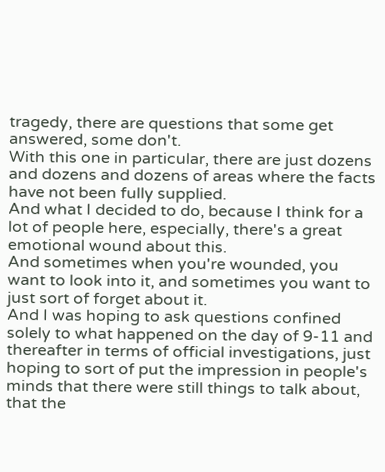tragedy, there are questions that some get answered, some don't.
With this one in particular, there are just dozens and dozens and dozens of areas where the facts have not been fully supplied.
And what I decided to do, because I think for a lot of people here, especially, there's a great emotional wound about this.
And sometimes when you're wounded, you want to look into it, and sometimes you want to just sort of forget about it.
And I was hoping to ask questions confined solely to what happened on the day of 9-11 and thereafter in terms of official investigations, just hoping to sort of put the impression in people's minds that there were still things to talk about, that the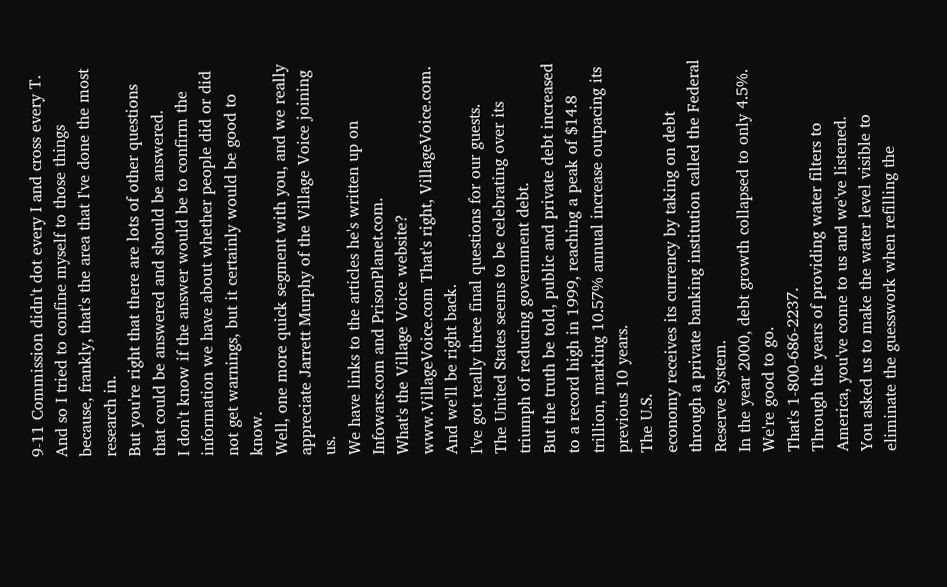9-11 Commission didn't dot every I and cross every T. And so I tried to confine myself to those things because, frankly, that's the area that I've done the most research in.
But you're right that there are lots of other questions that could be answered and should be answered.
I don't know if the answer would be to confirm the information we have about whether people did or did not get warnings, but it certainly would be good to know.
Well, one more quick segment with you, and we really appreciate Jarrett Murphy of the Village Voice joining us.
We have links to the articles he's written up on Infowars.com and PrisonPlanet.com.
What's the Village Voice website?
www.VillageVoice.com That's right, VillageVoice.com.
And we'll be right back.
I've got really three final questions for our guests.
The United States seems to be celebrating over its triumph of reducing government debt.
But the truth be told, public and private debt increased to a record high in 1999, reaching a peak of $14.8 trillion, marking 10.57% annual increase outpacing its previous 10 years.
The U.S.
economy receives its currency by taking on debt through a private banking institution called the Federal Reserve System.
In the year 2000, debt growth collapsed to only 4.5%.
We're good to go.
That's 1-800-686-2237.
Through the years of providing water filters to America, you've come to us and we've listened.
You asked us to make the water level visible to eliminate the guesswork when refilling the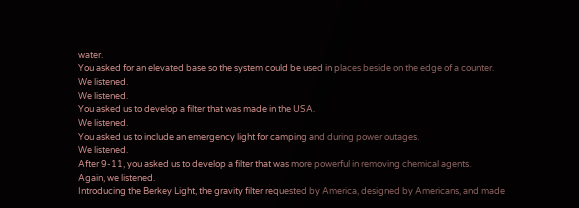water.
You asked for an elevated base so the system could be used in places beside on the edge of a counter.
We listened.
We listened.
You asked us to develop a filter that was made in the USA.
We listened.
You asked us to include an emergency light for camping and during power outages.
We listened.
After 9-11, you asked us to develop a filter that was more powerful in removing chemical agents.
Again, we listened.
Introducing the Berkey Light, the gravity filter requested by America, designed by Americans, and made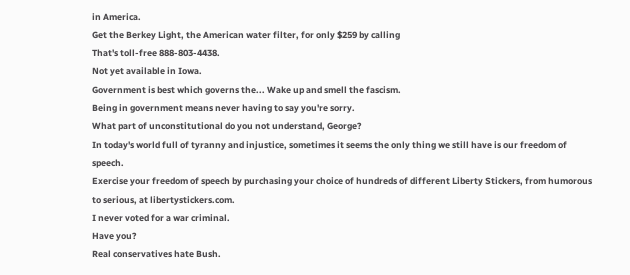in America.
Get the Berkey Light, the American water filter, for only $259 by calling
That's toll-free 888-803-4438.
Not yet available in Iowa.
Government is best which governs the... Wake up and smell the fascism.
Being in government means never having to say you're sorry.
What part of unconstitutional do you not understand, George?
In today's world full of tyranny and injustice, sometimes it seems the only thing we still have is our freedom of speech.
Exercise your freedom of speech by purchasing your choice of hundreds of different Liberty Stickers, from humorous to serious, at libertystickers.com.
I never voted for a war criminal.
Have you?
Real conservatives hate Bush.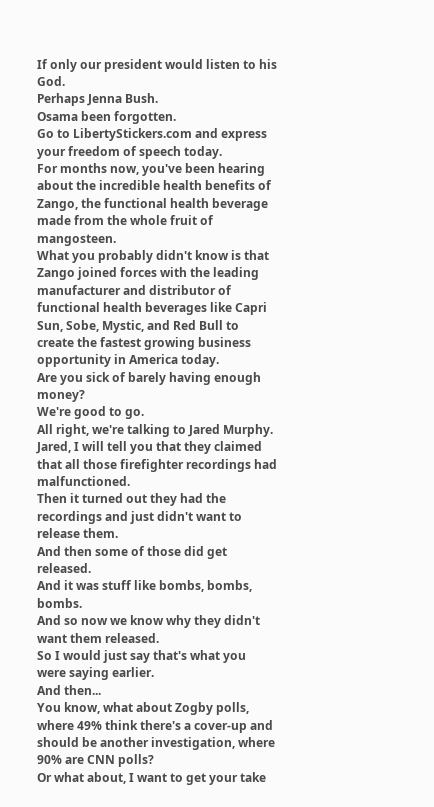If only our president would listen to his God.
Perhaps Jenna Bush.
Osama been forgotten.
Go to LibertyStickers.com and express your freedom of speech today.
For months now, you've been hearing about the incredible health benefits of Zango, the functional health beverage made from the whole fruit of mangosteen.
What you probably didn't know is that Zango joined forces with the leading manufacturer and distributor of functional health beverages like Capri Sun, Sobe, Mystic, and Red Bull to create the fastest growing business opportunity in America today.
Are you sick of barely having enough money?
We're good to go.
All right, we're talking to Jared Murphy.
Jared, I will tell you that they claimed that all those firefighter recordings had malfunctioned.
Then it turned out they had the recordings and just didn't want to release them.
And then some of those did get released.
And it was stuff like bombs, bombs, bombs.
And so now we know why they didn't want them released.
So I would just say that's what you were saying earlier.
And then...
You know, what about Zogby polls, where 49% think there's a cover-up and should be another investigation, where 90% are CNN polls?
Or what about, I want to get your take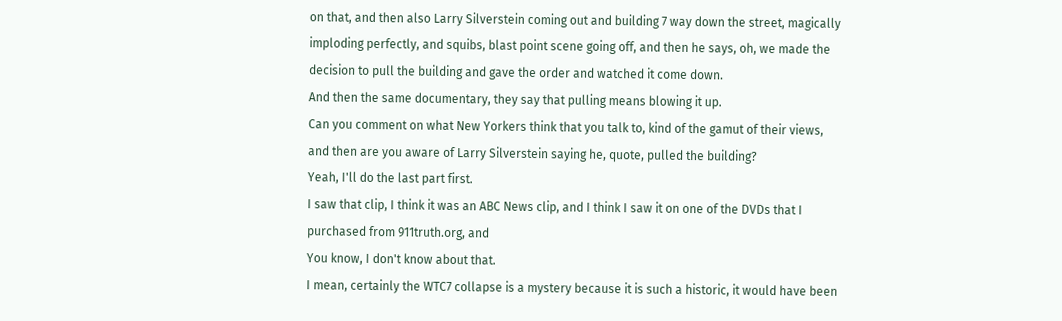on that, and then also Larry Silverstein coming out and building 7 way down the street, magically imploding perfectly, and squibs, blast point scene going off, and then he says, oh, we made the decision to pull the building and gave the order and watched it come down.
And then the same documentary, they say that pulling means blowing it up.
Can you comment on what New Yorkers think that you talk to, kind of the gamut of their views, and then are you aware of Larry Silverstein saying he, quote, pulled the building?
Yeah, I'll do the last part first.
I saw that clip, I think it was an ABC News clip, and I think I saw it on one of the DVDs that I purchased from 911truth.org, and
You know, I don't know about that.
I mean, certainly the WTC7 collapse is a mystery because it is such a historic, it would have been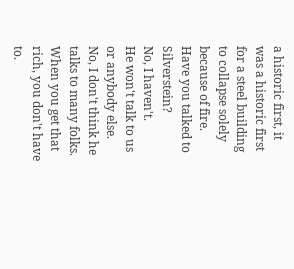a historic first, it was a historic first for a steel building to collapse solely because of fire.
Have you talked to Silverstein?
No, I haven't.
He won't talk to us or anybody else.
No, I don't think he talks to many folks.
When you get that rich, you don't have to.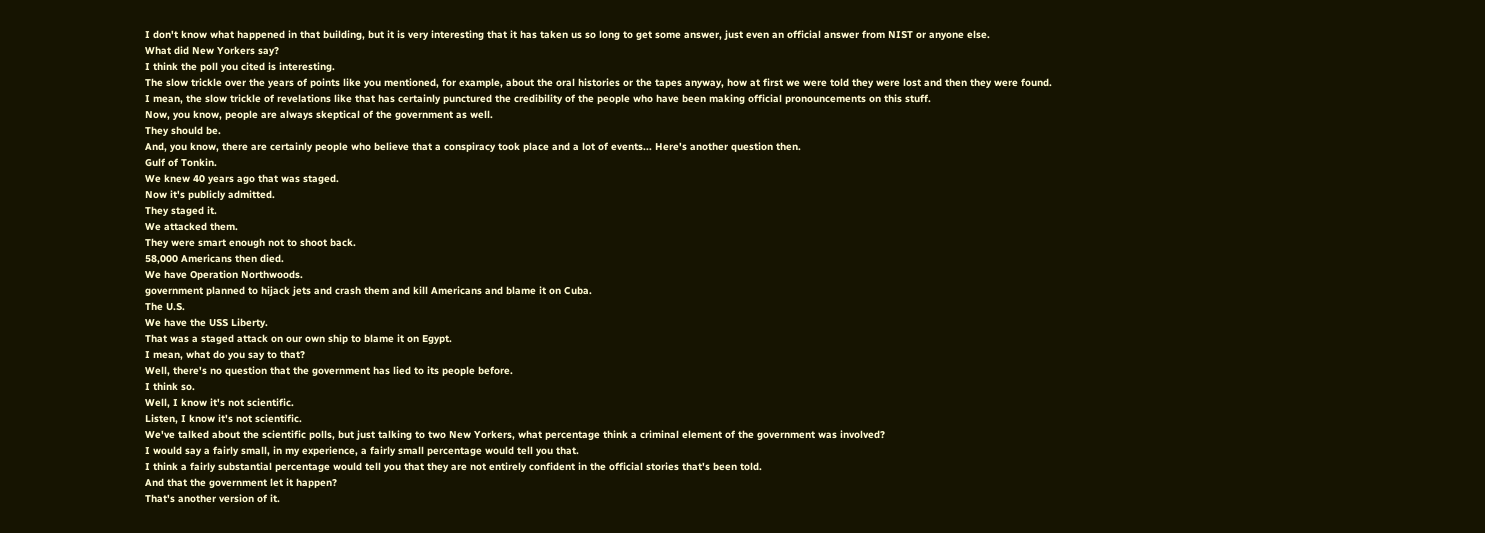I don't know what happened in that building, but it is very interesting that it has taken us so long to get some answer, just even an official answer from NIST or anyone else.
What did New Yorkers say?
I think the poll you cited is interesting.
The slow trickle over the years of points like you mentioned, for example, about the oral histories or the tapes anyway, how at first we were told they were lost and then they were found.
I mean, the slow trickle of revelations like that has certainly punctured the credibility of the people who have been making official pronouncements on this stuff.
Now, you know, people are always skeptical of the government as well.
They should be.
And, you know, there are certainly people who believe that a conspiracy took place and a lot of events... Here's another question then.
Gulf of Tonkin.
We knew 40 years ago that was staged.
Now it's publicly admitted.
They staged it.
We attacked them.
They were smart enough not to shoot back.
58,000 Americans then died.
We have Operation Northwoods.
government planned to hijack jets and crash them and kill Americans and blame it on Cuba.
The U.S.
We have the USS Liberty.
That was a staged attack on our own ship to blame it on Egypt.
I mean, what do you say to that?
Well, there's no question that the government has lied to its people before.
I think so.
Well, I know it's not scientific.
Listen, I know it's not scientific.
We've talked about the scientific polls, but just talking to two New Yorkers, what percentage think a criminal element of the government was involved?
I would say a fairly small, in my experience, a fairly small percentage would tell you that.
I think a fairly substantial percentage would tell you that they are not entirely confident in the official stories that's been told.
And that the government let it happen?
That's another version of it.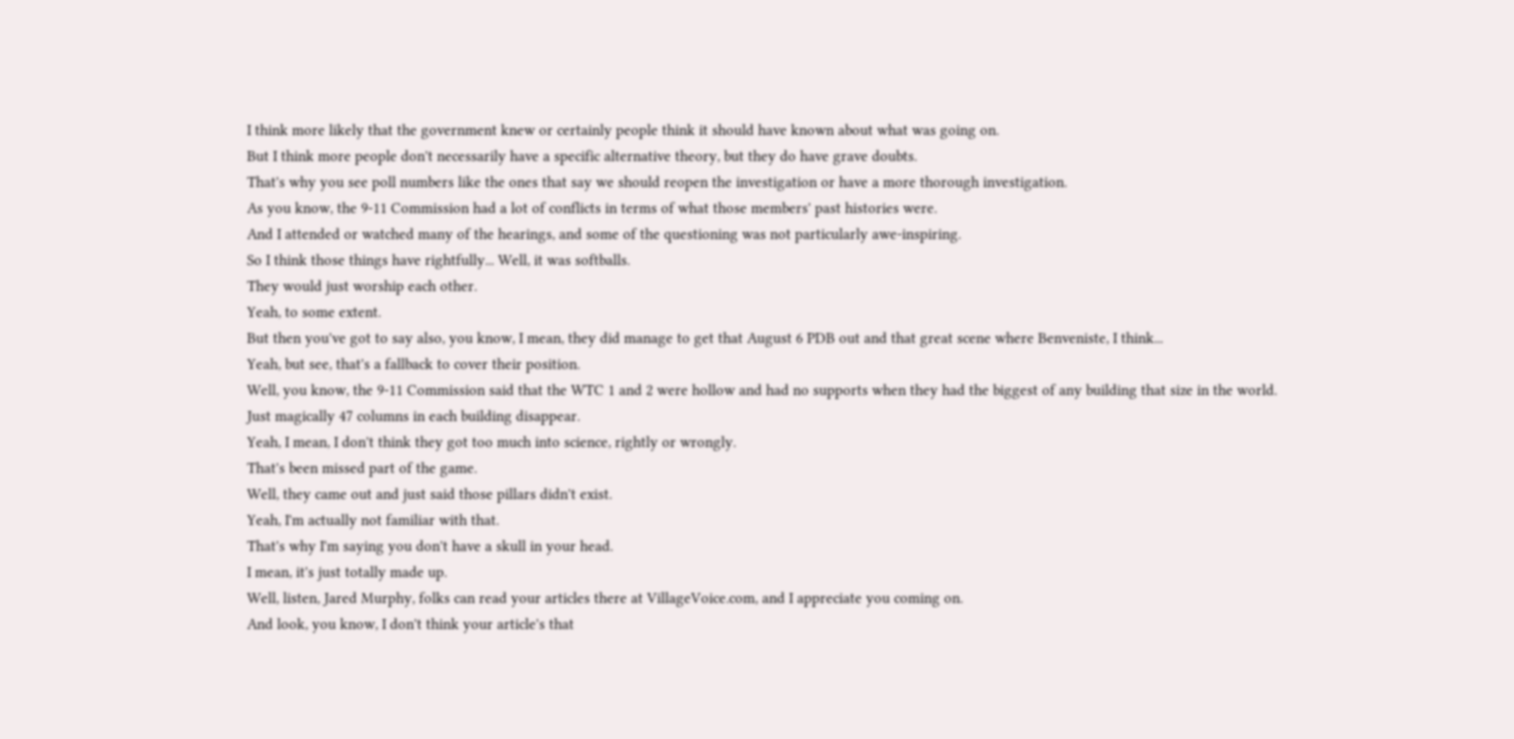I think more likely that the government knew or certainly people think it should have known about what was going on.
But I think more people don't necessarily have a specific alternative theory, but they do have grave doubts.
That's why you see poll numbers like the ones that say we should reopen the investigation or have a more thorough investigation.
As you know, the 9-11 Commission had a lot of conflicts in terms of what those members' past histories were.
And I attended or watched many of the hearings, and some of the questioning was not particularly awe-inspiring.
So I think those things have rightfully... Well, it was softballs.
They would just worship each other.
Yeah, to some extent.
But then you've got to say also, you know, I mean, they did manage to get that August 6 PDB out and that great scene where Benveniste, I think...
Yeah, but see, that's a fallback to cover their position.
Well, you know, the 9-11 Commission said that the WTC 1 and 2 were hollow and had no supports when they had the biggest of any building that size in the world.
Just magically 47 columns in each building disappear.
Yeah, I mean, I don't think they got too much into science, rightly or wrongly.
That's been missed part of the game.
Well, they came out and just said those pillars didn't exist.
Yeah, I'm actually not familiar with that.
That's why I'm saying you don't have a skull in your head.
I mean, it's just totally made up.
Well, listen, Jared Murphy, folks can read your articles there at VillageVoice.com, and I appreciate you coming on.
And look, you know, I don't think your article's that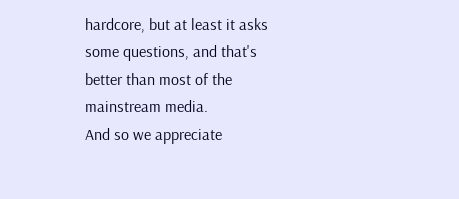hardcore, but at least it asks some questions, and that's better than most of the mainstream media.
And so we appreciate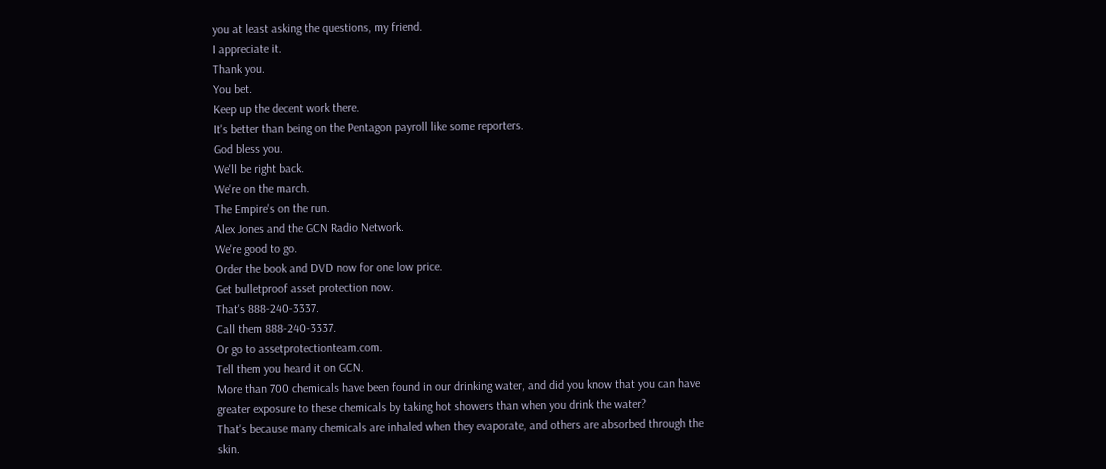you at least asking the questions, my friend.
I appreciate it.
Thank you.
You bet.
Keep up the decent work there.
It's better than being on the Pentagon payroll like some reporters.
God bless you.
We'll be right back.
We're on the march.
The Empire's on the run.
Alex Jones and the GCN Radio Network.
We're good to go.
Order the book and DVD now for one low price.
Get bulletproof asset protection now.
That's 888-240-3337.
Call them 888-240-3337.
Or go to assetprotectionteam.com.
Tell them you heard it on GCN.
More than 700 chemicals have been found in our drinking water, and did you know that you can have greater exposure to these chemicals by taking hot showers than when you drink the water?
That's because many chemicals are inhaled when they evaporate, and others are absorbed through the skin.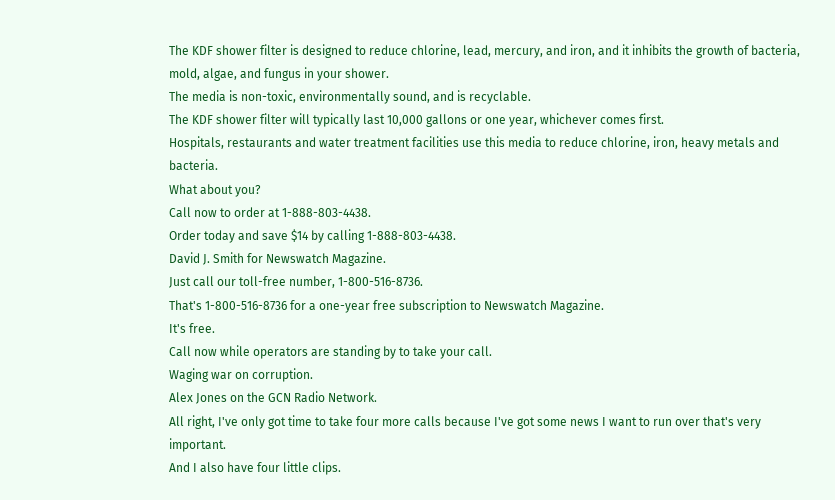The KDF shower filter is designed to reduce chlorine, lead, mercury, and iron, and it inhibits the growth of bacteria, mold, algae, and fungus in your shower.
The media is non-toxic, environmentally sound, and is recyclable.
The KDF shower filter will typically last 10,000 gallons or one year, whichever comes first.
Hospitals, restaurants and water treatment facilities use this media to reduce chlorine, iron, heavy metals and bacteria.
What about you?
Call now to order at 1-888-803-4438.
Order today and save $14 by calling 1-888-803-4438.
David J. Smith for Newswatch Magazine.
Just call our toll-free number, 1-800-516-8736.
That's 1-800-516-8736 for a one-year free subscription to Newswatch Magazine.
It's free.
Call now while operators are standing by to take your call.
Waging war on corruption.
Alex Jones on the GCN Radio Network.
All right, I've only got time to take four more calls because I've got some news I want to run over that's very important.
And I also have four little clips.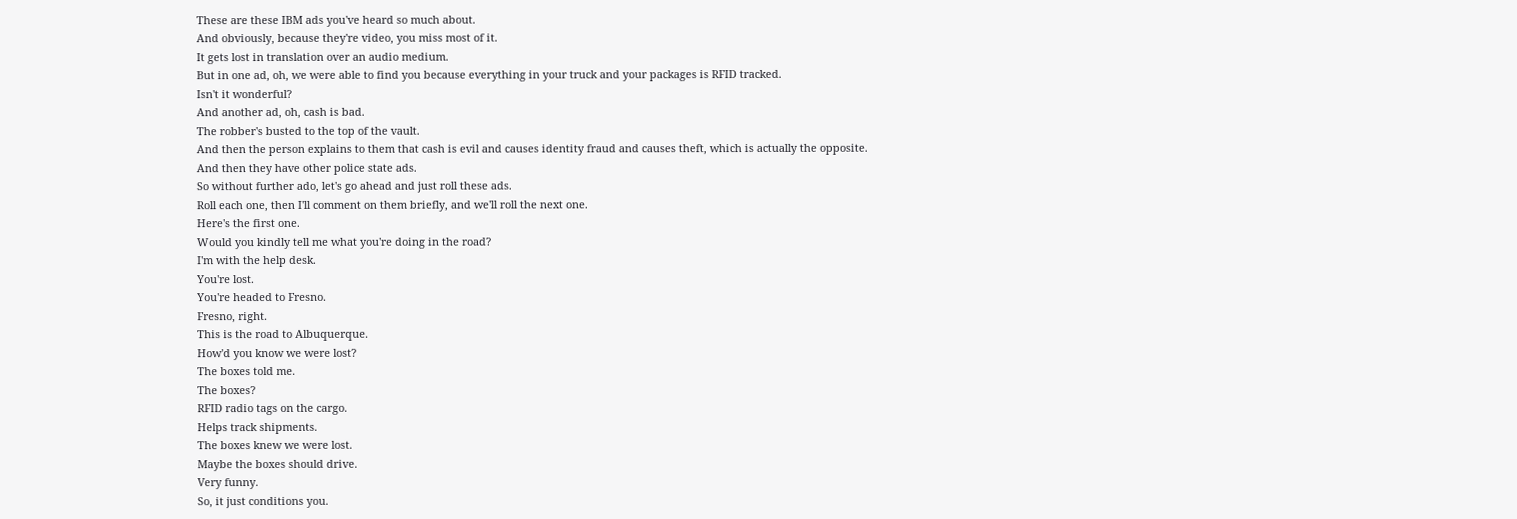These are these IBM ads you've heard so much about.
And obviously, because they're video, you miss most of it.
It gets lost in translation over an audio medium.
But in one ad, oh, we were able to find you because everything in your truck and your packages is RFID tracked.
Isn't it wonderful?
And another ad, oh, cash is bad.
The robber's busted to the top of the vault.
And then the person explains to them that cash is evil and causes identity fraud and causes theft, which is actually the opposite.
And then they have other police state ads.
So without further ado, let's go ahead and just roll these ads.
Roll each one, then I'll comment on them briefly, and we'll roll the next one.
Here's the first one.
Would you kindly tell me what you're doing in the road?
I'm with the help desk.
You're lost.
You're headed to Fresno.
Fresno, right.
This is the road to Albuquerque.
How'd you know we were lost?
The boxes told me.
The boxes?
RFID radio tags on the cargo.
Helps track shipments.
The boxes knew we were lost.
Maybe the boxes should drive.
Very funny.
So, it just conditions you.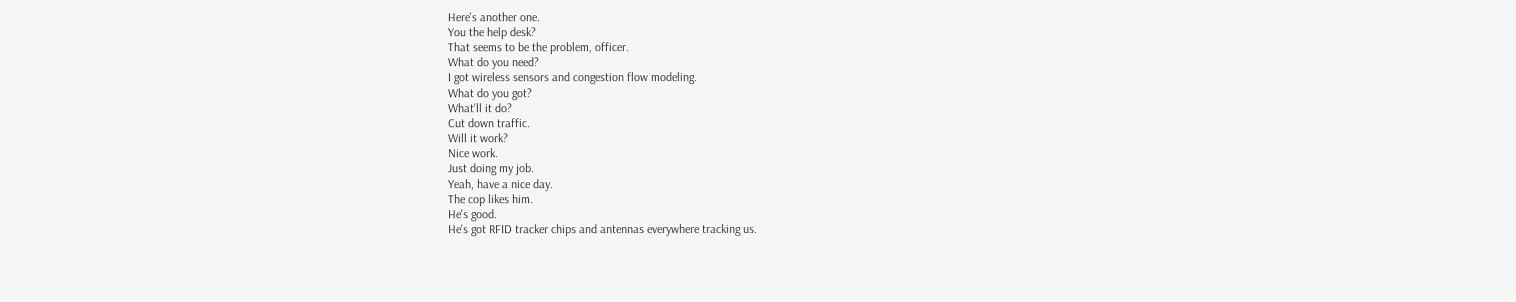Here's another one.
You the help desk?
That seems to be the problem, officer.
What do you need?
I got wireless sensors and congestion flow modeling.
What do you got?
What'll it do?
Cut down traffic.
Will it work?
Nice work.
Just doing my job.
Yeah, have a nice day.
The cop likes him.
He's good.
He's got RFID tracker chips and antennas everywhere tracking us.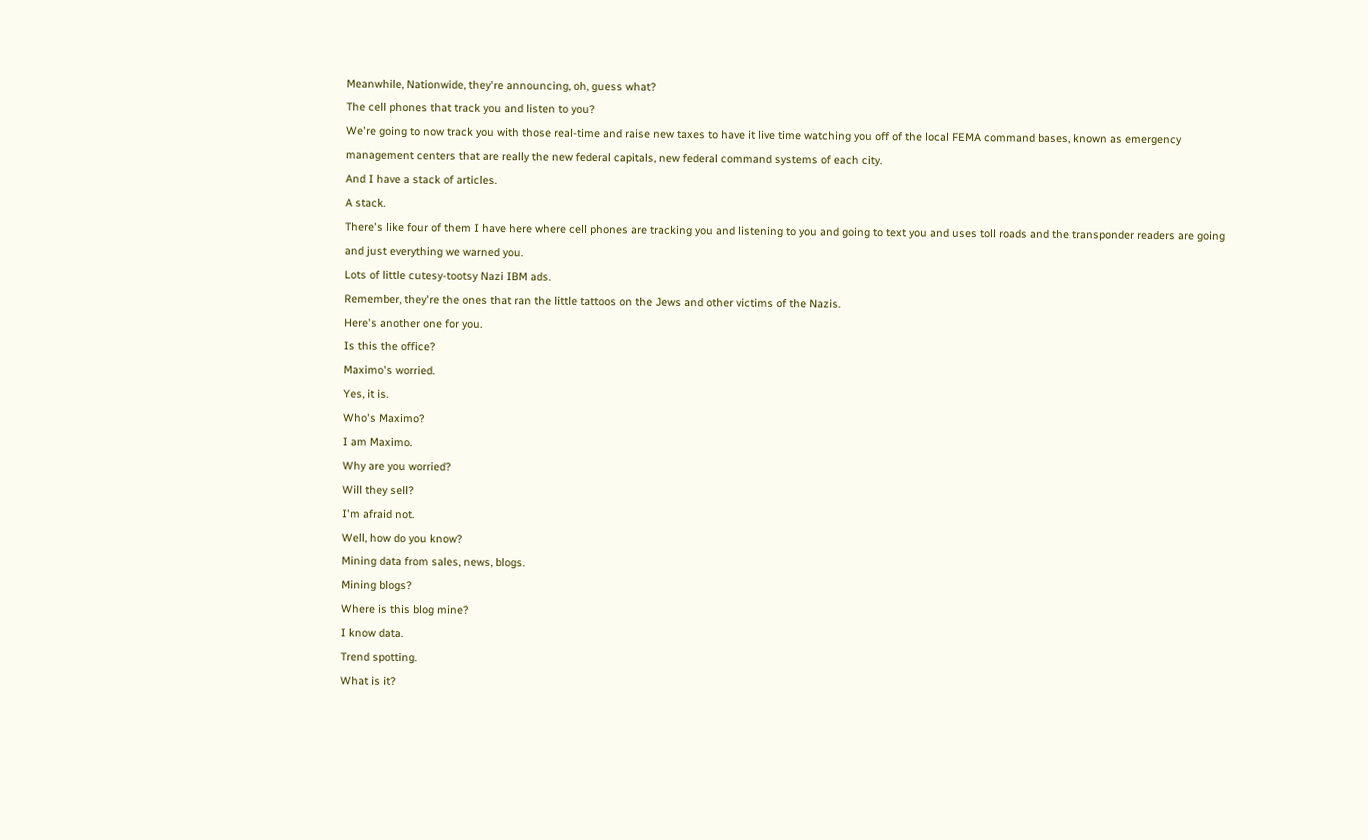Meanwhile, Nationwide, they're announcing, oh, guess what?
The cell phones that track you and listen to you?
We're going to now track you with those real-time and raise new taxes to have it live time watching you off of the local FEMA command bases, known as emergency management centers that are really the new federal capitals, new federal command systems of each city.
And I have a stack of articles.
A stack.
There's like four of them I have here where cell phones are tracking you and listening to you and going to text you and uses toll roads and the transponder readers are going and just everything we warned you.
Lots of little cutesy-tootsy Nazi IBM ads.
Remember, they're the ones that ran the little tattoos on the Jews and other victims of the Nazis.
Here's another one for you.
Is this the office?
Maximo's worried.
Yes, it is.
Who's Maximo?
I am Maximo.
Why are you worried?
Will they sell?
I'm afraid not.
Well, how do you know?
Mining data from sales, news, blogs.
Mining blogs?
Where is this blog mine?
I know data.
Trend spotting.
What is it?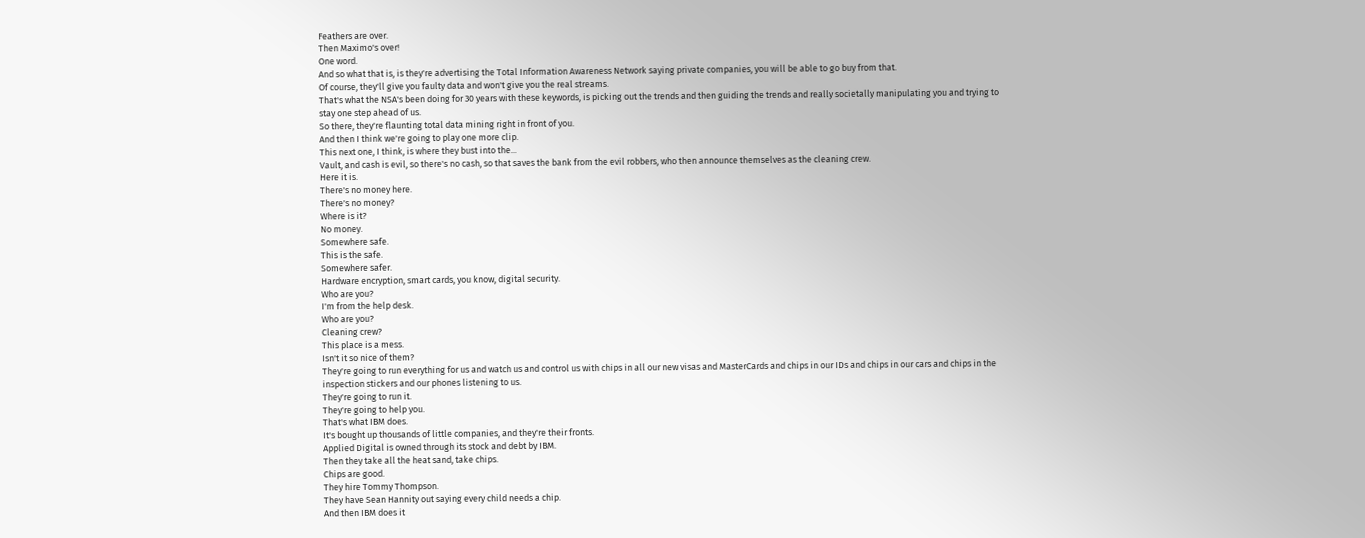Feathers are over.
Then Maximo's over!
One word.
And so what that is, is they're advertising the Total Information Awareness Network saying private companies, you will be able to go buy from that.
Of course, they'll give you faulty data and won't give you the real streams.
That's what the NSA's been doing for 30 years with these keywords, is picking out the trends and then guiding the trends and really societally manipulating you and trying to stay one step ahead of us.
So there, they're flaunting total data mining right in front of you.
And then I think we're going to play one more clip.
This next one, I think, is where they bust into the...
Vault, and cash is evil, so there's no cash, so that saves the bank from the evil robbers, who then announce themselves as the cleaning crew.
Here it is.
There's no money here.
There's no money?
Where is it?
No money.
Somewhere safe.
This is the safe.
Somewhere safer.
Hardware encryption, smart cards, you know, digital security.
Who are you?
I'm from the help desk.
Who are you?
Cleaning crew?
This place is a mess.
Isn't it so nice of them?
They're going to run everything for us and watch us and control us with chips in all our new visas and MasterCards and chips in our IDs and chips in our cars and chips in the inspection stickers and our phones listening to us.
They're going to run it.
They're going to help you.
That's what IBM does.
It's bought up thousands of little companies, and they're their fronts.
Applied Digital is owned through its stock and debt by IBM.
Then they take all the heat sand, take chips.
Chips are good.
They hire Tommy Thompson.
They have Sean Hannity out saying every child needs a chip.
And then IBM does it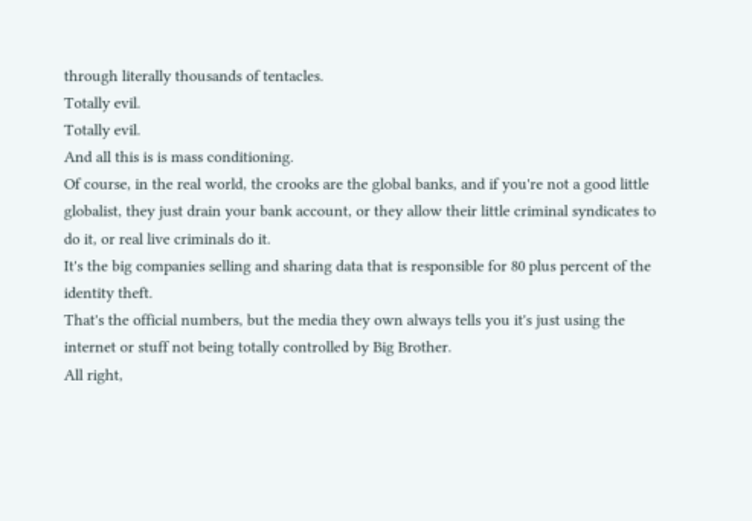through literally thousands of tentacles.
Totally evil.
Totally evil.
And all this is is mass conditioning.
Of course, in the real world, the crooks are the global banks, and if you're not a good little globalist, they just drain your bank account, or they allow their little criminal syndicates to do it, or real live criminals do it.
It's the big companies selling and sharing data that is responsible for 80 plus percent of the identity theft.
That's the official numbers, but the media they own always tells you it's just using the internet or stuff not being totally controlled by Big Brother.
All right,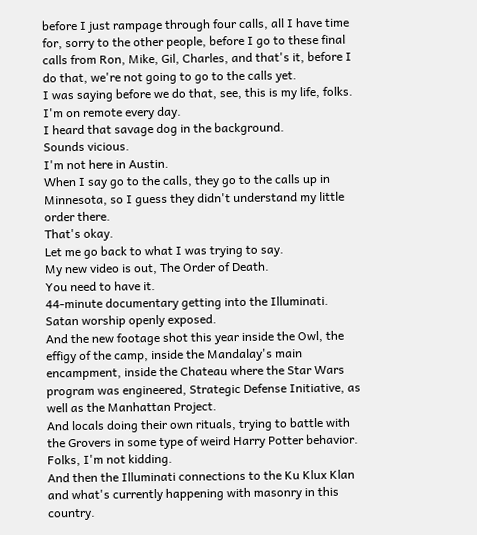before I just rampage through four calls, all I have time for, sorry to the other people, before I go to these final calls from Ron, Mike, Gil, Charles, and that's it, before I do that, we're not going to go to the calls yet.
I was saying before we do that, see, this is my life, folks.
I'm on remote every day.
I heard that savage dog in the background.
Sounds vicious.
I'm not here in Austin.
When I say go to the calls, they go to the calls up in Minnesota, so I guess they didn't understand my little order there.
That's okay.
Let me go back to what I was trying to say.
My new video is out, The Order of Death.
You need to have it.
44-minute documentary getting into the Illuminati.
Satan worship openly exposed.
And the new footage shot this year inside the Owl, the effigy of the camp, inside the Mandalay's main encampment, inside the Chateau where the Star Wars program was engineered, Strategic Defense Initiative, as well as the Manhattan Project.
And locals doing their own rituals, trying to battle with the Grovers in some type of weird Harry Potter behavior.
Folks, I'm not kidding.
And then the Illuminati connections to the Ku Klux Klan and what's currently happening with masonry in this country.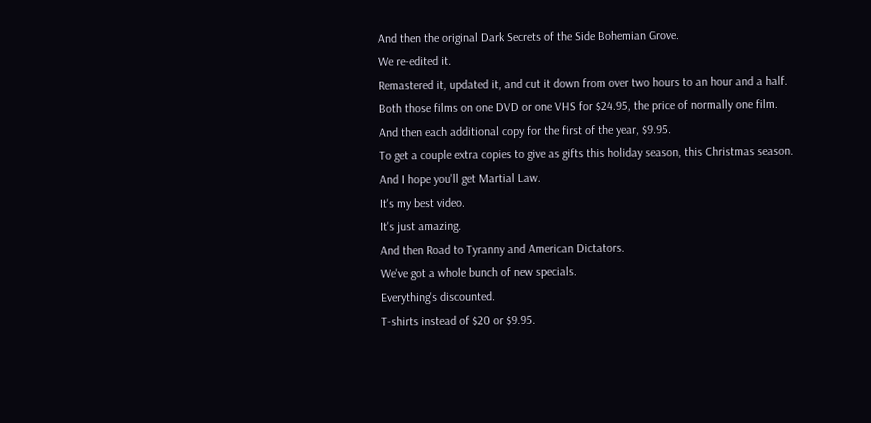And then the original Dark Secrets of the Side Bohemian Grove.
We re-edited it.
Remastered it, updated it, and cut it down from over two hours to an hour and a half.
Both those films on one DVD or one VHS for $24.95, the price of normally one film.
And then each additional copy for the first of the year, $9.95.
To get a couple extra copies to give as gifts this holiday season, this Christmas season.
And I hope you'll get Martial Law.
It's my best video.
It's just amazing.
And then Road to Tyranny and American Dictators.
We've got a whole bunch of new specials.
Everything's discounted.
T-shirts instead of $20 or $9.95.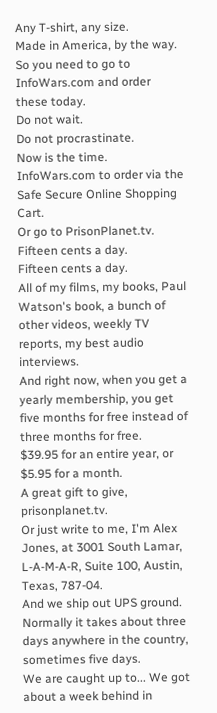Any T-shirt, any size.
Made in America, by the way.
So you need to go to InfoWars.com and order these today.
Do not wait.
Do not procrastinate.
Now is the time.
InfoWars.com to order via the Safe Secure Online Shopping Cart.
Or go to PrisonPlanet.tv.
Fifteen cents a day.
Fifteen cents a day.
All of my films, my books, Paul Watson's book, a bunch of other videos, weekly TV reports, my best audio interviews.
And right now, when you get a yearly membership, you get five months for free instead of three months for free.
$39.95 for an entire year, or $5.95 for a month.
A great gift to give, prisonplanet.tv.
Or just write to me, I'm Alex Jones, at 3001 South Lamar, L-A-M-A-R, Suite 100, Austin, Texas, 787-04.
And we ship out UPS ground.
Normally it takes about three days anywhere in the country, sometimes five days.
We are caught up to... We got about a week behind in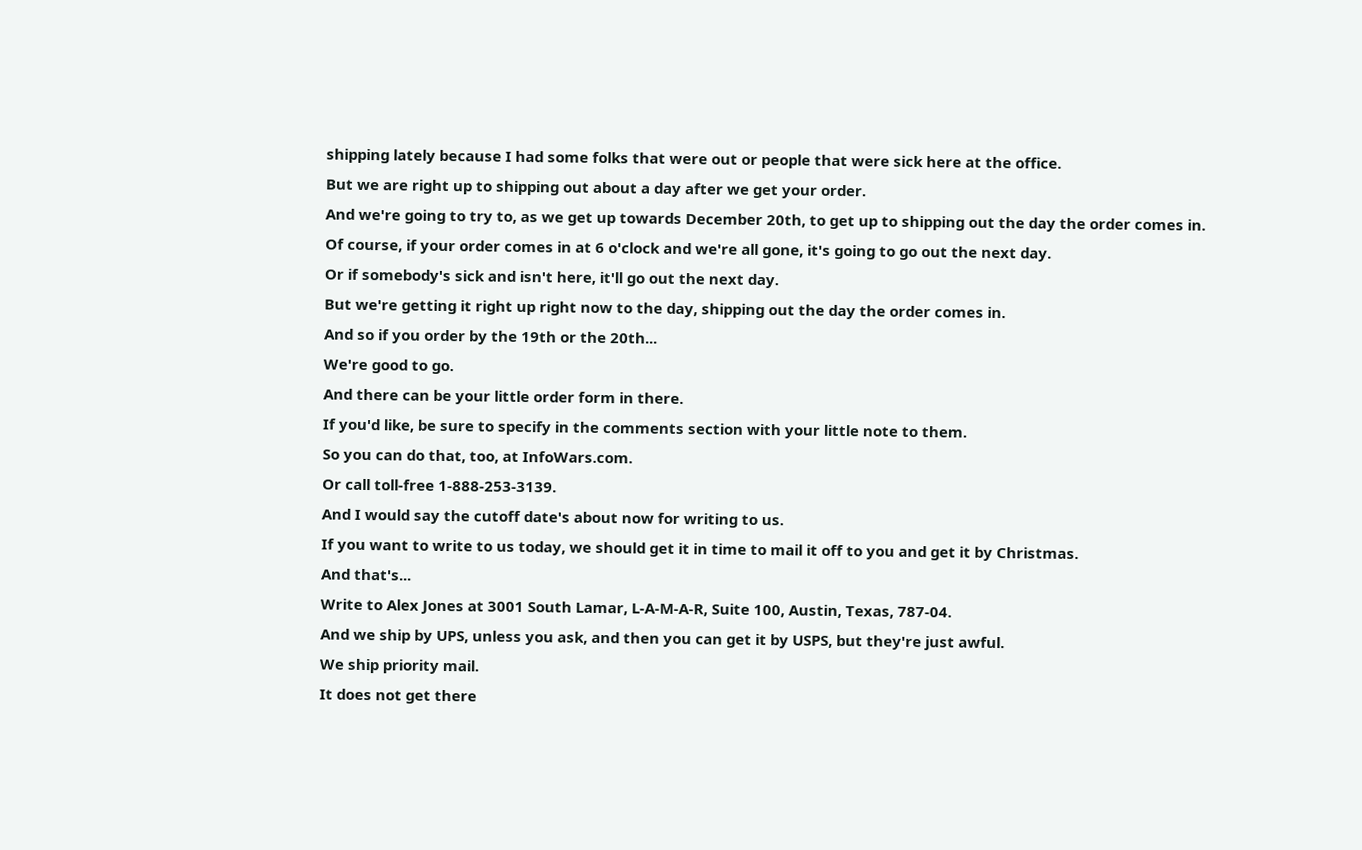shipping lately because I had some folks that were out or people that were sick here at the office.
But we are right up to shipping out about a day after we get your order.
And we're going to try to, as we get up towards December 20th, to get up to shipping out the day the order comes in.
Of course, if your order comes in at 6 o'clock and we're all gone, it's going to go out the next day.
Or if somebody's sick and isn't here, it'll go out the next day.
But we're getting it right up right now to the day, shipping out the day the order comes in.
And so if you order by the 19th or the 20th...
We're good to go.
And there can be your little order form in there.
If you'd like, be sure to specify in the comments section with your little note to them.
So you can do that, too, at InfoWars.com.
Or call toll-free 1-888-253-3139.
And I would say the cutoff date's about now for writing to us.
If you want to write to us today, we should get it in time to mail it off to you and get it by Christmas.
And that's...
Write to Alex Jones at 3001 South Lamar, L-A-M-A-R, Suite 100, Austin, Texas, 787-04.
And we ship by UPS, unless you ask, and then you can get it by USPS, but they're just awful.
We ship priority mail.
It does not get there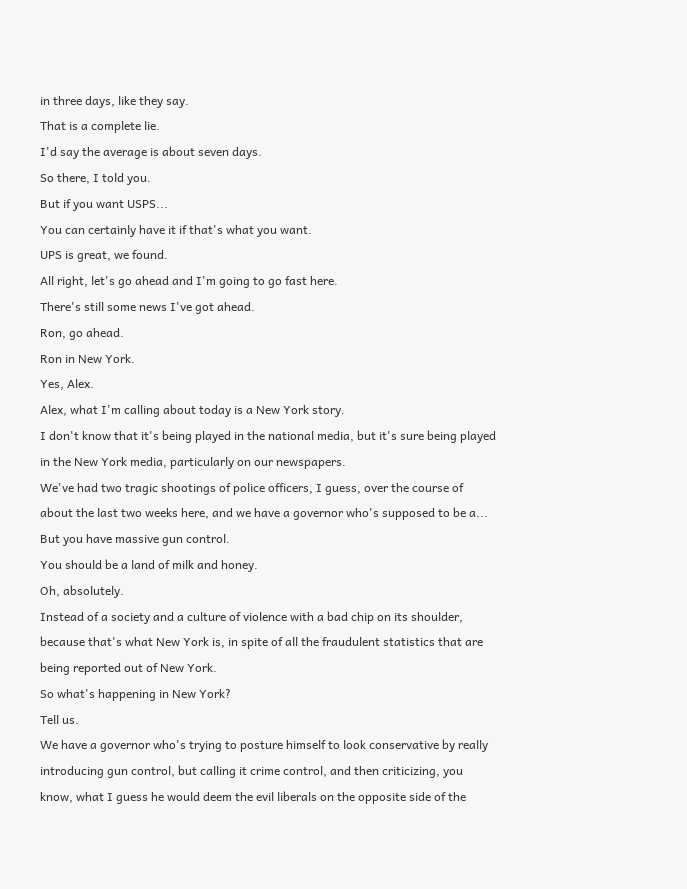in three days, like they say.
That is a complete lie.
I'd say the average is about seven days.
So there, I told you.
But if you want USPS...
You can certainly have it if that's what you want.
UPS is great, we found.
All right, let's go ahead and I'm going to go fast here.
There's still some news I've got ahead.
Ron, go ahead.
Ron in New York.
Yes, Alex.
Alex, what I'm calling about today is a New York story.
I don't know that it's being played in the national media, but it's sure being played in the New York media, particularly on our newspapers.
We've had two tragic shootings of police officers, I guess, over the course of about the last two weeks here, and we have a governor who's supposed to be a... But you have massive gun control.
You should be a land of milk and honey.
Oh, absolutely.
Instead of a society and a culture of violence with a bad chip on its shoulder, because that's what New York is, in spite of all the fraudulent statistics that are being reported out of New York.
So what's happening in New York?
Tell us.
We have a governor who's trying to posture himself to look conservative by really introducing gun control, but calling it crime control, and then criticizing, you know, what I guess he would deem the evil liberals on the opposite side of the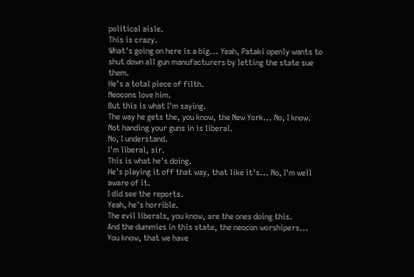political aisle.
This is crazy.
What's going on here is a big... Yeah, Pataki openly wants to shut down all gun manufacturers by letting the state sue them.
He's a total piece of filth.
Neocons love him.
But this is what I'm saying.
The way he gets the, you know, the New York... No, I know.
Not handing your guns in is liberal.
No, I understand.
I'm liberal, sir.
This is what he's doing.
He's playing it off that way, that like it's... No, I'm well aware of it.
I did see the reports.
Yeah, he's horrible.
The evil liberals, you know, are the ones doing this.
And the dummies in this state, the neocon worshipers...
You know, that we have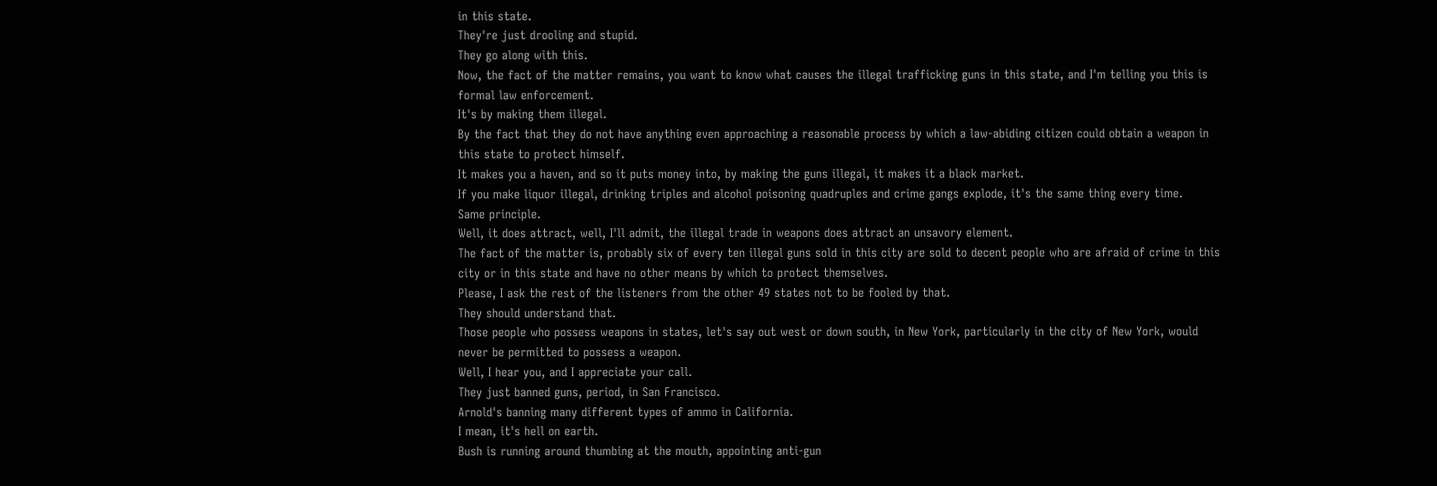in this state.
They're just drooling and stupid.
They go along with this.
Now, the fact of the matter remains, you want to know what causes the illegal trafficking guns in this state, and I'm telling you this is formal law enforcement.
It's by making them illegal.
By the fact that they do not have anything even approaching a reasonable process by which a law-abiding citizen could obtain a weapon in this state to protect himself.
It makes you a haven, and so it puts money into, by making the guns illegal, it makes it a black market.
If you make liquor illegal, drinking triples and alcohol poisoning quadruples and crime gangs explode, it's the same thing every time.
Same principle.
Well, it does attract, well, I'll admit, the illegal trade in weapons does attract an unsavory element.
The fact of the matter is, probably six of every ten illegal guns sold in this city are sold to decent people who are afraid of crime in this city or in this state and have no other means by which to protect themselves.
Please, I ask the rest of the listeners from the other 49 states not to be fooled by that.
They should understand that.
Those people who possess weapons in states, let's say out west or down south, in New York, particularly in the city of New York, would never be permitted to possess a weapon.
Well, I hear you, and I appreciate your call.
They just banned guns, period, in San Francisco.
Arnold's banning many different types of ammo in California.
I mean, it's hell on earth.
Bush is running around thumbing at the mouth, appointing anti-gun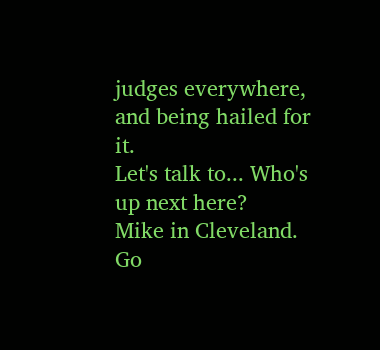judges everywhere, and being hailed for it.
Let's talk to... Who's up next here?
Mike in Cleveland.
Go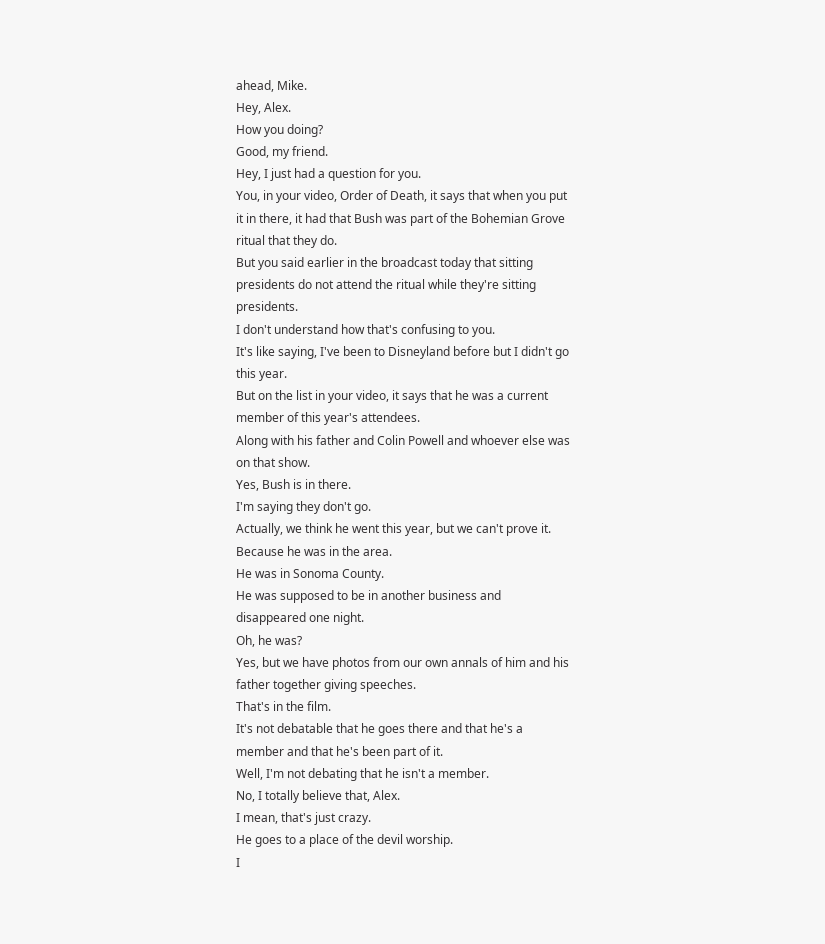ahead, Mike.
Hey, Alex.
How you doing?
Good, my friend.
Hey, I just had a question for you.
You, in your video, Order of Death, it says that when you put it in there, it had that Bush was part of the Bohemian Grove ritual that they do.
But you said earlier in the broadcast today that sitting presidents do not attend the ritual while they're sitting presidents.
I don't understand how that's confusing to you.
It's like saying, I've been to Disneyland before but I didn't go this year.
But on the list in your video, it says that he was a current member of this year's attendees.
Along with his father and Colin Powell and whoever else was on that show.
Yes, Bush is in there.
I'm saying they don't go.
Actually, we think he went this year, but we can't prove it.
Because he was in the area.
He was in Sonoma County.
He was supposed to be in another business and disappeared one night.
Oh, he was?
Yes, but we have photos from our own annals of him and his father together giving speeches.
That's in the film.
It's not debatable that he goes there and that he's a member and that he's been part of it.
Well, I'm not debating that he isn't a member.
No, I totally believe that, Alex.
I mean, that's just crazy.
He goes to a place of the devil worship.
I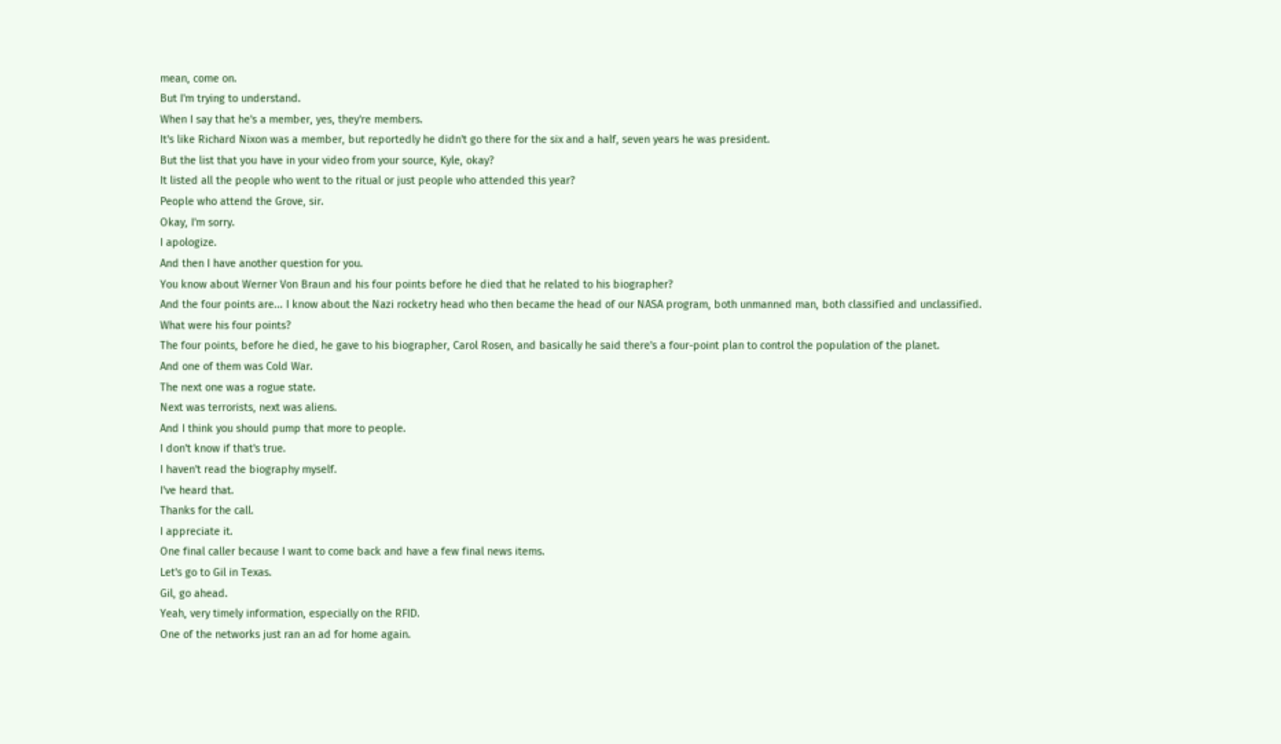mean, come on.
But I'm trying to understand.
When I say that he's a member, yes, they're members.
It's like Richard Nixon was a member, but reportedly he didn't go there for the six and a half, seven years he was president.
But the list that you have in your video from your source, Kyle, okay?
It listed all the people who went to the ritual or just people who attended this year?
People who attend the Grove, sir.
Okay, I'm sorry.
I apologize.
And then I have another question for you.
You know about Werner Von Braun and his four points before he died that he related to his biographer?
And the four points are... I know about the Nazi rocketry head who then became the head of our NASA program, both unmanned man, both classified and unclassified.
What were his four points?
The four points, before he died, he gave to his biographer, Carol Rosen, and basically he said there's a four-point plan to control the population of the planet.
And one of them was Cold War.
The next one was a rogue state.
Next was terrorists, next was aliens.
And I think you should pump that more to people.
I don't know if that's true.
I haven't read the biography myself.
I've heard that.
Thanks for the call.
I appreciate it.
One final caller because I want to come back and have a few final news items.
Let's go to Gil in Texas.
Gil, go ahead.
Yeah, very timely information, especially on the RFID.
One of the networks just ran an ad for home again.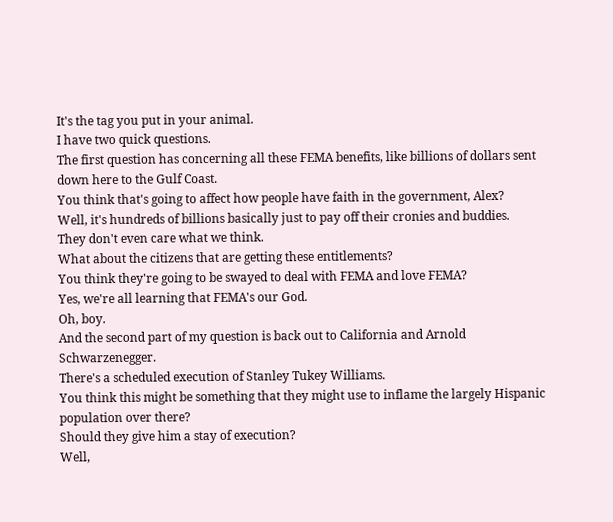It's the tag you put in your animal.
I have two quick questions.
The first question has concerning all these FEMA benefits, like billions of dollars sent down here to the Gulf Coast.
You think that's going to affect how people have faith in the government, Alex?
Well, it's hundreds of billions basically just to pay off their cronies and buddies.
They don't even care what we think.
What about the citizens that are getting these entitlements?
You think they're going to be swayed to deal with FEMA and love FEMA?
Yes, we're all learning that FEMA's our God.
Oh, boy.
And the second part of my question is back out to California and Arnold Schwarzenegger.
There's a scheduled execution of Stanley Tukey Williams.
You think this might be something that they might use to inflame the largely Hispanic population over there?
Should they give him a stay of execution?
Well,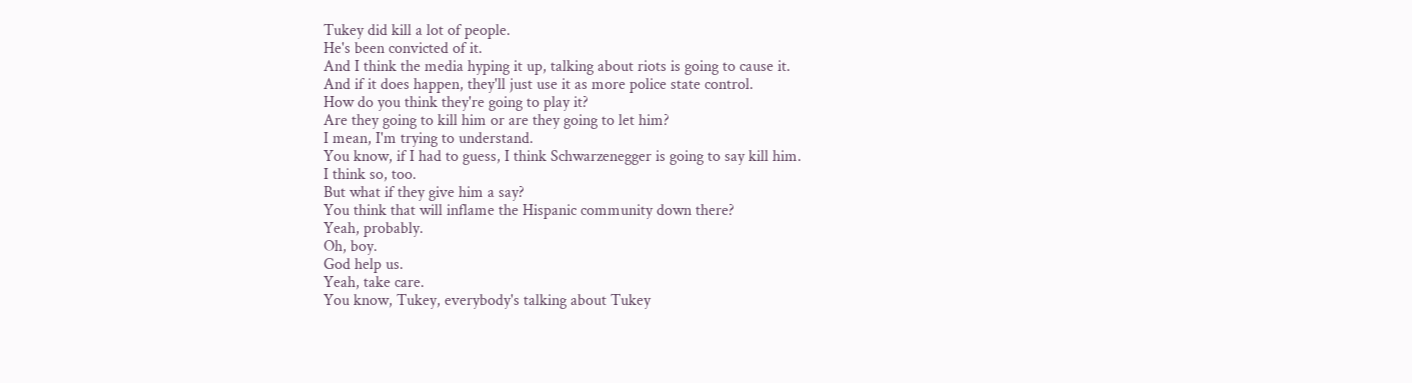Tukey did kill a lot of people.
He's been convicted of it.
And I think the media hyping it up, talking about riots is going to cause it.
And if it does happen, they'll just use it as more police state control.
How do you think they're going to play it?
Are they going to kill him or are they going to let him?
I mean, I'm trying to understand.
You know, if I had to guess, I think Schwarzenegger is going to say kill him.
I think so, too.
But what if they give him a say?
You think that will inflame the Hispanic community down there?
Yeah, probably.
Oh, boy.
God help us.
Yeah, take care.
You know, Tukey, everybody's talking about Tukey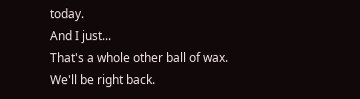today.
And I just...
That's a whole other ball of wax.
We'll be right back.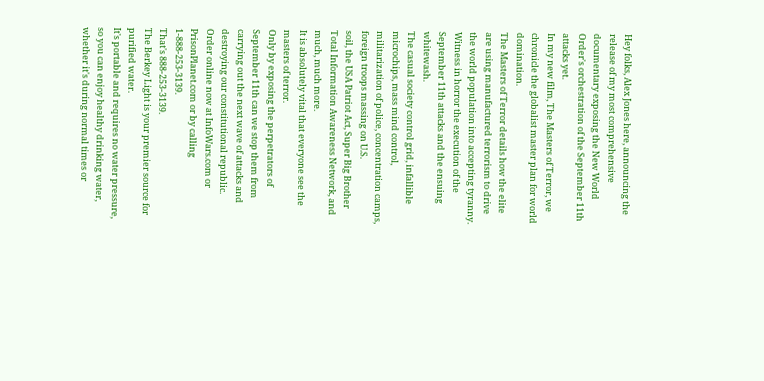Hey folks, Alex Jones here, announcing the release of my most comprehensive documentary exposing the New World Order's orchestration of the September 11th attacks yet.
In my new film, The Masters of Terror, we chronicle the globalist master plan for world domination.
The Masters of Terror details how the elite are using manufactured terrorism to drive the world population into accepting tyranny.
Witness in horror the execution of the September 11th attacks and the ensuing whitewash.
The casual society control grid, infallible microchips, mass mind control, militarization of police, concentration camps, foreign troops massing on U.S.
soil, the USA Patriot Act, Super Big Brother Total Information Awareness Network, and much, much more.
It is absolutely vital that everyone see the masters of terror.
Only by exposing the perpetrators of September 11th can we stop them from carrying out the next wave of attacks and destroying our constitutional republic.
Order online now at InfoWars.com or PrisonPlanet.com or by calling 1-888-253-3139.
That's 888-253-3139.
The Berkey Light is your premier source for purified water.
It's portable and requires no water pressure, so you can enjoy healthy drinking water, whether it's during normal times or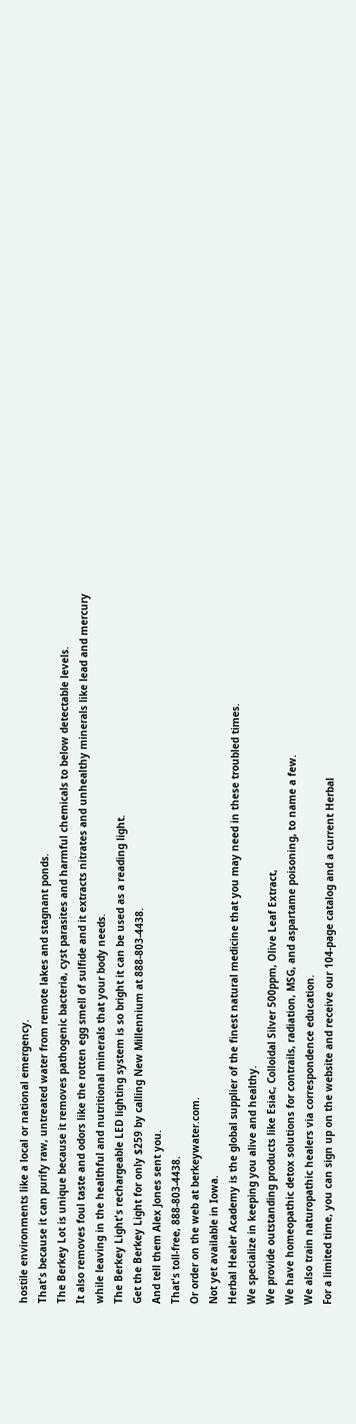hostile environments like a local or national emergency.
That's because it can purify raw, untreated water from remote lakes and stagnant ponds.
The Berkey Lot is unique because it removes pathogenic bacteria, cyst parasites and harmful chemicals to below detectable levels.
It also removes foul taste and odors like the rotten egg smell of sulfide and it extracts nitrates and unhealthy minerals like lead and mercury while leaving in the healthful and nutritional minerals that your body needs.
The Berkey Light's rechargeable LED lighting system is so bright it can be used as a reading light.
Get the Berkey Light for only $259 by calling New Millennium at 888-803-4438.
And tell them Alex Jones sent you.
That's toll-free, 888-803-4438.
Or order on the web at berkeywater.com.
Not yet available in Iowa.
Herbal Healer Academy is the global supplier of the finest natural medicine that you may need in these troubled times.
We specialize in keeping you alive and healthy.
We provide outstanding products like Esiac, Colloidal Silver 500ppm, Olive Leaf Extract,
We have homeopathic detox solutions for contrails, radiation, MSG, and aspartame poisoning, to name a few.
We also train naturopathic healers via correspondence education.
For a limited time, you can sign up on the website and receive our 104-page catalog and a current Herbal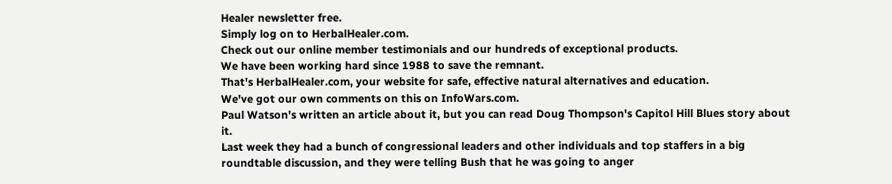Healer newsletter free.
Simply log on to HerbalHealer.com.
Check out our online member testimonials and our hundreds of exceptional products.
We have been working hard since 1988 to save the remnant.
That's HerbalHealer.com, your website for safe, effective natural alternatives and education.
We've got our own comments on this on InfoWars.com.
Paul Watson's written an article about it, but you can read Doug Thompson's Capitol Hill Blues story about it.
Last week they had a bunch of congressional leaders and other individuals and top staffers in a big roundtable discussion, and they were telling Bush that he was going to anger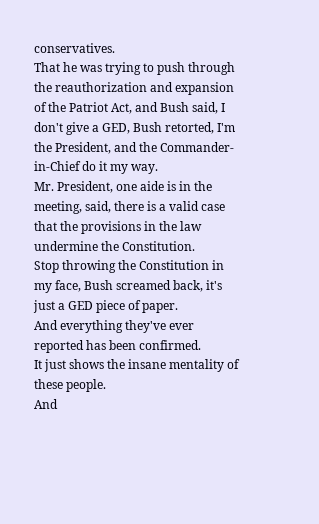conservatives.
That he was trying to push through the reauthorization and expansion of the Patriot Act, and Bush said, I don't give a GED, Bush retorted, I'm the President, and the Commander-in-Chief do it my way.
Mr. President, one aide is in the meeting, said, there is a valid case that the provisions in the law undermine the Constitution.
Stop throwing the Constitution in my face, Bush screamed back, it's just a GED piece of paper.
And everything they've ever reported has been confirmed.
It just shows the insane mentality of these people.
And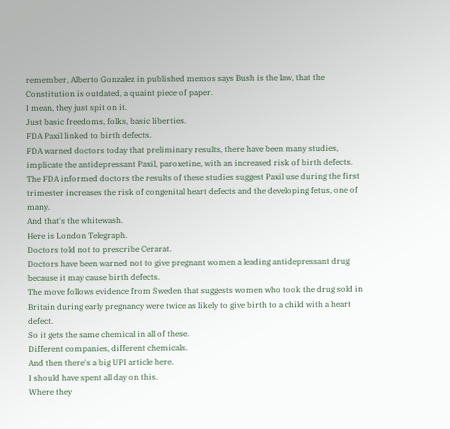remember, Alberto Gonzalez in published memos says Bush is the law, that the Constitution is outdated, a quaint piece of paper.
I mean, they just spit on it.
Just basic freedoms, folks, basic liberties.
FDA Paxil linked to birth defects.
FDA warned doctors today that preliminary results, there have been many studies, implicate the antidepressant Paxil, paroxetine, with an increased risk of birth defects.
The FDA informed doctors the results of these studies suggest Paxil use during the first trimester increases the risk of congenital heart defects and the developing fetus, one of many.
And that's the whitewash.
Here is London Telegraph.
Doctors told not to prescribe Cerarat.
Doctors have been warned not to give pregnant women a leading antidepressant drug because it may cause birth defects.
The move follows evidence from Sweden that suggests women who took the drug sold in Britain during early pregnancy were twice as likely to give birth to a child with a heart defect.
So it gets the same chemical in all of these.
Different companies, different chemicals.
And then there's a big UPI article here.
I should have spent all day on this.
Where they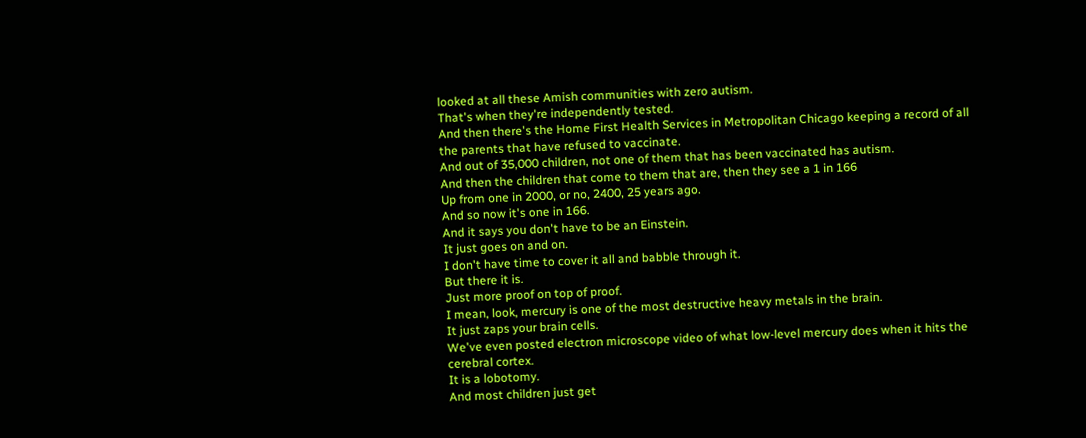looked at all these Amish communities with zero autism.
That's when they're independently tested.
And then there's the Home First Health Services in Metropolitan Chicago keeping a record of all the parents that have refused to vaccinate.
And out of 35,000 children, not one of them that has been vaccinated has autism.
And then the children that come to them that are, then they see a 1 in 166
Up from one in 2000, or no, 2400, 25 years ago.
And so now it's one in 166.
And it says you don't have to be an Einstein.
It just goes on and on.
I don't have time to cover it all and babble through it.
But there it is.
Just more proof on top of proof.
I mean, look, mercury is one of the most destructive heavy metals in the brain.
It just zaps your brain cells.
We've even posted electron microscope video of what low-level mercury does when it hits the cerebral cortex.
It is a lobotomy.
And most children just get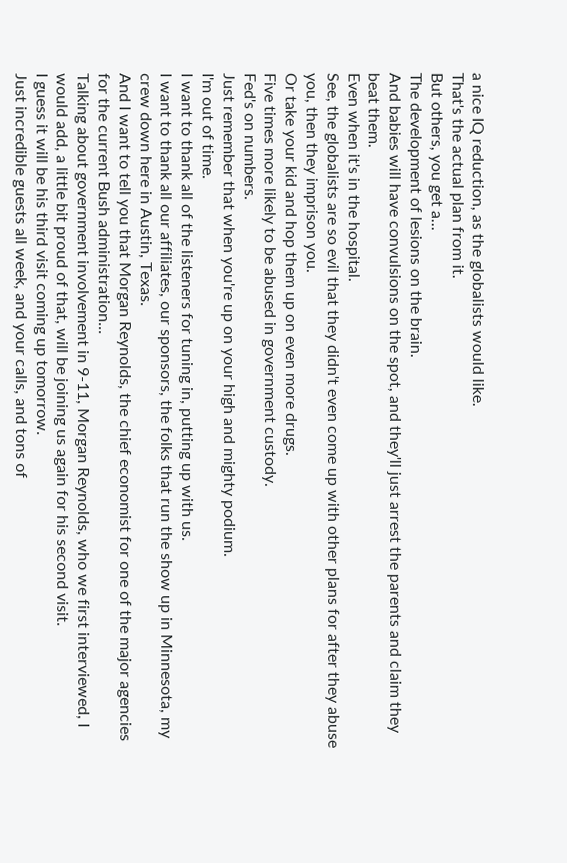a nice IQ reduction, as the globalists would like.
That's the actual plan from it.
But others, you get a...
The development of lesions on the brain.
And babies will have convulsions on the spot, and they'll just arrest the parents and claim they beat them.
Even when it's in the hospital.
See, the globalists are so evil that they didn't even come up with other plans for after they abuse you, then they imprison you.
Or take your kid and hop them up on even more drugs.
Five times more likely to be abused in government custody.
Fed's on numbers.
Just remember that when you're up on your high and mighty podium.
I'm out of time.
I want to thank all of the listeners for tuning in, putting up with us.
I want to thank all our affiliates, our sponsors, the folks that run the show up in Minnesota, my crew down here in Austin, Texas.
And I want to tell you that Morgan Reynolds, the chief economist for one of the major agencies for the current Bush administration...
Talking about government involvement in 9-11, Morgan Reynolds, who we first interviewed, I would add, a little bit proud of that, will be joining us again for his second visit.
I guess it will be his third visit coming up tomorrow.
Just incredible guests all week, and your calls, and tons of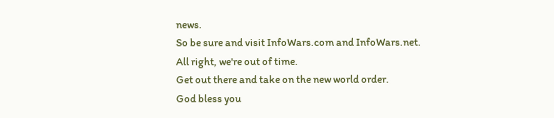news.
So be sure and visit InfoWars.com and InfoWars.net.
All right, we're out of time.
Get out there and take on the new world order.
God bless you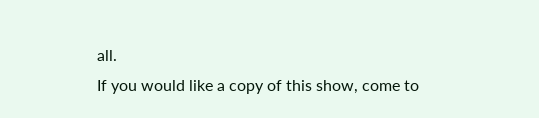all.
If you would like a copy of this show, come to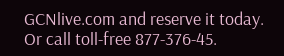GCNlive.com and reserve it today.
Or call toll-free 877-376-45.